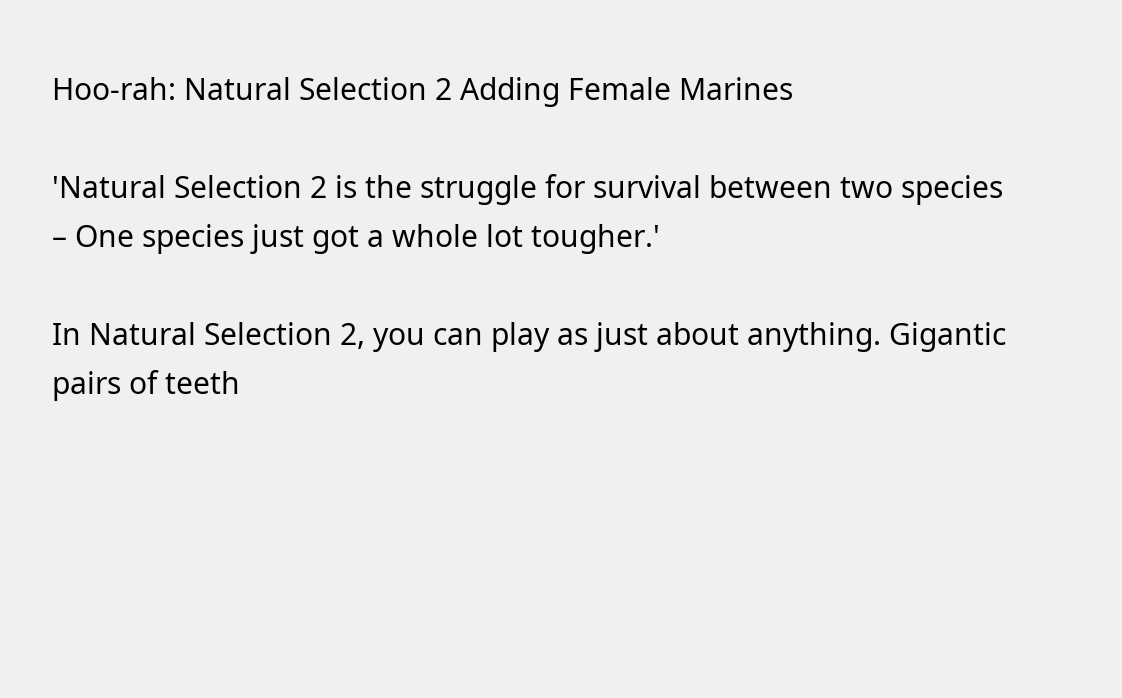Hoo-rah: Natural Selection 2 Adding Female Marines

'Natural Selection 2 is the struggle for survival between two species – One species just got a whole lot tougher.'

In Natural Selection 2, you can play as just about anything. Gigantic pairs of teeth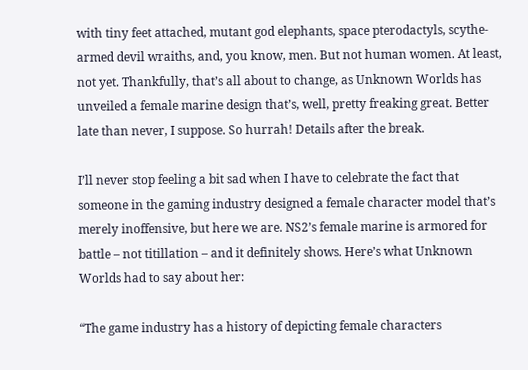with tiny feet attached, mutant god elephants, space pterodactyls, scythe-armed devil wraiths, and, you know, men. But not human women. At least, not yet. Thankfully, that’s all about to change, as Unknown Worlds has unveiled a female marine design that’s, well, pretty freaking great. Better late than never, I suppose. So hurrah! Details after the break.

I’ll never stop feeling a bit sad when I have to celebrate the fact that someone in the gaming industry designed a female character model that’s merely inoffensive, but here we are. NS2’s female marine is armored for battle – not titillation – and it definitely shows. Here’s what Unknown Worlds had to say about her:

“The game industry has a history of depicting female characters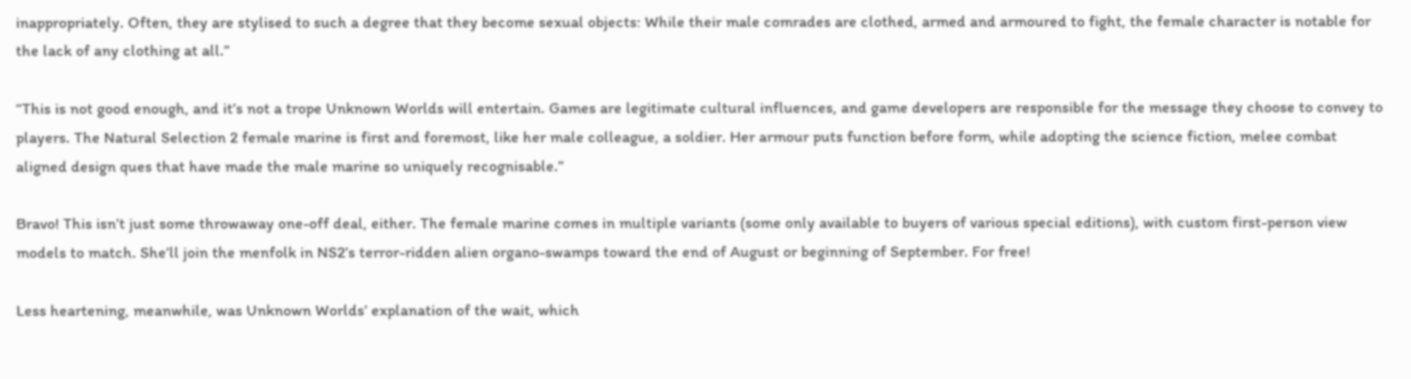inappropriately. Often, they are stylised to such a degree that they become sexual objects: While their male comrades are clothed, armed and armoured to fight, the female character is notable for the lack of any clothing at all.”

“This is not good enough, and it’s not a trope Unknown Worlds will entertain. Games are legitimate cultural influences, and game developers are responsible for the message they choose to convey to players. The Natural Selection 2 female marine is first and foremost, like her male colleague, a soldier. Her armour puts function before form, while adopting the science fiction, melee combat aligned design ques that have made the male marine so uniquely recognisable.”

Bravo! This isn’t just some throwaway one-off deal, either. The female marine comes in multiple variants (some only available to buyers of various special editions), with custom first-person view models to match. She’ll join the menfolk in NS2’s terror-ridden alien organo-swamps toward the end of August or beginning of September. For free!

Less heartening, meanwhile, was Unknown Worlds’ explanation of the wait, which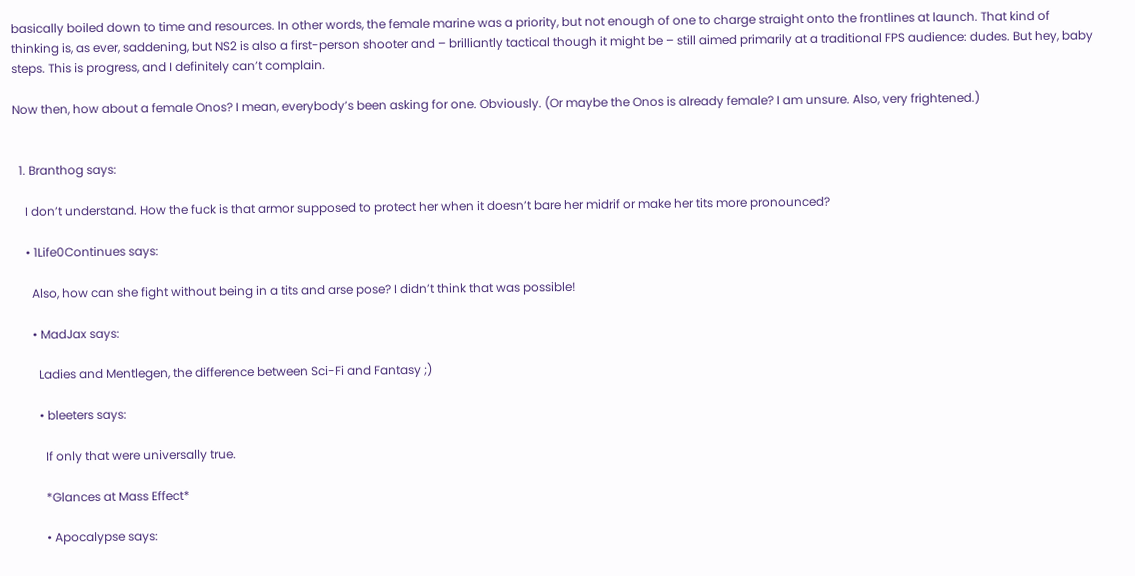basically boiled down to time and resources. In other words, the female marine was a priority, but not enough of one to charge straight onto the frontlines at launch. That kind of thinking is, as ever, saddening, but NS2 is also a first-person shooter and – brilliantly tactical though it might be – still aimed primarily at a traditional FPS audience: dudes. But hey, baby steps. This is progress, and I definitely can’t complain.

Now then, how about a female Onos? I mean, everybody’s been asking for one. Obviously. (Or maybe the Onos is already female? I am unsure. Also, very frightened.)


  1. Branthog says:

    I don’t understand. How the fuck is that armor supposed to protect her when it doesn’t bare her midrif or make her tits more pronounced?

    • 1Life0Continues says:

      Also, how can she fight without being in a tits and arse pose? I didn’t think that was possible!

      • MadJax says:

        Ladies and Mentlegen, the difference between Sci-Fi and Fantasy ;)

        • bleeters says:

          If only that were universally true.

          *Glances at Mass Effect*

          • Apocalypse says: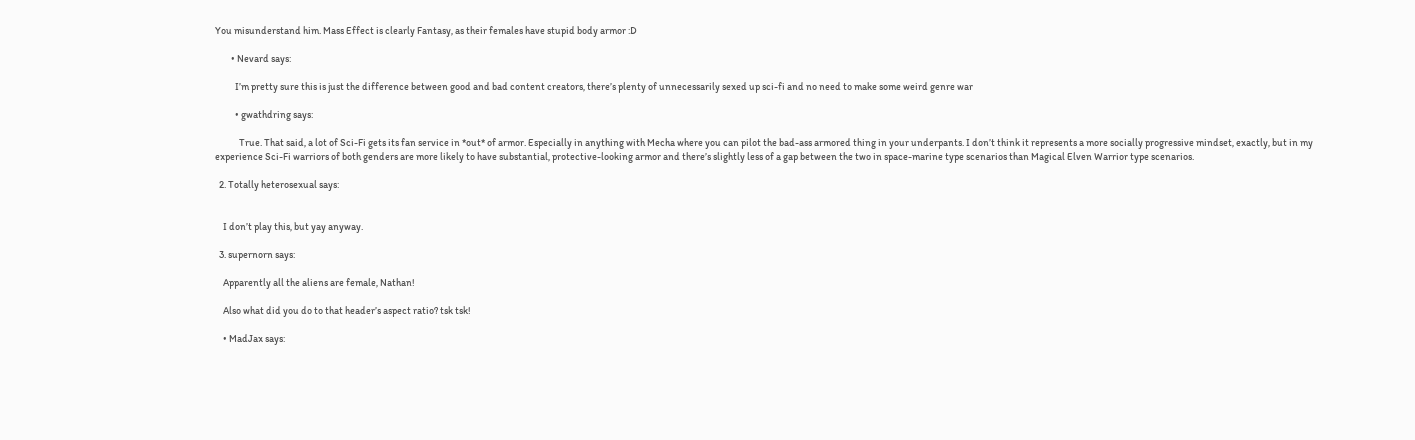You misunderstand him. Mass Effect is clearly Fantasy, as their females have stupid body armor :D

        • Nevard says:

          I’m pretty sure this is just the difference between good and bad content creators, there’s plenty of unnecessarily sexed up sci-fi and no need to make some weird genre war

          • gwathdring says:

            True. That said, a lot of Sci-Fi gets its fan service in *out* of armor. Especially in anything with Mecha where you can pilot the bad-ass armored thing in your underpants. I don’t think it represents a more socially progressive mindset, exactly, but in my experience Sci-Fi warriors of both genders are more likely to have substantial, protective-looking armor and there’s slightly less of a gap between the two in space-marine type scenarios than Magical Elven Warrior type scenarios.

  2. Totally heterosexual says:


    I don’t play this, but yay anyway.

  3. supernorn says:

    Apparently all the aliens are female, Nathan!

    Also what did you do to that header’s aspect ratio? tsk tsk!

    • MadJax says: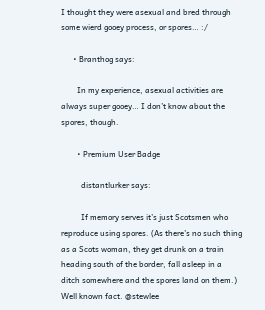I thought they were asexual and bred through some wierd gooey process, or spores… :/

      • Branthog says:

        In my experience, asexual activities are always super gooey… I don’t know about the spores, though.

        • Premium User Badge

          distantlurker says:

          If memory serves it’s just Scotsmen who reproduce using spores. (As there’s no such thing as a Scots woman, they get drunk on a train heading south of the border, fall asleep in a ditch somewhere and the spores land on them.) Well known fact. @stewlee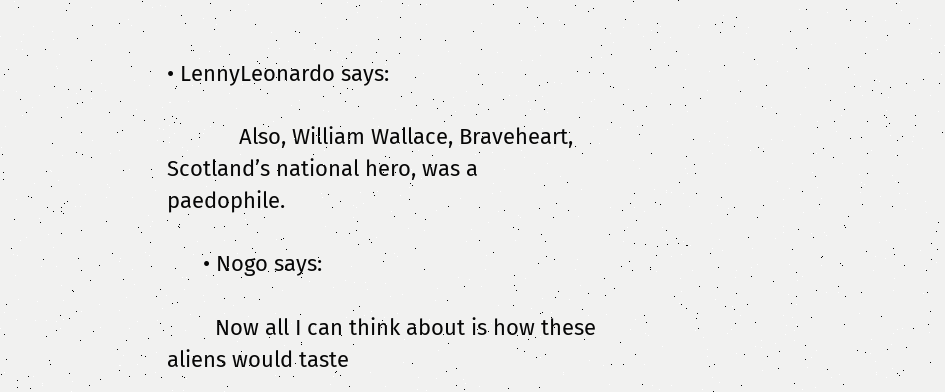• LennyLeonardo says:

            Also, William Wallace, Braveheart, Scotland’s national hero, was a paedophile.

      • Nogo says:

        Now all I can think about is how these aliens would taste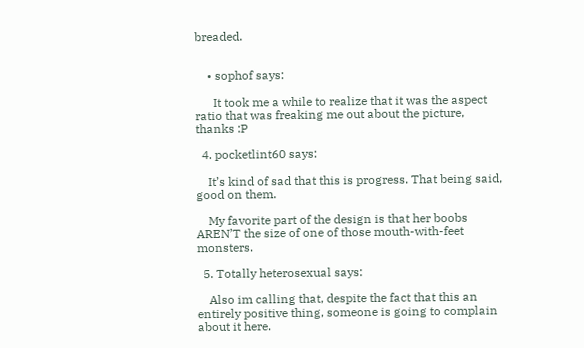breaded.


    • sophof says:

      It took me a while to realize that it was the aspect ratio that was freaking me out about the picture, thanks :P

  4. pocketlint60 says:

    It’s kind of sad that this is progress. That being said, good on them.

    My favorite part of the design is that her boobs AREN’T the size of one of those mouth-with-feet monsters.

  5. Totally heterosexual says:

    Also im calling that, despite the fact that this an entirely positive thing, someone is going to complain about it here.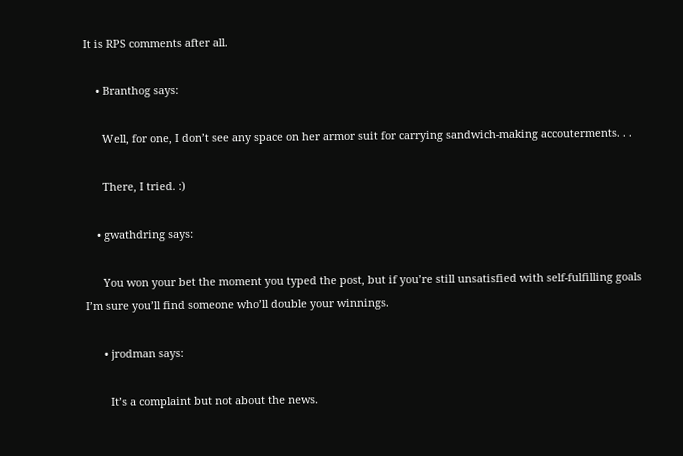It is RPS comments after all.

    • Branthog says:

      Well, for one, I don’t see any space on her armor suit for carrying sandwich-making accouterments. . .

      There, I tried. :)

    • gwathdring says:

      You won your bet the moment you typed the post, but if you’re still unsatisfied with self-fulfilling goals I’m sure you’ll find someone who’ll double your winnings.

      • jrodman says:

        It’s a complaint but not about the news.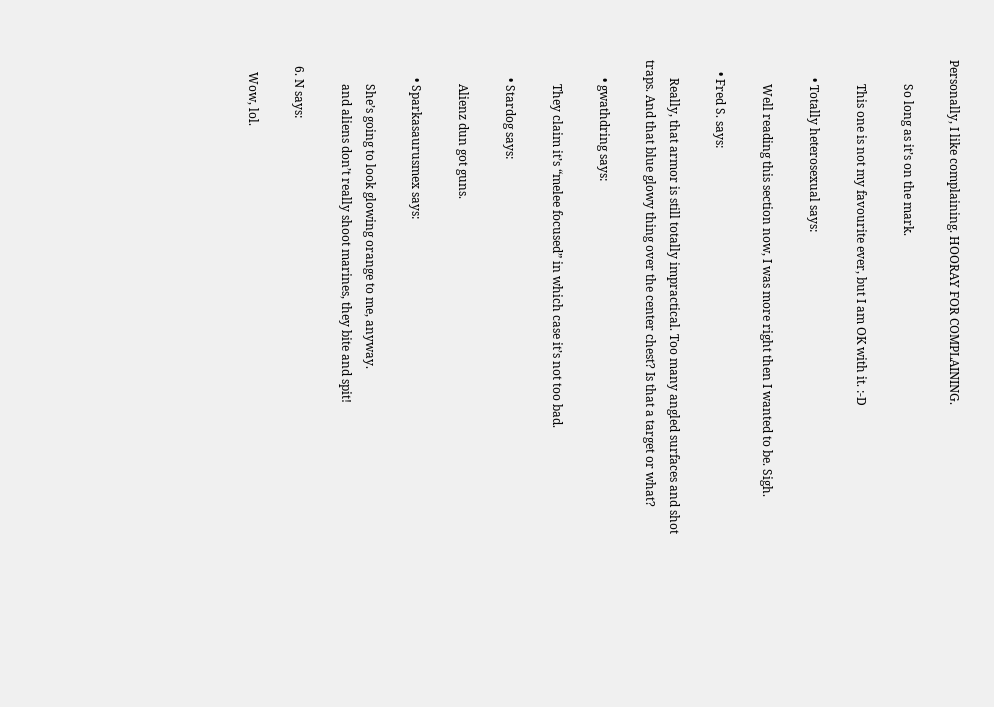Personally, I like complaining. HOORAY FOR COMPLAINING.

        So long as it’s on the mark.

        This one is not my favourite ever, but I am OK with it. :-D

      • Totally heterosexual says:

        Well reading this section now, I was more right then I wanted to be. Sigh.

    • Fred S. says:

      Really, that armor is still totally impractical. Too many angled surfaces and shot traps. And that blue glowy thing over the center chest? Is that a target or what?

      • gwathdring says:

        They claim it’s “melee focused” in which case it’s not too bad.

      • Stardog says:

        Alienz dun got guns.

      • Sparkasaurusmex says:

        She’s going to look glowing orange to me, anyway.
        and aliens don’t really shoot marines, they bite and spit!

  6. N says:

    Wow, lol.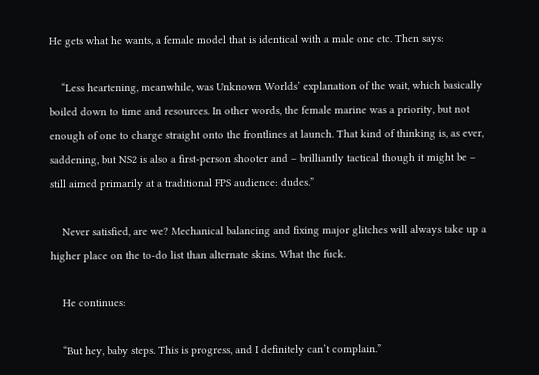He gets what he wants, a female model that is identical with a male one etc. Then says:

    “Less heartening, meanwhile, was Unknown Worlds’ explanation of the wait, which basically boiled down to time and resources. In other words, the female marine was a priority, but not enough of one to charge straight onto the frontlines at launch. That kind of thinking is, as ever, saddening, but NS2 is also a first-person shooter and – brilliantly tactical though it might be – still aimed primarily at a traditional FPS audience: dudes.”

    Never satisfied, are we? Mechanical balancing and fixing major glitches will always take up a higher place on the to-do list than alternate skins. What the fuck.

    He continues:

    “But hey, baby steps. This is progress, and I definitely can’t complain.”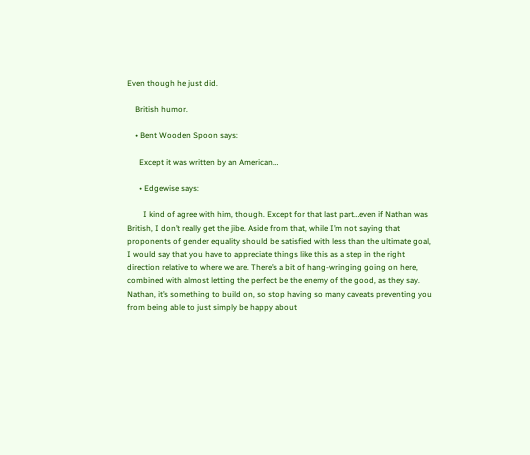Even though he just did.

    British humor.

    • Bent Wooden Spoon says:

      Except it was written by an American…

      • Edgewise says:

        I kind of agree with him, though. Except for that last part…even if Nathan was British, I don’t really get the jibe. Aside from that, while I’m not saying that proponents of gender equality should be satisfied with less than the ultimate goal, I would say that you have to appreciate things like this as a step in the right direction relative to where we are. There’s a bit of hang-wringing going on here, combined with almost letting the perfect be the enemy of the good, as they say. Nathan, it’s something to build on, so stop having so many caveats preventing you from being able to just simply be happy about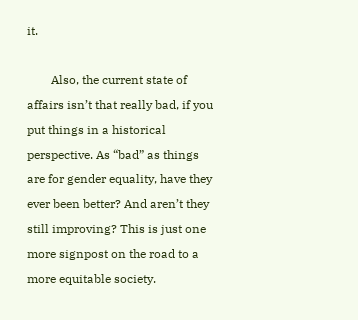it.

        Also, the current state of affairs isn’t that really bad, if you put things in a historical perspective. As “bad” as things are for gender equality, have they ever been better? And aren’t they still improving? This is just one more signpost on the road to a more equitable society.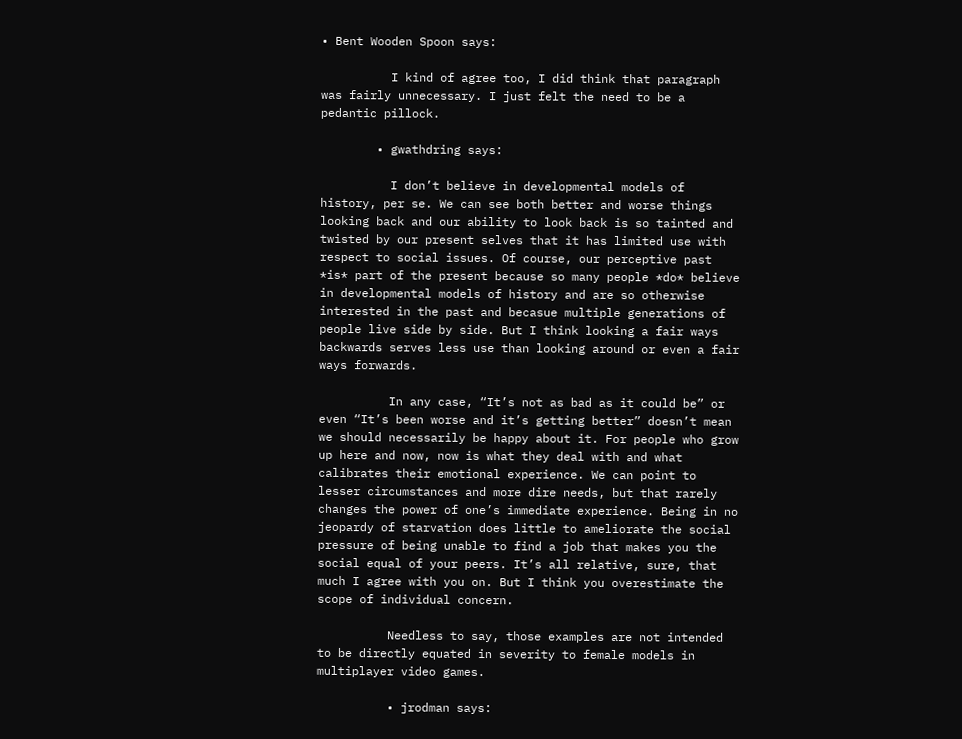• Bent Wooden Spoon says:

          I kind of agree too, I did think that paragraph was fairly unnecessary. I just felt the need to be a pedantic pillock.

        • gwathdring says:

          I don’t believe in developmental models of history, per se. We can see both better and worse things looking back and our ability to look back is so tainted and twisted by our present selves that it has limited use with respect to social issues. Of course, our perceptive past *is* part of the present because so many people *do* believe in developmental models of history and are so otherwise interested in the past and becasue multiple generations of people live side by side. But I think looking a fair ways backwards serves less use than looking around or even a fair ways forwards.

          In any case, “It’s not as bad as it could be” or even “It’s been worse and it’s getting better” doesn’t mean we should necessarily be happy about it. For people who grow up here and now, now is what they deal with and what calibrates their emotional experience. We can point to lesser circumstances and more dire needs, but that rarely changes the power of one’s immediate experience. Being in no jeopardy of starvation does little to ameliorate the social pressure of being unable to find a job that makes you the social equal of your peers. It’s all relative, sure, that much I agree with you on. But I think you overestimate the scope of individual concern.

          Needless to say, those examples are not intended to be directly equated in severity to female models in multiplayer video games.

          • jrodman says: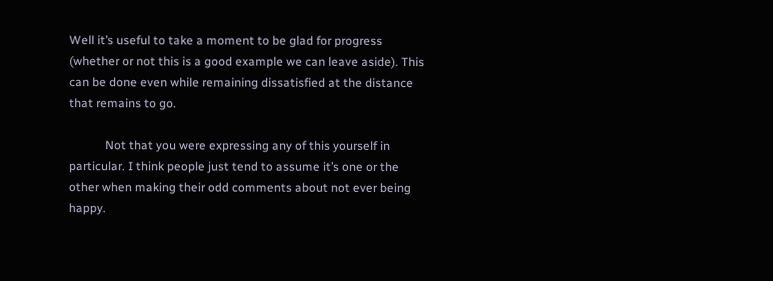Well it’s useful to take a moment to be glad for progress (whether or not this is a good example we can leave aside). This can be done even while remaining dissatisfied at the distance that remains to go.

            Not that you were expressing any of this yourself in particular. I think people just tend to assume it’s one or the other when making their odd comments about not ever being happy.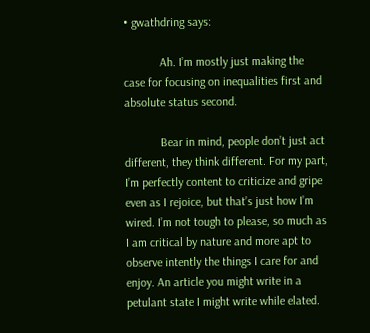• gwathdring says:

            Ah. I’m mostly just making the case for focusing on inequalities first and absolute status second.

            Bear in mind, people don’t just act different, they think different. For my part, I’m perfectly content to criticize and gripe even as I rejoice, but that’s just how I’m wired. I’m not tough to please, so much as I am critical by nature and more apt to observe intently the things I care for and enjoy. An article you might write in a petulant state I might write while elated.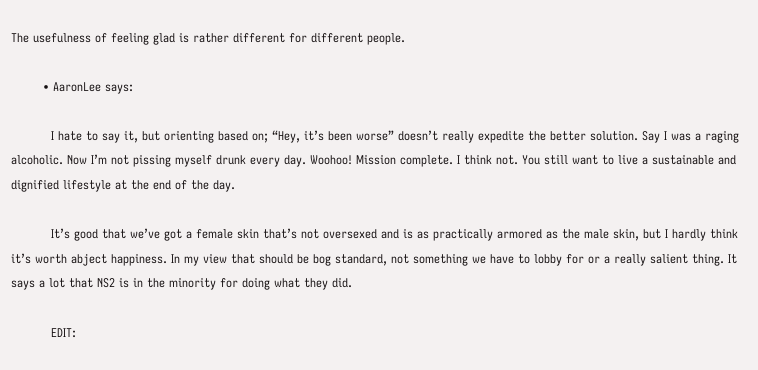The usefulness of feeling glad is rather different for different people.

        • AaronLee says:

          I hate to say it, but orienting based on; “Hey, it’s been worse” doesn’t really expedite the better solution. Say I was a raging alcoholic. Now I’m not pissing myself drunk every day. Woohoo! Mission complete. I think not. You still want to live a sustainable and dignified lifestyle at the end of the day.

          It’s good that we’ve got a female skin that’s not oversexed and is as practically armored as the male skin, but I hardly think it’s worth abject happiness. In my view that should be bog standard, not something we have to lobby for or a really salient thing. It says a lot that NS2 is in the minority for doing what they did.

          EDIT: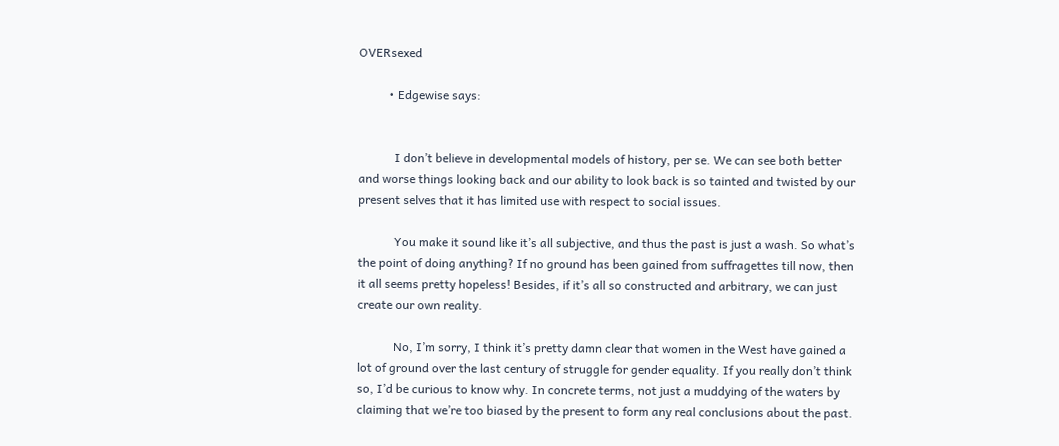OVERsexed

          • Edgewise says:


            I don’t believe in developmental models of history, per se. We can see both better and worse things looking back and our ability to look back is so tainted and twisted by our present selves that it has limited use with respect to social issues.

            You make it sound like it’s all subjective, and thus the past is just a wash. So what’s the point of doing anything? If no ground has been gained from suffragettes till now, then it all seems pretty hopeless! Besides, if it’s all so constructed and arbitrary, we can just create our own reality.

            No, I’m sorry, I think it’s pretty damn clear that women in the West have gained a lot of ground over the last century of struggle for gender equality. If you really don’t think so, I’d be curious to know why. In concrete terms, not just a muddying of the waters by claiming that we’re too biased by the present to form any real conclusions about the past.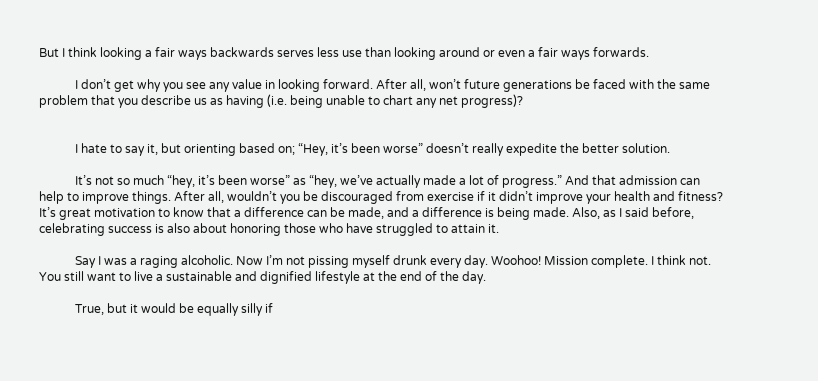But I think looking a fair ways backwards serves less use than looking around or even a fair ways forwards.

            I don’t get why you see any value in looking forward. After all, won’t future generations be faced with the same problem that you describe us as having (i.e. being unable to chart any net progress)?


            I hate to say it, but orienting based on; “Hey, it’s been worse” doesn’t really expedite the better solution.

            It’s not so much “hey, it’s been worse” as “hey, we’ve actually made a lot of progress.” And that admission can help to improve things. After all, wouldn’t you be discouraged from exercise if it didn’t improve your health and fitness? It’s great motivation to know that a difference can be made, and a difference is being made. Also, as I said before, celebrating success is also about honoring those who have struggled to attain it.

            Say I was a raging alcoholic. Now I’m not pissing myself drunk every day. Woohoo! Mission complete. I think not. You still want to live a sustainable and dignified lifestyle at the end of the day.

            True, but it would be equally silly if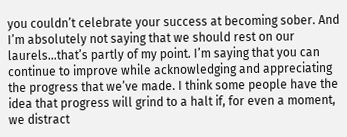you couldn’t celebrate your success at becoming sober. And I’m absolutely not saying that we should rest on our laurels…that’s partly of my point. I’m saying that you can continue to improve while acknowledging and appreciating the progress that we’ve made. I think some people have the idea that progress will grind to a halt if, for even a moment, we distract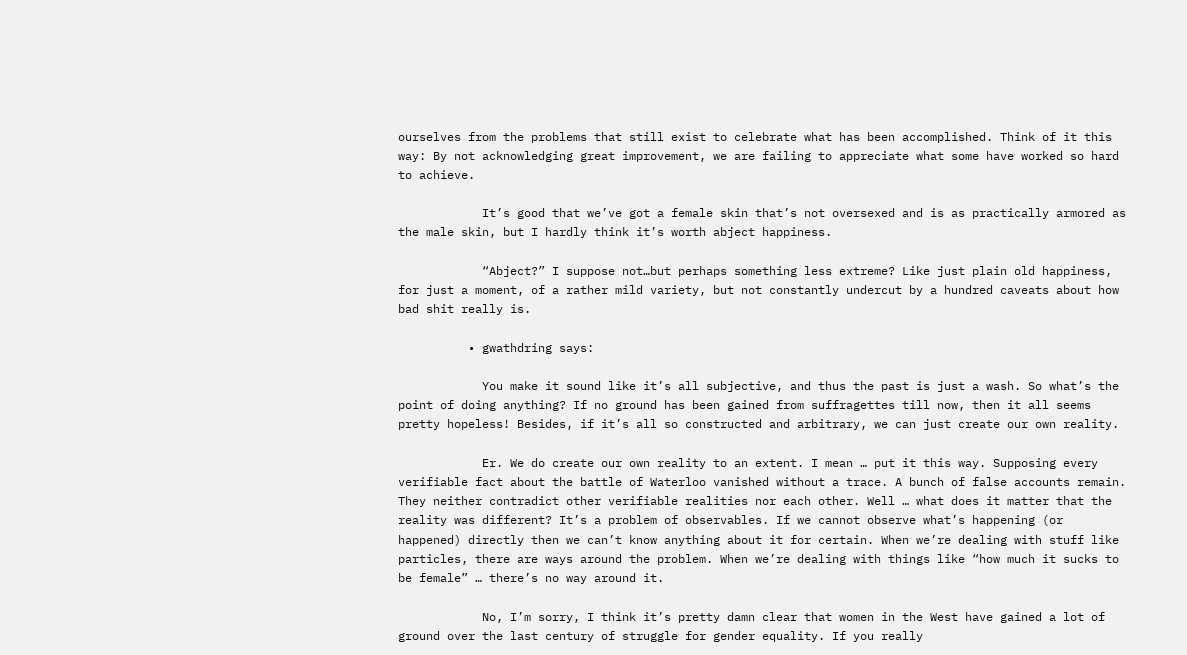ourselves from the problems that still exist to celebrate what has been accomplished. Think of it this way: By not acknowledging great improvement, we are failing to appreciate what some have worked so hard to achieve.

            It’s good that we’ve got a female skin that’s not oversexed and is as practically armored as the male skin, but I hardly think it’s worth abject happiness.

            “Abject?” I suppose not…but perhaps something less extreme? Like just plain old happiness, for just a moment, of a rather mild variety, but not constantly undercut by a hundred caveats about how bad shit really is.

          • gwathdring says:

            You make it sound like it’s all subjective, and thus the past is just a wash. So what’s the point of doing anything? If no ground has been gained from suffragettes till now, then it all seems pretty hopeless! Besides, if it’s all so constructed and arbitrary, we can just create our own reality.

            Er. We do create our own reality to an extent. I mean … put it this way. Supposing every verifiable fact about the battle of Waterloo vanished without a trace. A bunch of false accounts remain. They neither contradict other verifiable realities nor each other. Well … what does it matter that the reality was different? It’s a problem of observables. If we cannot observe what’s happening (or happened) directly then we can’t know anything about it for certain. When we’re dealing with stuff like particles, there are ways around the problem. When we’re dealing with things like “how much it sucks to be female” … there’s no way around it.

            No, I’m sorry, I think it’s pretty damn clear that women in the West have gained a lot of ground over the last century of struggle for gender equality. If you really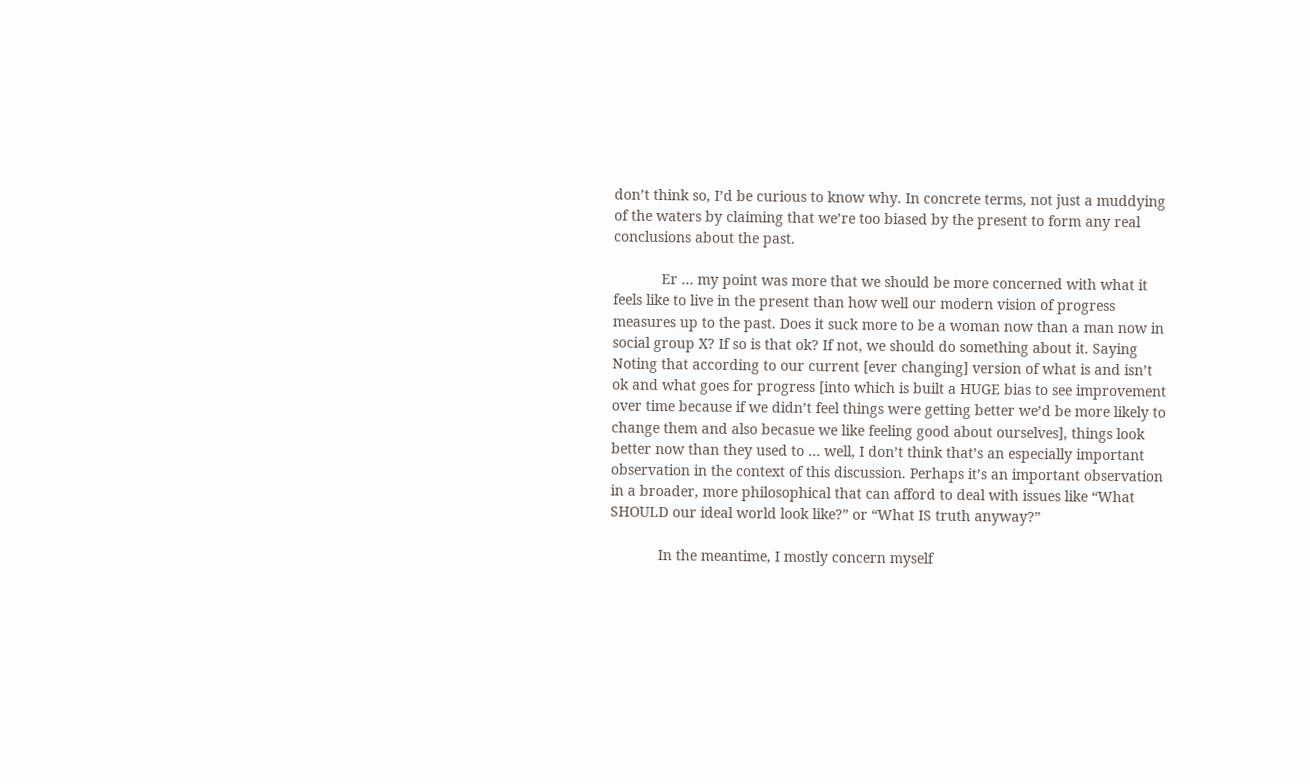don’t think so, I’d be curious to know why. In concrete terms, not just a muddying of the waters by claiming that we’re too biased by the present to form any real conclusions about the past.

            Er … my point was more that we should be more concerned with what it feels like to live in the present than how well our modern vision of progress measures up to the past. Does it suck more to be a woman now than a man now in social group X? If so is that ok? If not, we should do something about it. Saying Noting that according to our current [ever changing] version of what is and isn’t ok and what goes for progress [into which is built a HUGE bias to see improvement over time because if we didn’t feel things were getting better we’d be more likely to change them and also becasue we like feeling good about ourselves], things look better now than they used to … well, I don’t think that’s an especially important observation in the context of this discussion. Perhaps it’s an important observation in a broader, more philosophical that can afford to deal with issues like “What SHOULD our ideal world look like?” or “What IS truth anyway?”

            In the meantime, I mostly concern myself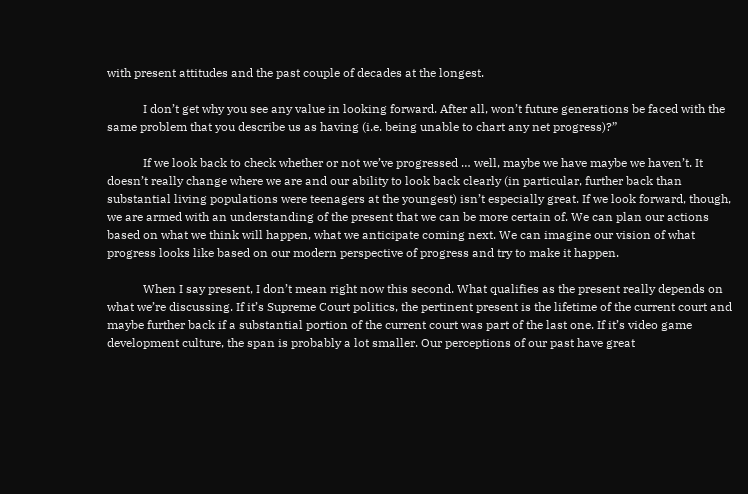with present attitudes and the past couple of decades at the longest.

            I don’t get why you see any value in looking forward. After all, won’t future generations be faced with the same problem that you describe us as having (i.e. being unable to chart any net progress)?”

            If we look back to check whether or not we’ve progressed … well, maybe we have maybe we haven’t. It doesn’t really change where we are and our ability to look back clearly (in particular, further back than substantial living populations were teenagers at the youngest) isn’t especially great. If we look forward, though, we are armed with an understanding of the present that we can be more certain of. We can plan our actions based on what we think will happen, what we anticipate coming next. We can imagine our vision of what progress looks like based on our modern perspective of progress and try to make it happen.

            When I say present, I don’t mean right now this second. What qualifies as the present really depends on what we’re discussing. If it’s Supreme Court politics, the pertinent present is the lifetime of the current court and maybe further back if a substantial portion of the current court was part of the last one. If it’s video game development culture, the span is probably a lot smaller. Our perceptions of our past have great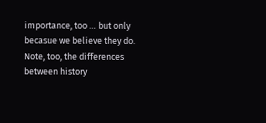importance, too … but only becasue we believe they do. Note, too, the differences between history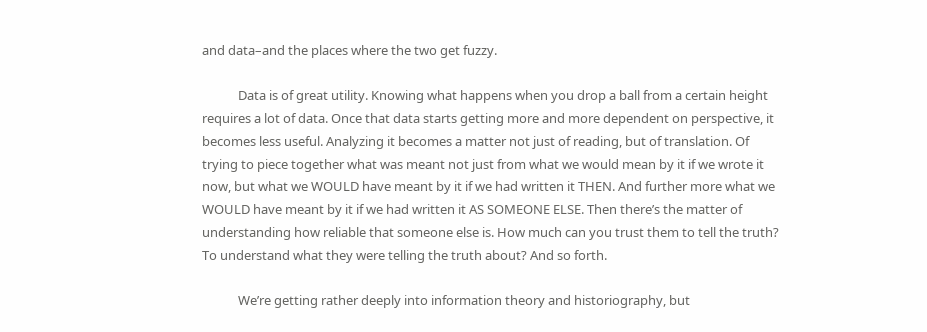and data–and the places where the two get fuzzy.

            Data is of great utility. Knowing what happens when you drop a ball from a certain height requires a lot of data. Once that data starts getting more and more dependent on perspective, it becomes less useful. Analyzing it becomes a matter not just of reading, but of translation. Of trying to piece together what was meant not just from what we would mean by it if we wrote it now, but what we WOULD have meant by it if we had written it THEN. And further more what we WOULD have meant by it if we had written it AS SOMEONE ELSE. Then there’s the matter of understanding how reliable that someone else is. How much can you trust them to tell the truth? To understand what they were telling the truth about? And so forth.

            We’re getting rather deeply into information theory and historiography, but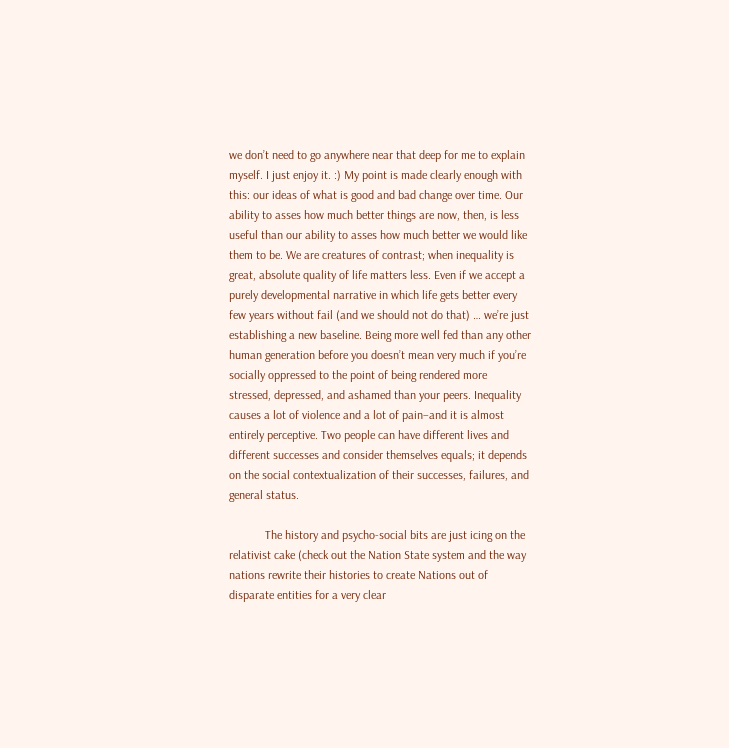we don’t need to go anywhere near that deep for me to explain myself. I just enjoy it. :) My point is made clearly enough with this: our ideas of what is good and bad change over time. Our ability to asses how much better things are now, then, is less useful than our ability to asses how much better we would like them to be. We are creatures of contrast; when inequality is great, absolute quality of life matters less. Even if we accept a purely developmental narrative in which life gets better every few years without fail (and we should not do that) … we’re just establishing a new baseline. Being more well fed than any other human generation before you doesn’t mean very much if you’re socially oppressed to the point of being rendered more stressed, depressed, and ashamed than your peers. Inequality causes a lot of violence and a lot of pain–and it is almost entirely perceptive. Two people can have different lives and different successes and consider themselves equals; it depends on the social contextualization of their successes, failures, and general status.

            The history and psycho-social bits are just icing on the relativist cake (check out the Nation State system and the way nations rewrite their histories to create Nations out of disparate entities for a very clear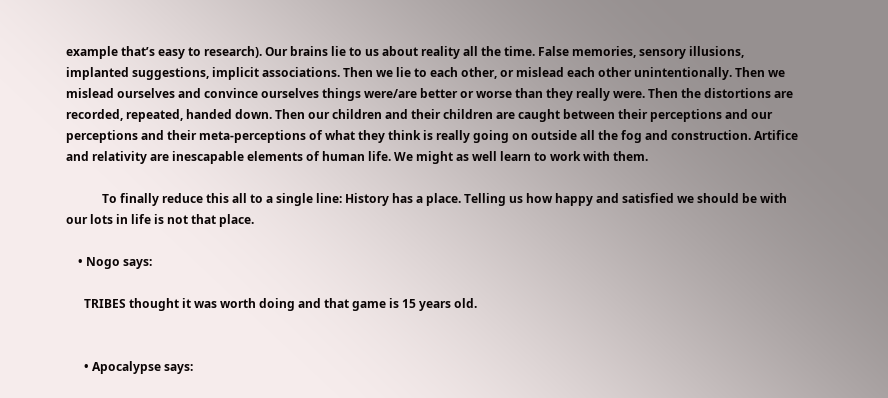example that’s easy to research). Our brains lie to us about reality all the time. False memories, sensory illusions, implanted suggestions, implicit associations. Then we lie to each other, or mislead each other unintentionally. Then we mislead ourselves and convince ourselves things were/are better or worse than they really were. Then the distortions are recorded, repeated, handed down. Then our children and their children are caught between their perceptions and our perceptions and their meta-perceptions of what they think is really going on outside all the fog and construction. Artifice and relativity are inescapable elements of human life. We might as well learn to work with them.

            To finally reduce this all to a single line: History has a place. Telling us how happy and satisfied we should be with our lots in life is not that place.

    • Nogo says:

      TRIBES thought it was worth doing and that game is 15 years old.


      • Apocalypse says: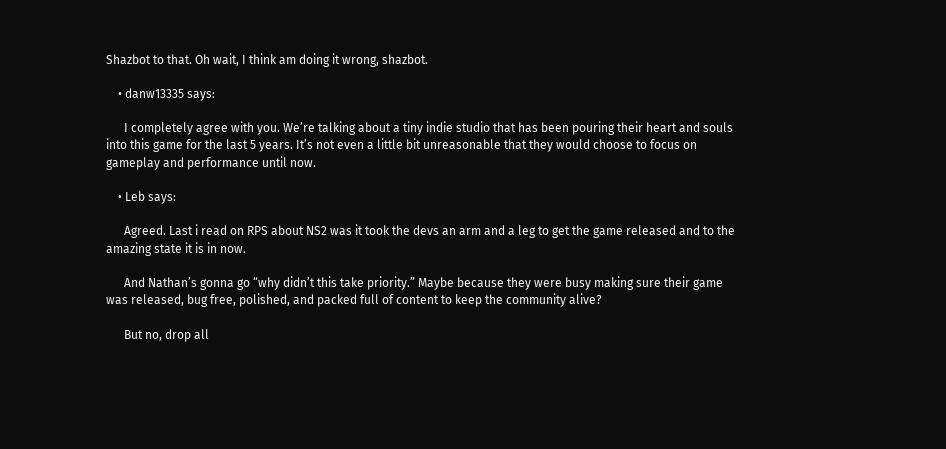Shazbot to that. Oh wait, I think am doing it wrong, shazbot.

    • danw13335 says:

      I completely agree with you. We’re talking about a tiny indie studio that has been pouring their heart and souls into this game for the last 5 years. It’s not even a little bit unreasonable that they would choose to focus on gameplay and performance until now.

    • Leb says:

      Agreed. Last i read on RPS about NS2 was it took the devs an arm and a leg to get the game released and to the amazing state it is in now.

      And Nathan’s gonna go “why didn’t this take priority.” Maybe because they were busy making sure their game was released, bug free, polished, and packed full of content to keep the community alive?

      But no, drop all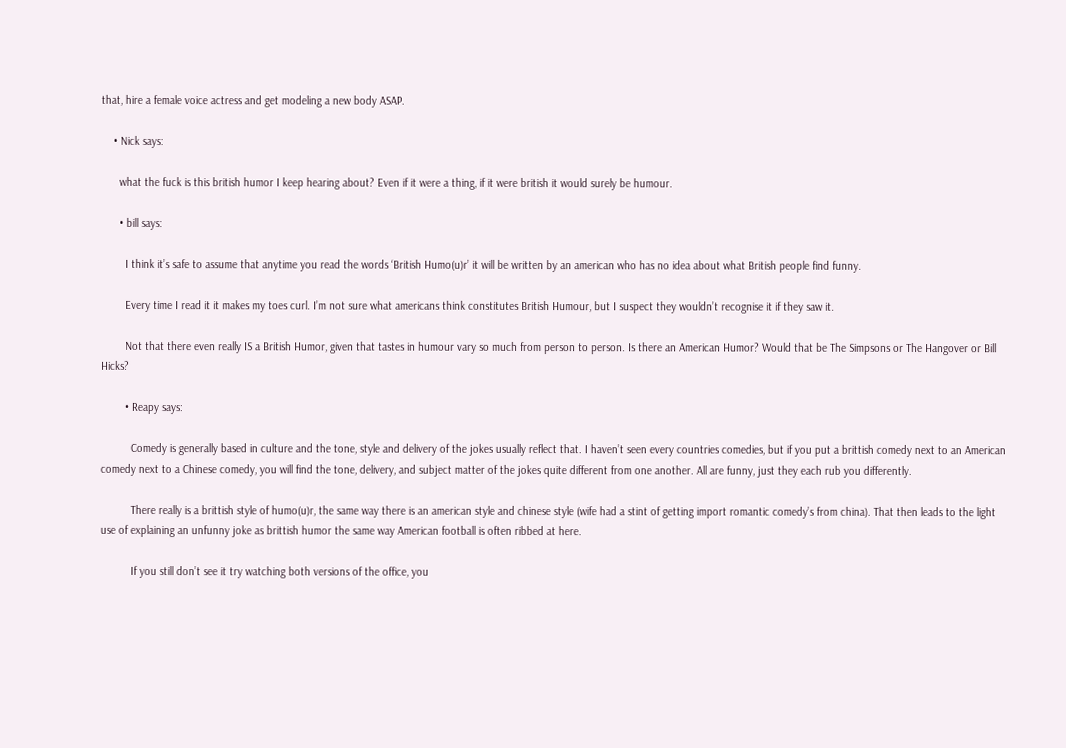that, hire a female voice actress and get modeling a new body ASAP.

    • Nick says:

      what the fuck is this british humor I keep hearing about? Even if it were a thing, if it were british it would surely be humour.

      • bill says:

        I think it’s safe to assume that anytime you read the words ‘British Humo(u)r’ it will be written by an american who has no idea about what British people find funny.

        Every time I read it it makes my toes curl. I’m not sure what americans think constitutes British Humour, but I suspect they wouldn’t recognise it if they saw it.

        Not that there even really IS a British Humor, given that tastes in humour vary so much from person to person. Is there an American Humor? Would that be The Simpsons or The Hangover or Bill Hicks?

        • Reapy says:

          Comedy is generally based in culture and the tone, style and delivery of the jokes usually reflect that. I haven’t seen every countries comedies, but if you put a brittish comedy next to an American comedy next to a Chinese comedy, you will find the tone, delivery, and subject matter of the jokes quite different from one another. All are funny, just they each rub you differently.

          There really is a brittish style of humo(u)r, the same way there is an american style and chinese style (wife had a stint of getting import romantic comedy’s from china). That then leads to the light use of explaining an unfunny joke as brittish humor the same way American football is often ribbed at here.

          If you still don’t see it try watching both versions of the office, you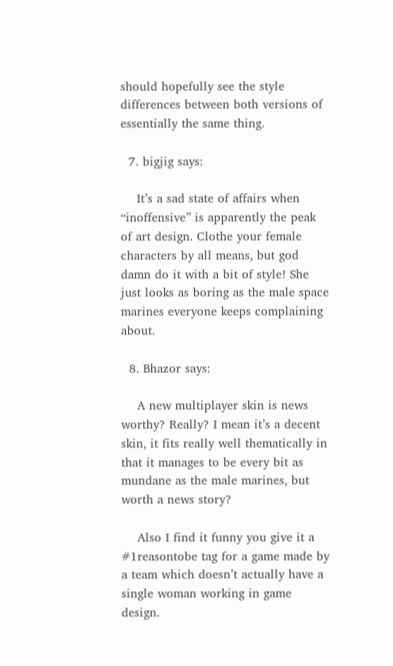should hopefully see the style differences between both versions of essentially the same thing.

  7. bigjig says:

    It’s a sad state of affairs when “inoffensive” is apparently the peak of art design. Clothe your female characters by all means, but god damn do it with a bit of style! She just looks as boring as the male space marines everyone keeps complaining about.

  8. Bhazor says:

    A new multiplayer skin is news worthy? Really? I mean it’s a decent skin, it fits really well thematically in that it manages to be every bit as mundane as the male marines, but worth a news story?

    Also I find it funny you give it a #1reasontobe tag for a game made by a team which doesn’t actually have a single woman working in game design.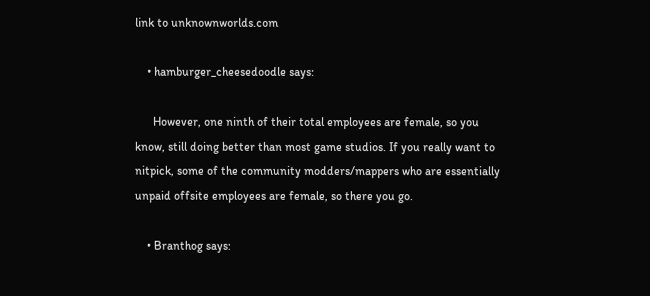link to unknownworlds.com

    • hamburger_cheesedoodle says:

      However, one ninth of their total employees are female, so you know, still doing better than most game studios. If you really want to nitpick, some of the community modders/mappers who are essentially unpaid offsite employees are female, so there you go.

    • Branthog says: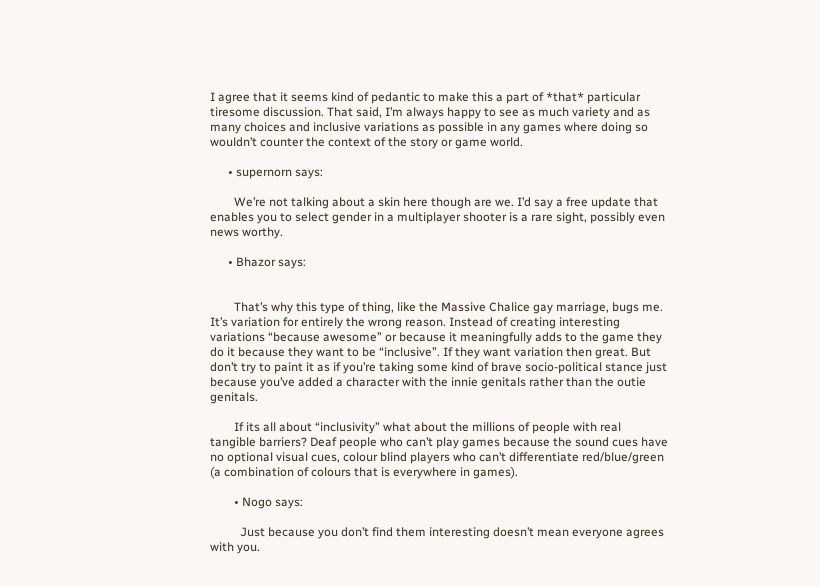I agree that it seems kind of pedantic to make this a part of *that* particular tiresome discussion. That said, I’m always happy to see as much variety and as many choices and inclusive variations as possible in any games where doing so wouldn’t counter the context of the story or game world.

      • supernorn says:

        We’re not talking about a skin here though are we. I’d say a free update that enables you to select gender in a multiplayer shooter is a rare sight, possibly even news worthy.

      • Bhazor says:


        That’s why this type of thing, like the Massive Chalice gay marriage, bugs me. It’s variation for entirely the wrong reason. Instead of creating interesting variations “because awesome” or because it meaningfully adds to the game they do it because they want to be “inclusive”. If they want variation then great. But don’t try to paint it as if you’re taking some kind of brave socio-political stance just because you’ve added a character with the innie genitals rather than the outie genitals.

        If its all about “inclusivity” what about the millions of people with real tangible barriers? Deaf people who can’t play games because the sound cues have no optional visual cues, colour blind players who can’t differentiate red/blue/green (a combination of colours that is everywhere in games).

        • Nogo says:

          Just because you don’t find them interesting doesn’t mean everyone agrees with you.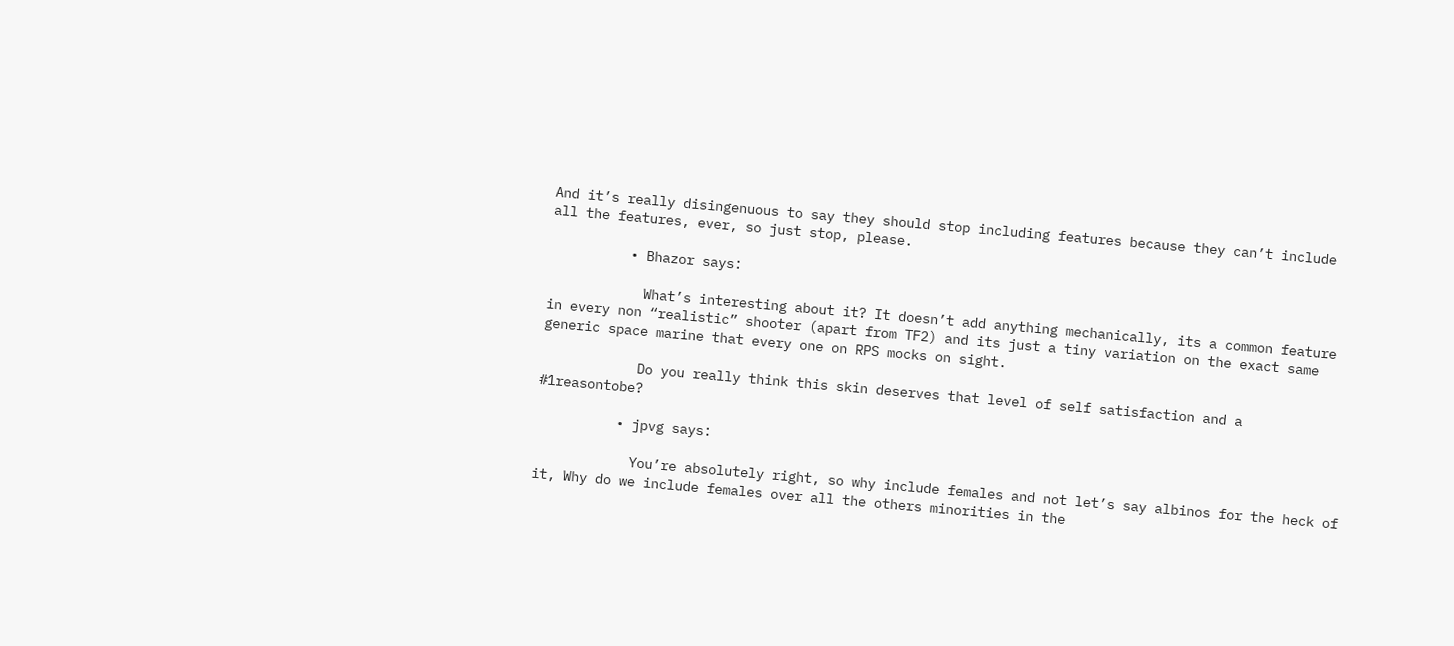And it’s really disingenuous to say they should stop including features because they can’t include all the features, ever, so just stop, please.

          • Bhazor says:

            What’s interesting about it? It doesn’t add anything mechanically, its a common feature in every non “realistic” shooter (apart from TF2) and its just a tiny variation on the exact same generic space marine that every one on RPS mocks on sight.

            Do you really think this skin deserves that level of self satisfaction and a #1reasontobe?

          • jpvg says:

            You’re absolutely right, so why include females and not let’s say albinos for the heck of it, Why do we include females over all the others minorities in the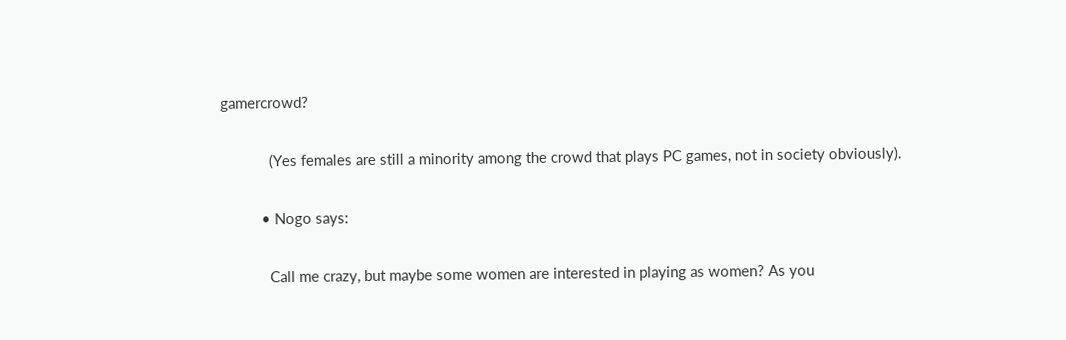gamercrowd?

            (Yes females are still a minority among the crowd that plays PC games, not in society obviously).

          • Nogo says:

            Call me crazy, but maybe some women are interested in playing as women? As you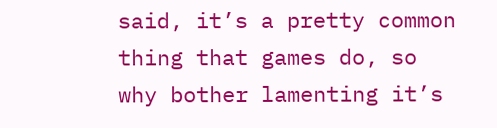said, it’s a pretty common thing that games do, so why bother lamenting it’s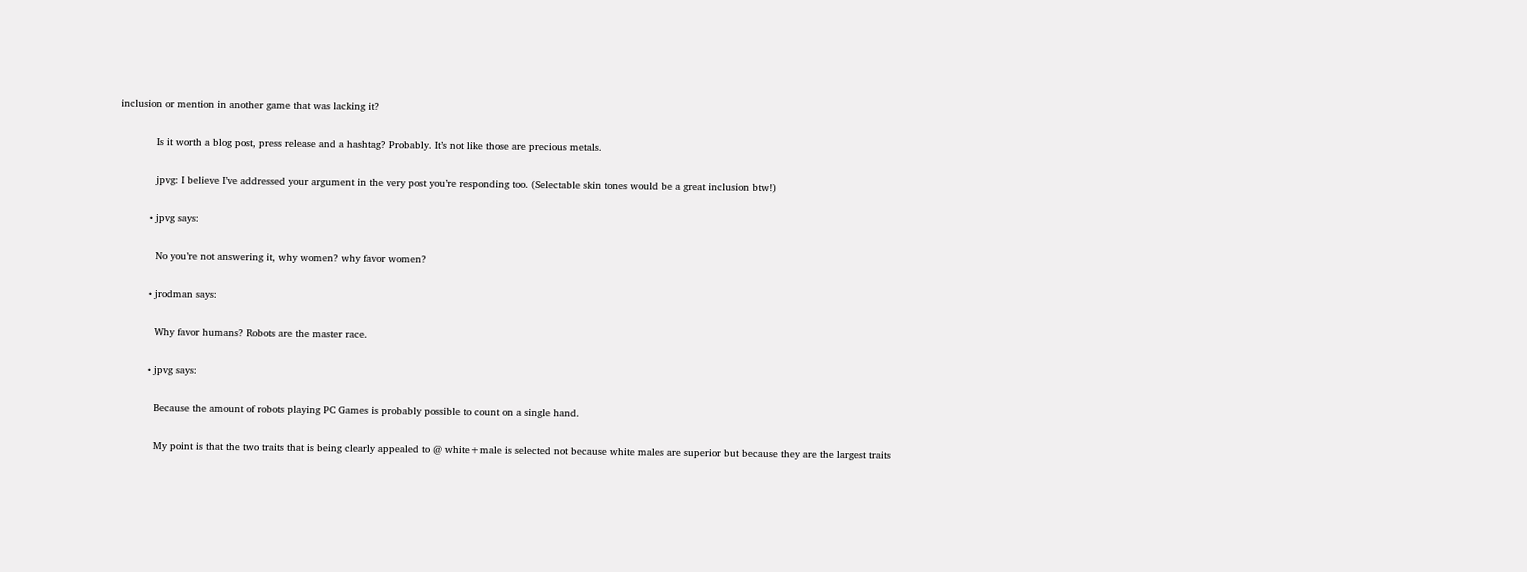inclusion or mention in another game that was lacking it?

            Is it worth a blog post, press release and a hashtag? Probably. It’s not like those are precious metals.

            jpvg: I believe I’ve addressed your argument in the very post you’re responding too. (Selectable skin tones would be a great inclusion btw!)

          • jpvg says:

            No you’re not answering it, why women? why favor women?

          • jrodman says:

            Why favor humans? Robots are the master race.

          • jpvg says:

            Because the amount of robots playing PC Games is probably possible to count on a single hand.

            My point is that the two traits that is being clearly appealed to @ white+male is selected not because white males are superior but because they are the largest traits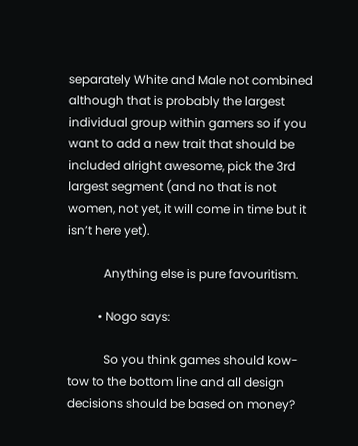separately White and Male not combined although that is probably the largest individual group within gamers so if you want to add a new trait that should be included alright awesome, pick the 3rd largest segment (and no that is not women, not yet, it will come in time but it isn’t here yet).

            Anything else is pure favouritism.

          • Nogo says:

            So you think games should kow-tow to the bottom line and all design decisions should be based on money?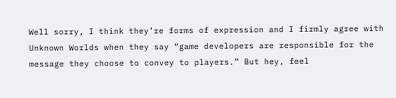Well sorry, I think they’re forms of expression and I firmly agree with Unknown Worlds when they say “game developers are responsible for the message they choose to convey to players.” But hey, feel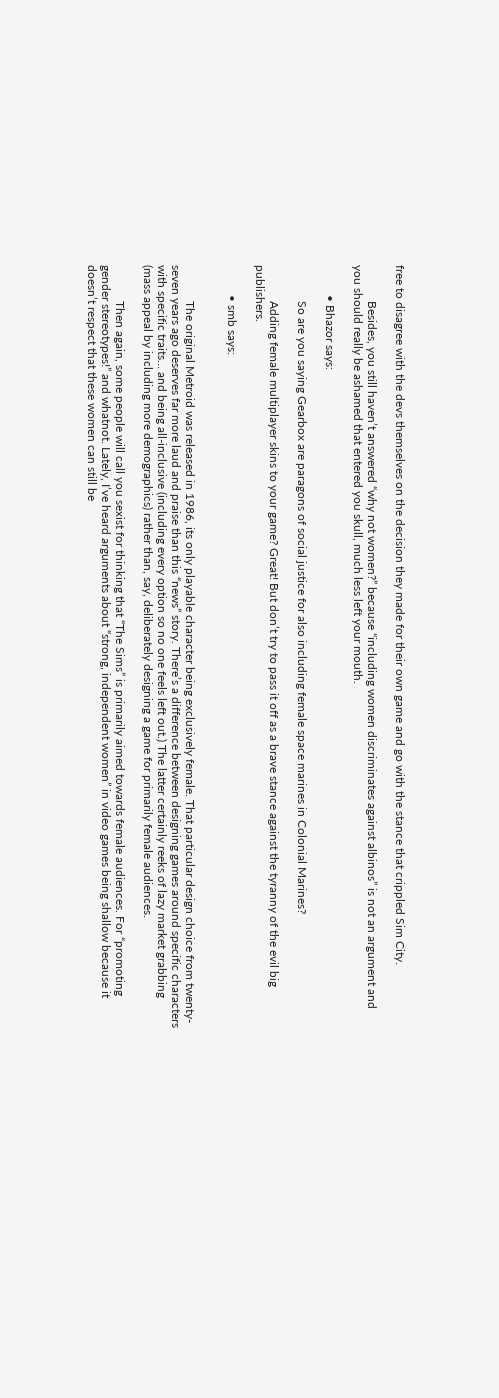free to disagree with the devs themselves on the decision they made for their own game and go with the stance that crippled Sim City.

            Besides, you still haven’t answered “why not women?” because “including women discriminates against albinos” is not an argument and you should really be ashamed that entered you skull, much less left your mouth.

          • Bhazor says:

            So are you saying Gearbox are paragons of social justice for also including female space marines in Colonial Marines?

            Adding female multiplayer skins to your game? Great! But don’t try to pass it off as a brave stance against the tyranny of the evil big publishers.

          • smb says:


            The original Metroid was released in 1986, its only playable character being exclusively female. That particular design choice from twenty-seven years ago deserves far more laud and praise than this “news” story. There’s a difference between designing games around specific characters with specific traits… and being all-inclusive (including every option so no one feels left out.) The latter certainly reeks of lazy market grabbing (mass appeal by including more demographics) rather than, say, deliberately designing a game for primarily female audiences.

            Then again, some people will call you sexist for thinking that “The Sims” is primarily aimed towards female audiences. For “promoting gender stereotypes!” and whatnot. Lately, I’ve heard arguments about “strong, independent women” in video games being shallow because it doesn’t respect that these women can still be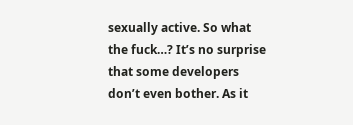sexually active. So what the fuck…? It’s no surprise that some developers don’t even bother. As it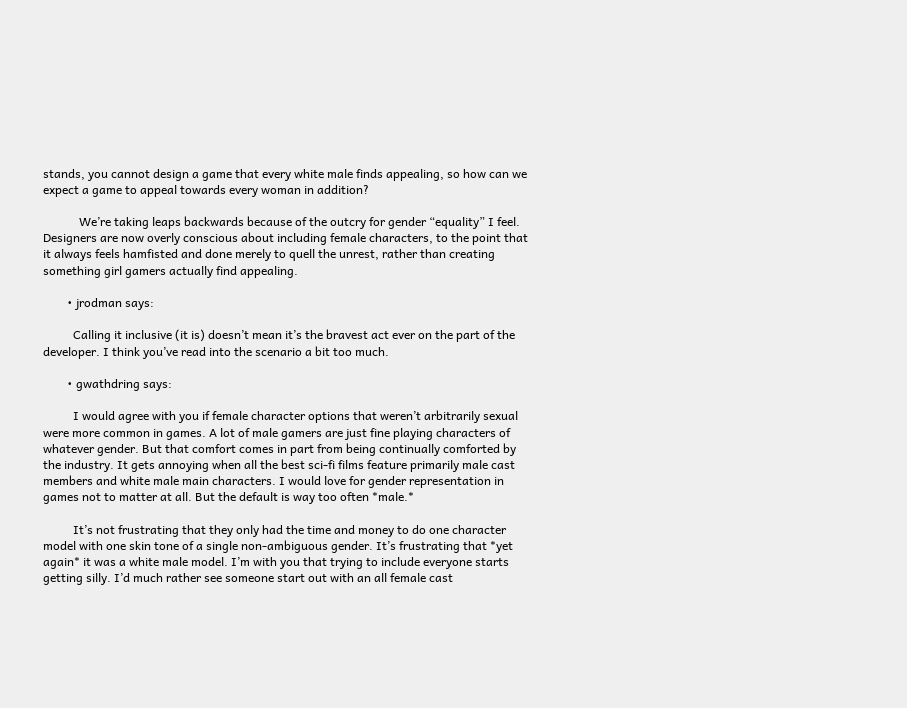stands, you cannot design a game that every white male finds appealing, so how can we expect a game to appeal towards every woman in addition?

            We’re taking leaps backwards because of the outcry for gender “equality” I feel. Designers are now overly conscious about including female characters, to the point that it always feels hamfisted and done merely to quell the unrest, rather than creating something girl gamers actually find appealing.

        • jrodman says:

          Calling it inclusive (it is) doesn’t mean it’s the bravest act ever on the part of the developer. I think you’ve read into the scenario a bit too much.

        • gwathdring says:

          I would agree with you if female character options that weren’t arbitrarily sexual were more common in games. A lot of male gamers are just fine playing characters of whatever gender. But that comfort comes in part from being continually comforted by the industry. It gets annoying when all the best sci-fi films feature primarily male cast members and white male main characters. I would love for gender representation in games not to matter at all. But the default is way too often *male.*

          It’s not frustrating that they only had the time and money to do one character model with one skin tone of a single non-ambiguous gender. It’s frustrating that *yet again* it was a white male model. I’m with you that trying to include everyone starts getting silly. I’d much rather see someone start out with an all female cast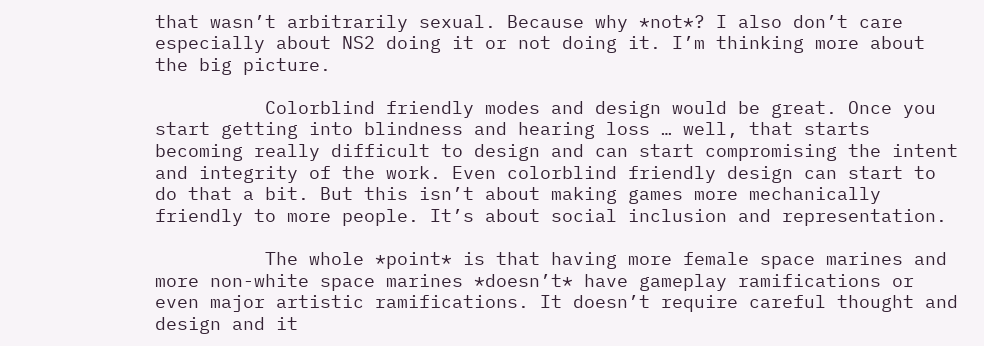that wasn’t arbitrarily sexual. Because why *not*? I also don’t care especially about NS2 doing it or not doing it. I’m thinking more about the big picture.

          Colorblind friendly modes and design would be great. Once you start getting into blindness and hearing loss … well, that starts becoming really difficult to design and can start compromising the intent and integrity of the work. Even colorblind friendly design can start to do that a bit. But this isn’t about making games more mechanically friendly to more people. It’s about social inclusion and representation.

          The whole *point* is that having more female space marines and more non-white space marines *doesn’t* have gameplay ramifications or even major artistic ramifications. It doesn’t require careful thought and design and it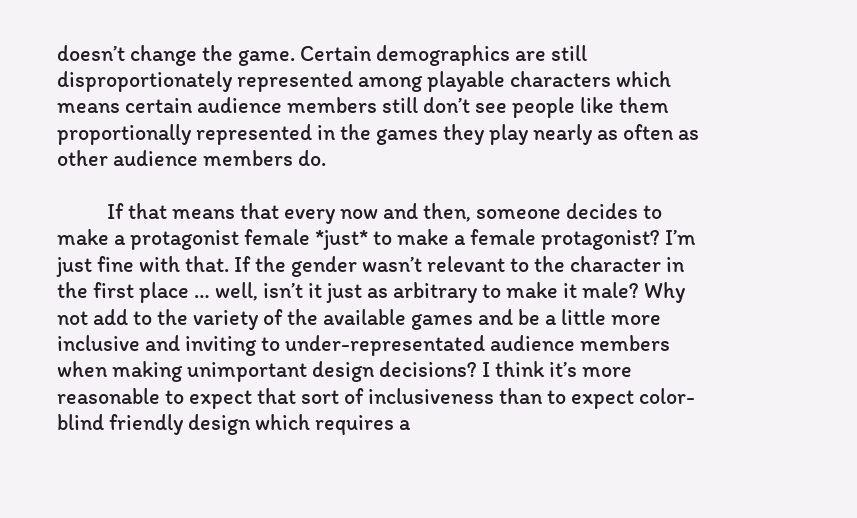doesn’t change the game. Certain demographics are still disproportionately represented among playable characters which means certain audience members still don’t see people like them proportionally represented in the games they play nearly as often as other audience members do.

          If that means that every now and then, someone decides to make a protagonist female *just* to make a female protagonist? I’m just fine with that. If the gender wasn’t relevant to the character in the first place … well, isn’t it just as arbitrary to make it male? Why not add to the variety of the available games and be a little more inclusive and inviting to under-representated audience members when making unimportant design decisions? I think it’s more reasonable to expect that sort of inclusiveness than to expect color-blind friendly design which requires a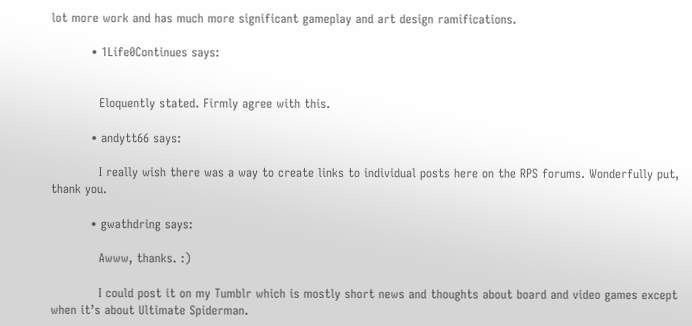lot more work and has much more significant gameplay and art design ramifications.

          • 1Life0Continues says:


            Eloquently stated. Firmly agree with this.

          • andytt66 says:

            I really wish there was a way to create links to individual posts here on the RPS forums. Wonderfully put, thank you.

          • gwathdring says:

            Awww, thanks. :)

            I could post it on my Tumblr which is mostly short news and thoughts about board and video games except when it’s about Ultimate Spiderman.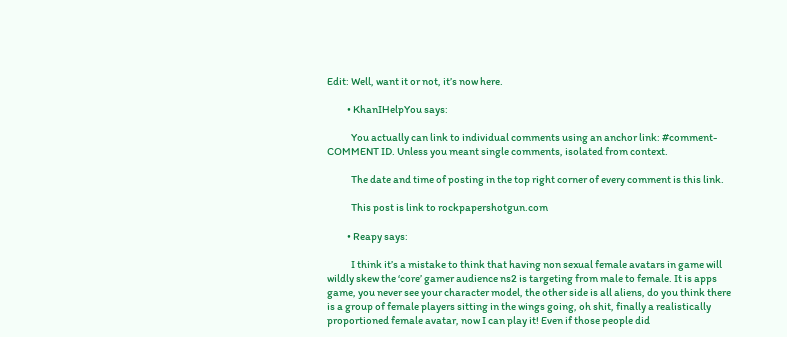Edit: Well, want it or not, it’s now here.

          • KhanIHelpYou says:

            You actually can link to individual comments using an anchor link: #comment-COMMENT ID. Unless you meant single comments, isolated from context.

            The date and time of posting in the top right corner of every comment is this link.

            This post is link to rockpapershotgun.com

          • Reapy says:

            I think it’s a mistake to think that having non sexual female avatars in game will wildly skew the ‘core’ gamer audience ns2 is targeting from male to female. It is apps game, you never see your character model, the other side is all aliens, do you think there is a group of female players sitting in the wings going, oh shit, finally a realistically proportioned female avatar, now I can play it! Even if those people did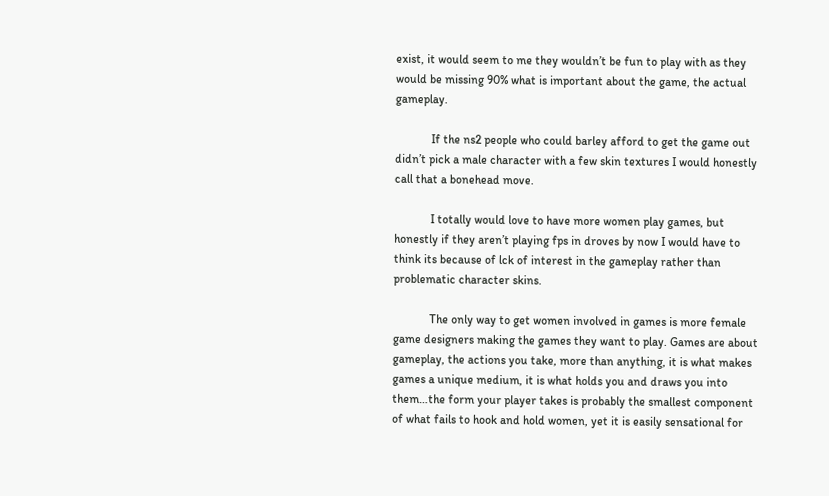exist, it would seem to me they wouldn’t be fun to play with as they would be missing 90% what is important about the game, the actual gameplay.

            If the ns2 people who could barley afford to get the game out didn’t pick a male character with a few skin textures I would honestly call that a bonehead move.

            I totally would love to have more women play games, but honestly if they aren’t playing fps in droves by now I would have to think its because of lck of interest in the gameplay rather than problematic character skins.

            The only way to get women involved in games is more female game designers making the games they want to play. Games are about gameplay, the actions you take, more than anything, it is what makes games a unique medium, it is what holds you and draws you into them…the form your player takes is probably the smallest component of what fails to hook and hold women, yet it is easily sensational for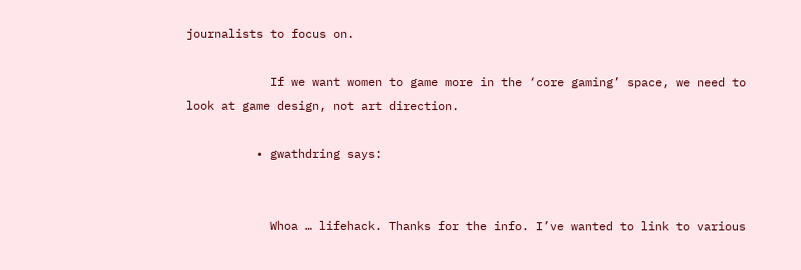journalists to focus on.

            If we want women to game more in the ‘core gaming’ space, we need to look at game design, not art direction.

          • gwathdring says:


            Whoa … lifehack. Thanks for the info. I’ve wanted to link to various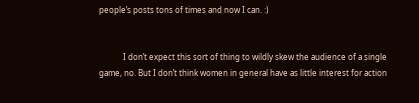people’s posts tons of times and now I can. :)


            I don’t expect this sort of thing to wildly skew the audience of a single game, no. But I don’t think women in general have as little interest for action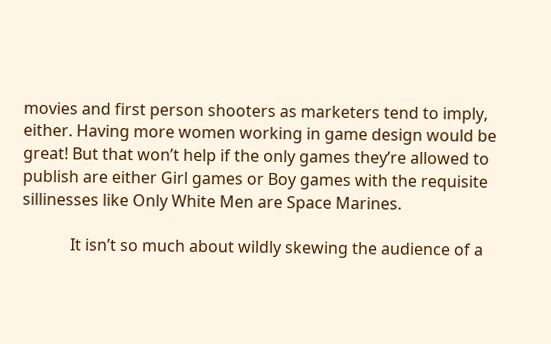movies and first person shooters as marketers tend to imply, either. Having more women working in game design would be great! But that won’t help if the only games they’re allowed to publish are either Girl games or Boy games with the requisite sillinesses like Only White Men are Space Marines.

            It isn’t so much about wildly skewing the audience of a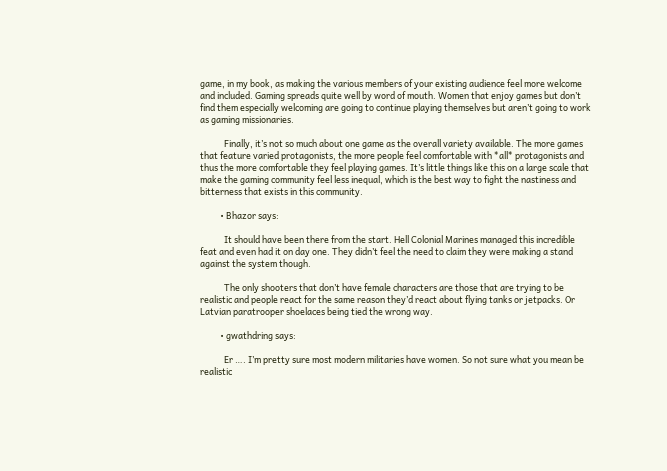game, in my book, as making the various members of your existing audience feel more welcome and included. Gaming spreads quite well by word of mouth. Women that enjoy games but don’t find them especially welcoming are going to continue playing themselves but aren’t going to work as gaming missionaries.

            Finally, it’s not so much about one game as the overall variety available. The more games that feature varied protagonists, the more people feel comfortable with *all* protagonists and thus the more comfortable they feel playing games. It’s little things like this on a large scale that make the gaming community feel less inequal, which is the best way to fight the nastiness and bitterness that exists in this community.

          • Bhazor says:

            It should have been there from the start. Hell Colonial Marines managed this incredible feat and even had it on day one. They didn’t feel the need to claim they were making a stand against the system though.

            The only shooters that don’t have female characters are those that are trying to be realistic and people react for the same reason they’d react about flying tanks or jetpacks. Or Latvian paratrooper shoelaces being tied the wrong way.

          • gwathdring says:

            Er …. I’m pretty sure most modern militaries have women. So not sure what you mean be realistic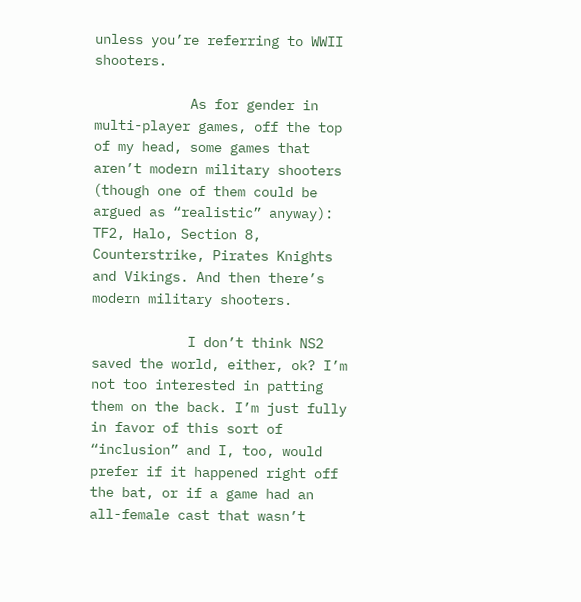unless you’re referring to WWII shooters.

            As for gender in multi-player games, off the top of my head, some games that aren’t modern military shooters (though one of them could be argued as “realistic” anyway): TF2, Halo, Section 8, Counterstrike, Pirates Knights and Vikings. And then there’s modern military shooters.

            I don’t think NS2 saved the world, either, ok? I’m not too interested in patting them on the back. I’m just fully in favor of this sort of “inclusion” and I, too, would prefer if it happened right off the bat, or if a game had an all-female cast that wasn’t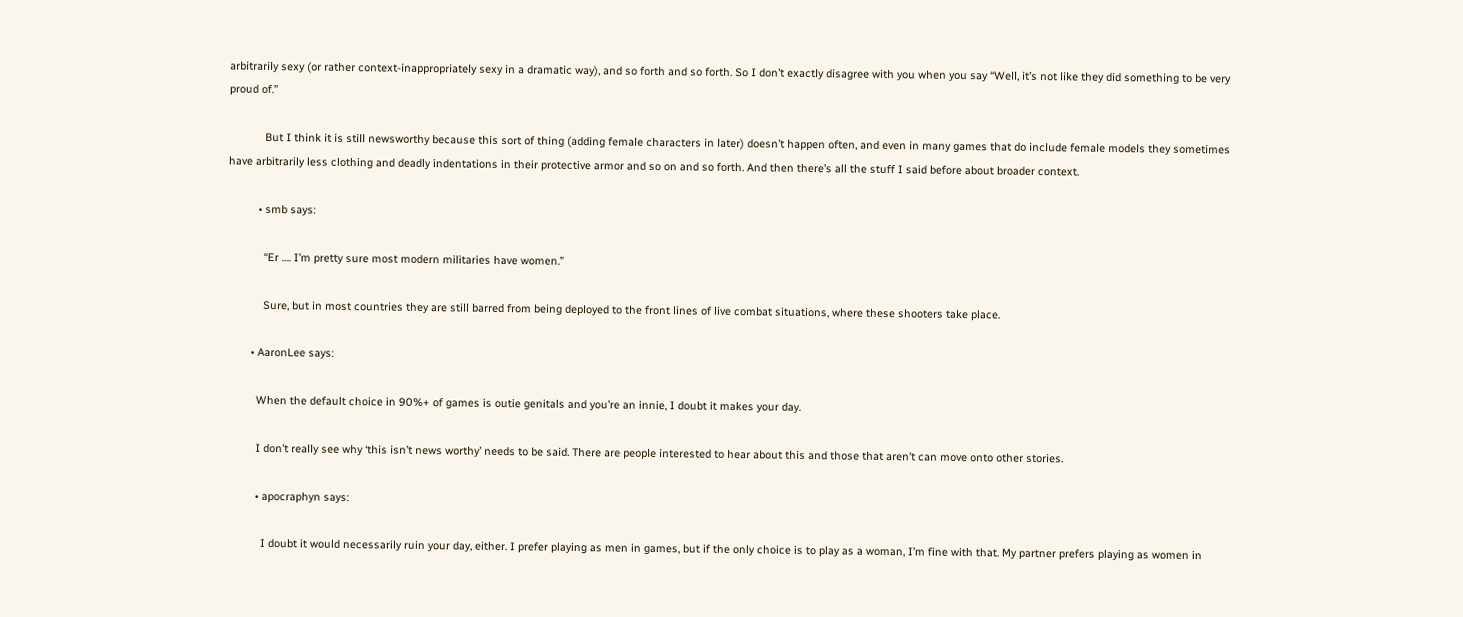arbitrarily sexy (or rather context-inappropriately sexy in a dramatic way), and so forth and so forth. So I don’t exactly disagree with you when you say “Well, it’s not like they did something to be very proud of.”

            But I think it is still newsworthy because this sort of thing (adding female characters in later) doesn’t happen often, and even in many games that do include female models they sometimes have arbitrarily less clothing and deadly indentations in their protective armor and so on and so forth. And then there’s all the stuff I said before about broader context.

          • smb says:

            “Er …. I’m pretty sure most modern militaries have women.”

            Sure, but in most countries they are still barred from being deployed to the front lines of live combat situations, where these shooters take place.

        • AaronLee says:

          When the default choice in 90%+ of games is outie genitals and you’re an innie, I doubt it makes your day.

          I don’t really see why ‘this isn’t news worthy’ needs to be said. There are people interested to hear about this and those that aren’t can move onto other stories.

          • apocraphyn says:

            I doubt it would necessarily ruin your day, either. I prefer playing as men in games, but if the only choice is to play as a woman, I’m fine with that. My partner prefers playing as women in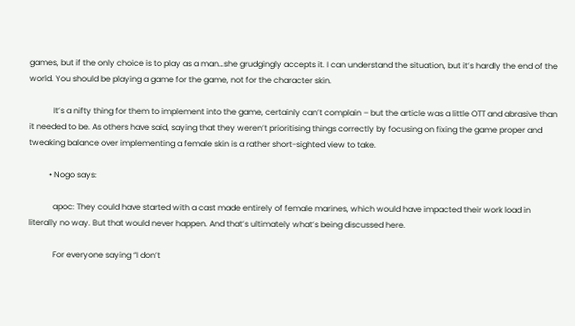games, but if the only choice is to play as a man…she grudgingly accepts it. I can understand the situation, but it’s hardly the end of the world. You should be playing a game for the game, not for the character skin.

            It’s a nifty thing for them to implement into the game, certainly can’t complain – but the article was a little OTT and abrasive than it needed to be. As others have said, saying that they weren’t prioritising things correctly by focusing on fixing the game proper and tweaking balance over implementing a female skin is a rather short-sighted view to take.

          • Nogo says:

            apoc: They could have started with a cast made entirely of female marines, which would have impacted their work load in literally no way. But that would never happen. And that’s ultimately what’s being discussed here.

            For everyone saying “I don’t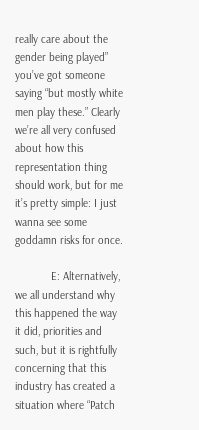really care about the gender being played” you’ve got someone saying “but mostly white men play these.” Clearly we’re all very confused about how this representation thing should work, but for me it’s pretty simple: I just wanna see some goddamn risks for once.

            E: Alternatively, we all understand why this happened the way it did, priorities and such, but it is rightfully concerning that this industry has created a situation where “Patch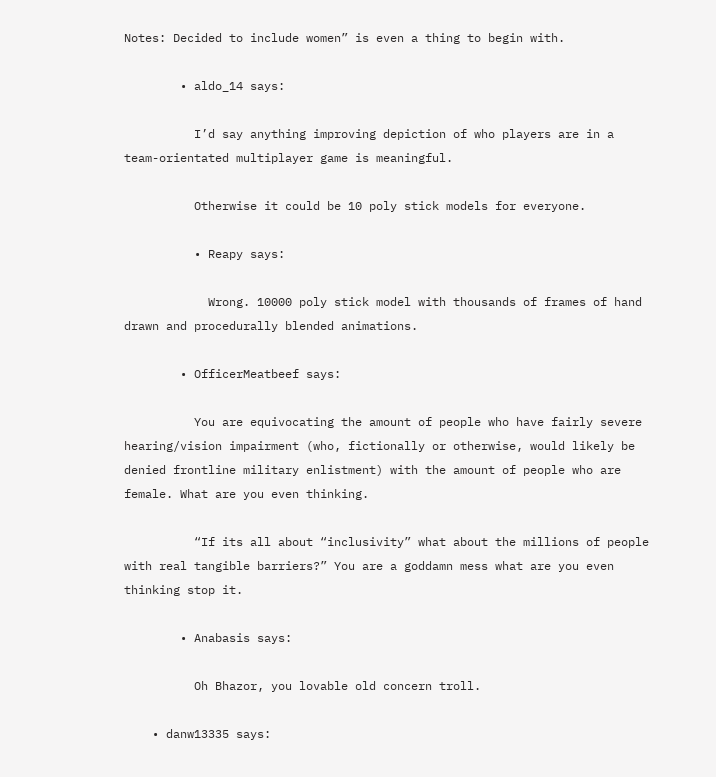Notes: Decided to include women” is even a thing to begin with.

        • aldo_14 says:

          I’d say anything improving depiction of who players are in a team-orientated multiplayer game is meaningful.

          Otherwise it could be 10 poly stick models for everyone.

          • Reapy says:

            Wrong. 10000 poly stick model with thousands of frames of hand drawn and procedurally blended animations.

        • OfficerMeatbeef says:

          You are equivocating the amount of people who have fairly severe hearing/vision impairment (who, fictionally or otherwise, would likely be denied frontline military enlistment) with the amount of people who are female. What are you even thinking.

          “If its all about “inclusivity” what about the millions of people with real tangible barriers?” You are a goddamn mess what are you even thinking stop it.

        • Anabasis says:

          Oh Bhazor, you lovable old concern troll.

    • danw13335 says: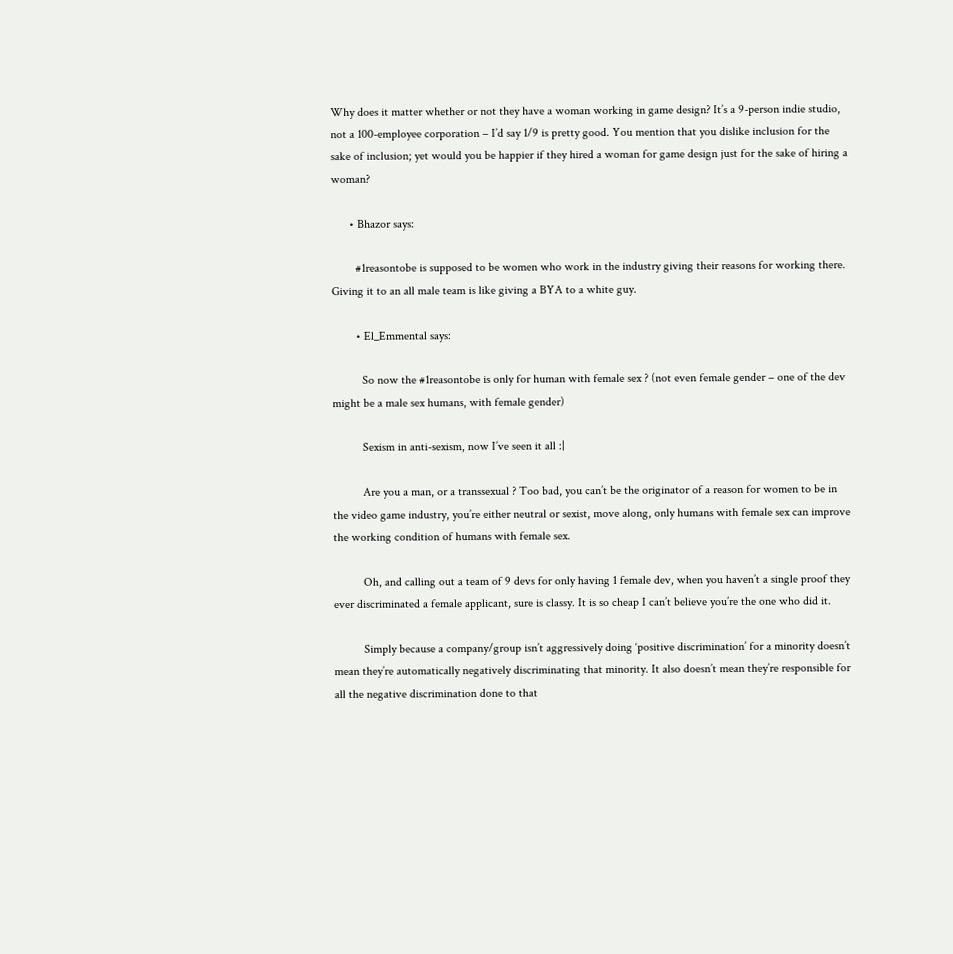Why does it matter whether or not they have a woman working in game design? It’s a 9-person indie studio, not a 100-employee corporation – I’d say 1/9 is pretty good. You mention that you dislike inclusion for the sake of inclusion; yet would you be happier if they hired a woman for game design just for the sake of hiring a woman?

      • Bhazor says:

        #1reasontobe is supposed to be women who work in the industry giving their reasons for working there. Giving it to an all male team is like giving a BYA to a white guy.

        • El_Emmental says:

          So now the #1reasontobe is only for human with female sex ? (not even female gender – one of the dev might be a male sex humans, with female gender)

          Sexism in anti-sexism, now I’ve seen it all :|

          Are you a man, or a transsexual ? Too bad, you can’t be the originator of a reason for women to be in the video game industry, you’re either neutral or sexist, move along, only humans with female sex can improve the working condition of humans with female sex.

          Oh, and calling out a team of 9 devs for only having 1 female dev, when you haven’t a single proof they ever discriminated a female applicant, sure is classy. It is so cheap I can’t believe you’re the one who did it.

          Simply because a company/group isn’t aggressively doing ‘positive discrimination’ for a minority doesn’t mean they’re automatically negatively discriminating that minority. It also doesn’t mean they’re responsible for all the negative discrimination done to that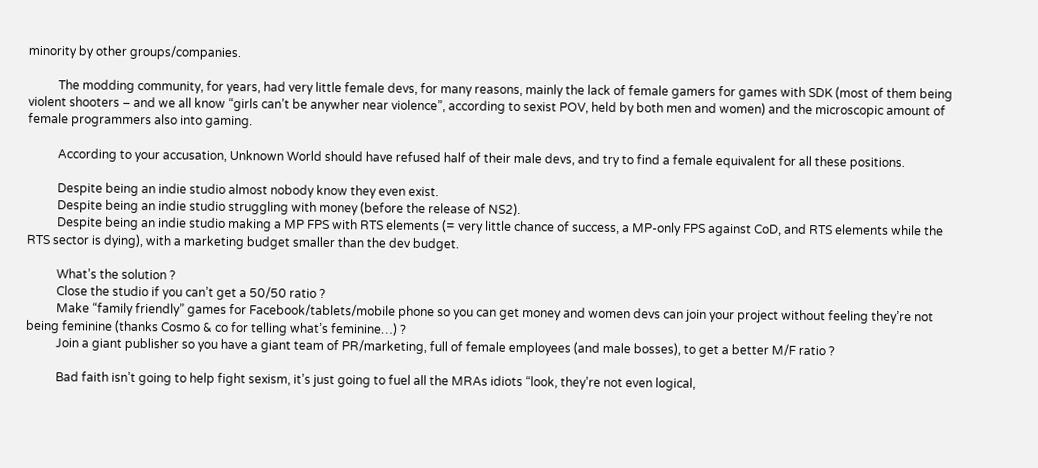minority by other groups/companies.

          The modding community, for years, had very little female devs, for many reasons, mainly the lack of female gamers for games with SDK (most of them being violent shooters – and we all know “girls can’t be anywher near violence”, according to sexist POV, held by both men and women) and the microscopic amount of female programmers also into gaming.

          According to your accusation, Unknown World should have refused half of their male devs, and try to find a female equivalent for all these positions.

          Despite being an indie studio almost nobody know they even exist.
          Despite being an indie studio struggling with money (before the release of NS2).
          Despite being an indie studio making a MP FPS with RTS elements (= very little chance of success, a MP-only FPS against CoD, and RTS elements while the RTS sector is dying), with a marketing budget smaller than the dev budget.

          What’s the solution ?
          Close the studio if you can’t get a 50/50 ratio ?
          Make “family friendly” games for Facebook/tablets/mobile phone so you can get money and women devs can join your project without feeling they’re not being feminine (thanks Cosmo & co for telling what’s feminine…) ?
          Join a giant publisher so you have a giant team of PR/marketing, full of female employees (and male bosses), to get a better M/F ratio ?

          Bad faith isn’t going to help fight sexism, it’s just going to fuel all the MRAs idiots “look, they’re not even logical,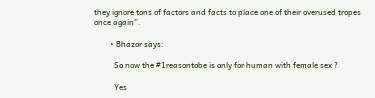they ignore tons of factors and facts to place one of their overused tropes once again”.

        • Bhazor says:

          So now the #1reasontobe is only for human with female sex ?

          Yes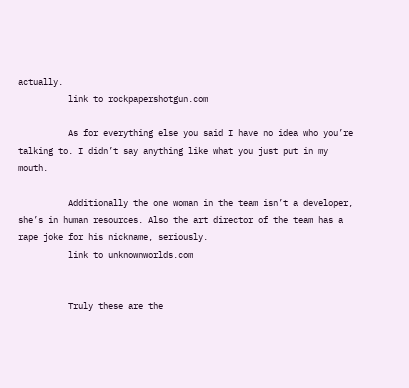actually.
          link to rockpapershotgun.com

          As for everything else you said I have no idea who you’re talking to. I didn’t say anything like what you just put in my mouth.

          Additionally the one woman in the team isn’t a developer, she’s in human resources. Also the art director of the team has a rape joke for his nickname, seriously.
          link to unknownworlds.com


          Truly these are the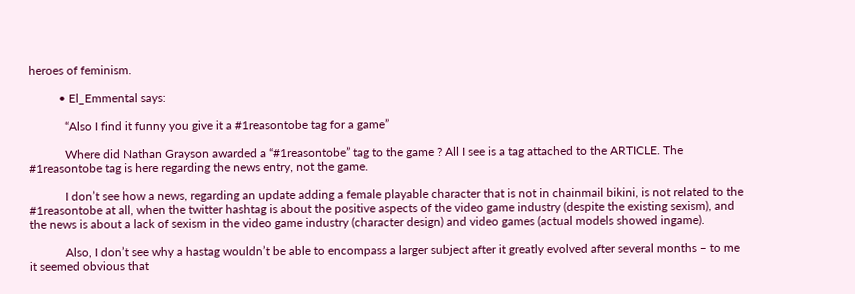heroes of feminism.

          • El_Emmental says:

            “Also I find it funny you give it a #1reasontobe tag for a game”

            Where did Nathan Grayson awarded a “#1reasontobe” tag to the game ? All I see is a tag attached to the ARTICLE. The #1reasontobe tag is here regarding the news entry, not the game.

            I don’t see how a news, regarding an update adding a female playable character that is not in chainmail bikini, is not related to the #1reasontobe at all, when the twitter hashtag is about the positive aspects of the video game industry (despite the existing sexism), and the news is about a lack of sexism in the video game industry (character design) and video games (actual models showed ingame).

            Also, I don’t see why a hastag wouldn’t be able to encompass a larger subject after it greatly evolved after several months – to me it seemed obvious that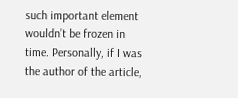such important element wouldn’t be frozen in time. Personally, if I was the author of the article,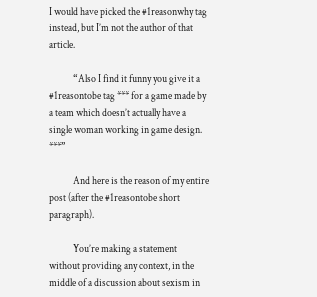I would have picked the #1reasonwhy tag instead, but I’m not the author of that article.

            “Also I find it funny you give it a #1reasontobe tag *** for a game made by a team which doesn’t actually have a single woman working in game design. ***”

            And here is the reason of my entire post (after the #1reasontobe short paragraph).

            You’re making a statement without providing any context, in the middle of a discussion about sexism in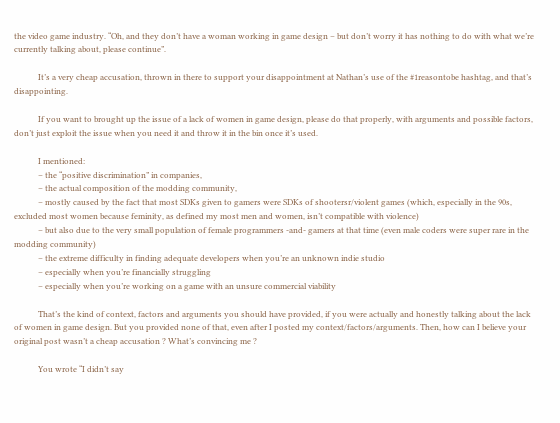the video game industry. “Oh, and they don’t have a woman working in game design – but don’t worry it has nothing to do with what we’re currently talking about, please continue”.

            It’s a very cheap accusation, thrown in there to support your disappointment at Nathan’s use of the #1reasontobe hashtag, and that’s disappointing.

            If you want to brought up the issue of a lack of women in game design, please do that properly, with arguments and possible factors, don’t just exploit the issue when you need it and throw it in the bin once it’s used.

            I mentioned:
            – the “positive discrimination” in companies,
            – the actual composition of the modding community,
            – mostly caused by the fact that most SDKs given to gamers were SDKs of shootersr/violent games (which, especially in the 90s, excluded most women because feminity, as defined my most men and women, isn’t compatible with violence)
            – but also due to the very small population of female programmers -and- gamers at that time (even male coders were super rare in the modding community)
            – the extreme difficulty in finding adequate developers when you’re an unknown indie studio
            – especially when you’re financially struggling
            – especially when you’re working on a game with an unsure commercial viability

            That’s the kind of context, factors and arguments you should have provided, if you were actually and honestly talking about the lack of women in game design. But you provided none of that, even after I posted my context/factors/arguments. Then, how can I believe your original post wasn’t a cheap accusation ? What’s convincing me ?

            You wrote “I didn’t say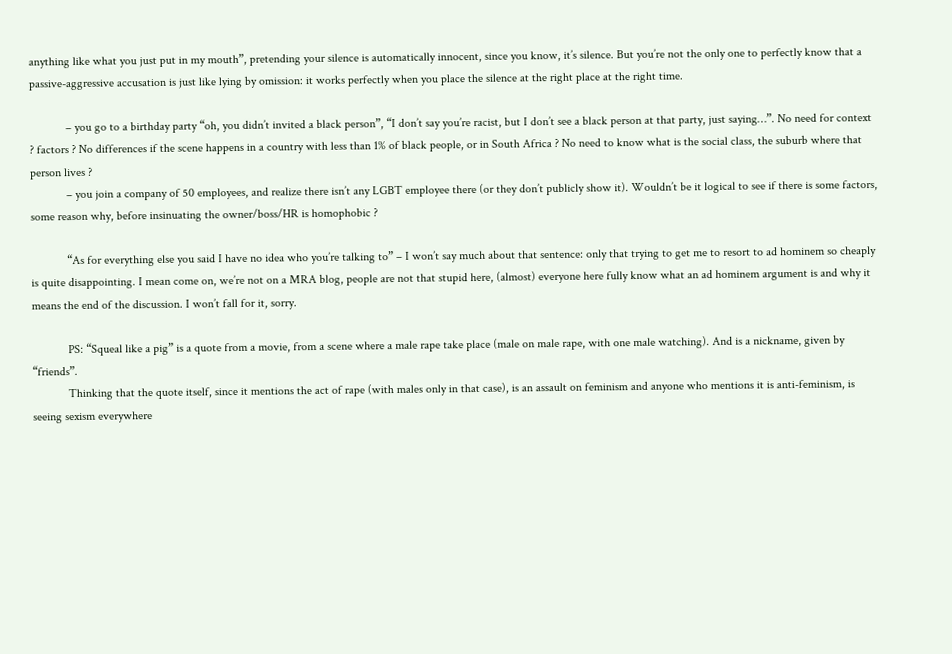anything like what you just put in my mouth”, pretending your silence is automatically innocent, since you know, it’s silence. But you’re not the only one to perfectly know that a passive-aggressive accusation is just like lying by omission: it works perfectly when you place the silence at the right place at the right time.

            – you go to a birthday party “oh, you didn’t invited a black person”, “I don’t say you’re racist, but I don’t see a black person at that party, just saying…”. No need for context ? factors ? No differences if the scene happens in a country with less than 1% of black people, or in South Africa ? No need to know what is the social class, the suburb where that person lives ?
            – you join a company of 50 employees, and realize there isn’t any LGBT employee there (or they don’t publicly show it). Wouldn’t be it logical to see if there is some factors, some reason why, before insinuating the owner/boss/HR is homophobic ?

            “As for everything else you said I have no idea who you’re talking to” – I won’t say much about that sentence: only that trying to get me to resort to ad hominem so cheaply is quite disappointing. I mean come on, we’re not on a MRA blog, people are not that stupid here, (almost) everyone here fully know what an ad hominem argument is and why it means the end of the discussion. I won’t fall for it, sorry.

            PS: “Squeal like a pig” is a quote from a movie, from a scene where a male rape take place (male on male rape, with one male watching). And is a nickname, given by “friends”.
            Thinking that the quote itself, since it mentions the act of rape (with males only in that case), is an assault on feminism and anyone who mentions it is anti-feminism, is seeing sexism everywhere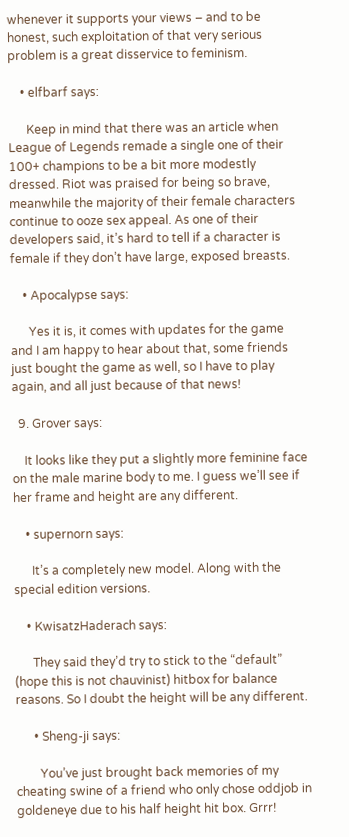whenever it supports your views – and to be honest, such exploitation of that very serious problem is a great disservice to feminism.

    • elfbarf says:

      Keep in mind that there was an article when League of Legends remade a single one of their 100+ champions to be a bit more modestly dressed. Riot was praised for being so brave, meanwhile the majority of their female characters continue to ooze sex appeal. As one of their developers said, it’s hard to tell if a character is female if they don’t have large, exposed breasts.

    • Apocalypse says:

      Yes it is, it comes with updates for the game and I am happy to hear about that, some friends just bought the game as well, so I have to play again, and all just because of that news!

  9. Grover says:

    It looks like they put a slightly more feminine face on the male marine body to me. I guess we’ll see if her frame and height are any different.

    • supernorn says:

      It’s a completely new model. Along with the special edition versions.

    • KwisatzHaderach says:

      They said they’d try to stick to the “default” (hope this is not chauvinist) hitbox for balance reasons. So I doubt the height will be any different.

      • Sheng-ji says:

        You’ve just brought back memories of my cheating swine of a friend who only chose oddjob in goldeneye due to his half height hit box. Grrr!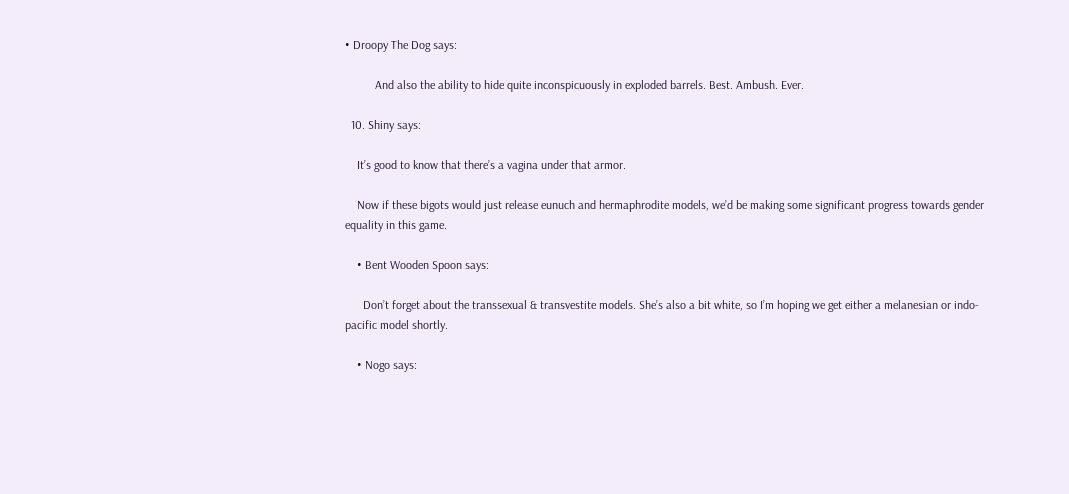• Droopy The Dog says:

          And also the ability to hide quite inconspicuously in exploded barrels. Best. Ambush. Ever.

  10. Shiny says:

    It’s good to know that there’s a vagina under that armor.

    Now if these bigots would just release eunuch and hermaphrodite models, we’d be making some significant progress towards gender equality in this game.

    • Bent Wooden Spoon says:

      Don’t forget about the transsexual & transvestite models. She’s also a bit white, so I’m hoping we get either a melanesian or indo-pacific model shortly.

    • Nogo says: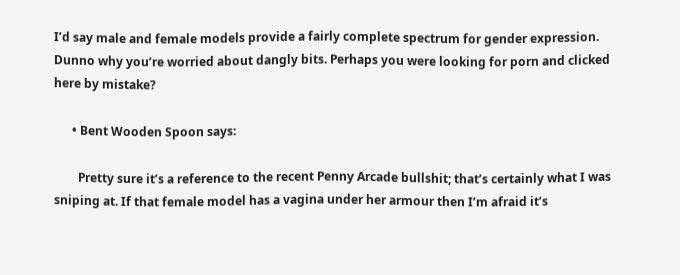I’d say male and female models provide a fairly complete spectrum for gender expression. Dunno why you’re worried about dangly bits. Perhaps you were looking for porn and clicked here by mistake?

      • Bent Wooden Spoon says:

        Pretty sure it’s a reference to the recent Penny Arcade bullshit; that’s certainly what I was sniping at. If that female model has a vagina under her armour then I’m afraid it’s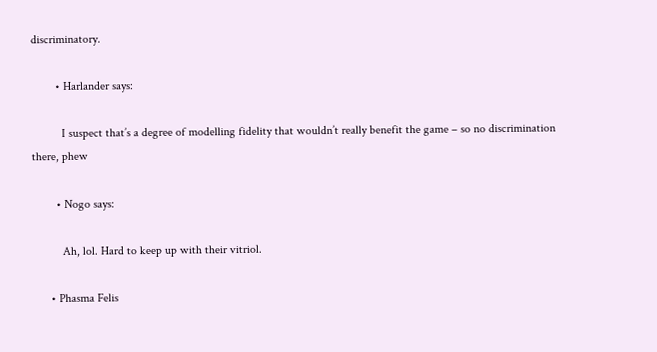discriminatory.

        • Harlander says:

          I suspect that’s a degree of modelling fidelity that wouldn’t really benefit the game – so no discrimination there, phew

        • Nogo says:

          Ah, lol. Hard to keep up with their vitriol.

      • Phasma Felis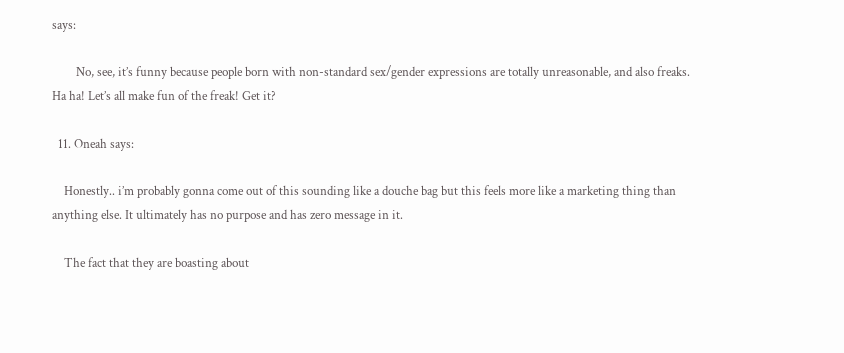says:

        No, see, it’s funny because people born with non-standard sex/gender expressions are totally unreasonable, and also freaks. Ha ha! Let’s all make fun of the freak! Get it?

  11. Oneah says:

    Honestly.. i’m probably gonna come out of this sounding like a douche bag but this feels more like a marketing thing than anything else. It ultimately has no purpose and has zero message in it.

    The fact that they are boasting about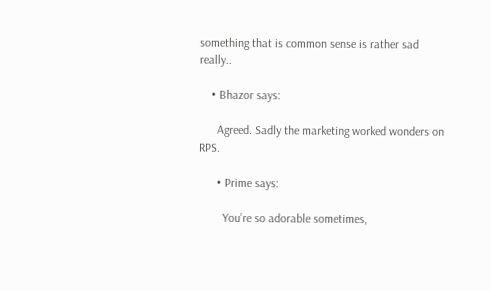something that is common sense is rather sad really..

    • Bhazor says:

      Agreed. Sadly the marketing worked wonders on RPS.

      • Prime says:

        You’re so adorable sometimes,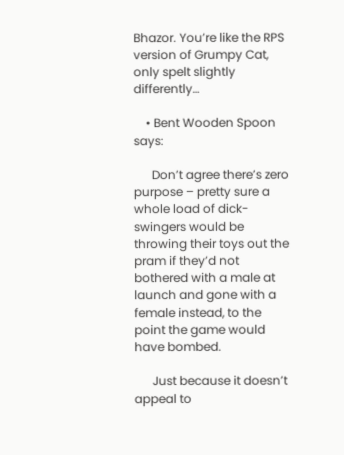Bhazor. You’re like the RPS version of Grumpy Cat, only spelt slightly differently…

    • Bent Wooden Spoon says:

      Don’t agree there’s zero purpose – pretty sure a whole load of dick-swingers would be throwing their toys out the pram if they’d not bothered with a male at launch and gone with a female instead, to the point the game would have bombed.

      Just because it doesn’t appeal to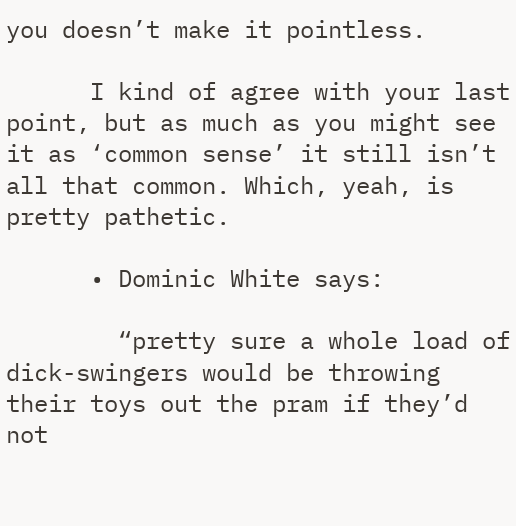you doesn’t make it pointless.

      I kind of agree with your last point, but as much as you might see it as ‘common sense’ it still isn’t all that common. Which, yeah, is pretty pathetic.

      • Dominic White says:

        “pretty sure a whole load of dick-swingers would be throwing their toys out the pram if they’d not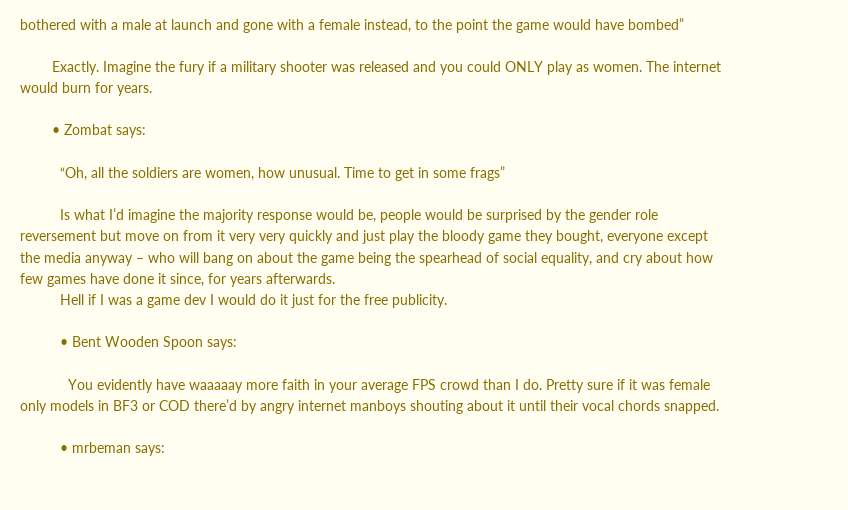bothered with a male at launch and gone with a female instead, to the point the game would have bombed”

        Exactly. Imagine the fury if a military shooter was released and you could ONLY play as women. The internet would burn for years.

        • Zombat says:

          “Oh, all the soldiers are women, how unusual. Time to get in some frags”

          Is what I’d imagine the majority response would be, people would be surprised by the gender role reversement but move on from it very very quickly and just play the bloody game they bought, everyone except the media anyway – who will bang on about the game being the spearhead of social equality, and cry about how few games have done it since, for years afterwards.
          Hell if I was a game dev I would do it just for the free publicity.

          • Bent Wooden Spoon says:

            You evidently have waaaaay more faith in your average FPS crowd than I do. Pretty sure if it was female only models in BF3 or COD there’d by angry internet manboys shouting about it until their vocal chords snapped.

          • mrbeman says: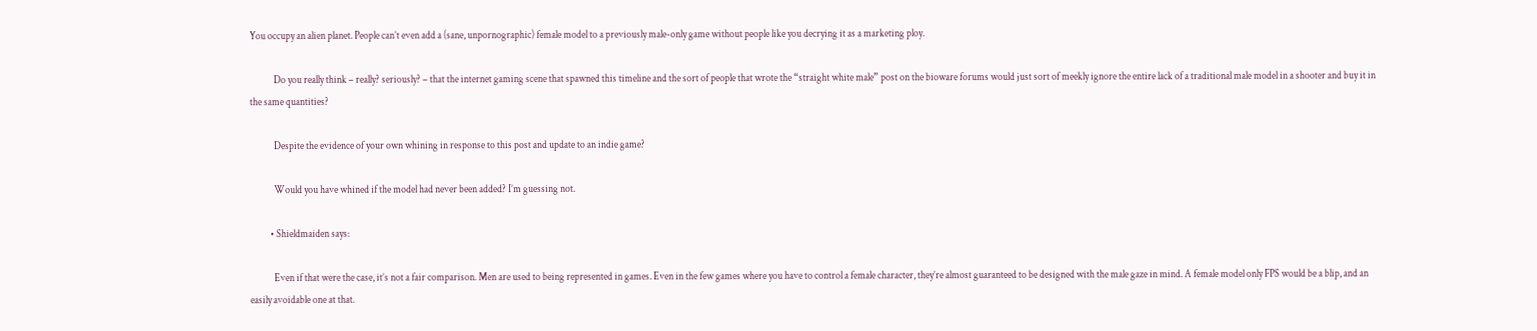You occupy an alien planet. People can’t even add a (sane, unpornographic) female model to a previously male-only game without people like you decrying it as a marketing ploy.

            Do you really think – really? seriously? – that the internet gaming scene that spawned this timeline and the sort of people that wrote the “straight white male” post on the bioware forums would just sort of meekly ignore the entire lack of a traditional male model in a shooter and buy it in the same quantities?

            Despite the evidence of your own whining in response to this post and update to an indie game?

            Would you have whined if the model had never been added? I’m guessing not.

          • Shieldmaiden says:

            Even if that were the case, it’s not a fair comparison. Men are used to being represented in games. Even in the few games where you have to control a female character, they’re almost guaranteed to be designed with the male gaze in mind. A female model only FPS would be a blip, and an easily avoidable one at that.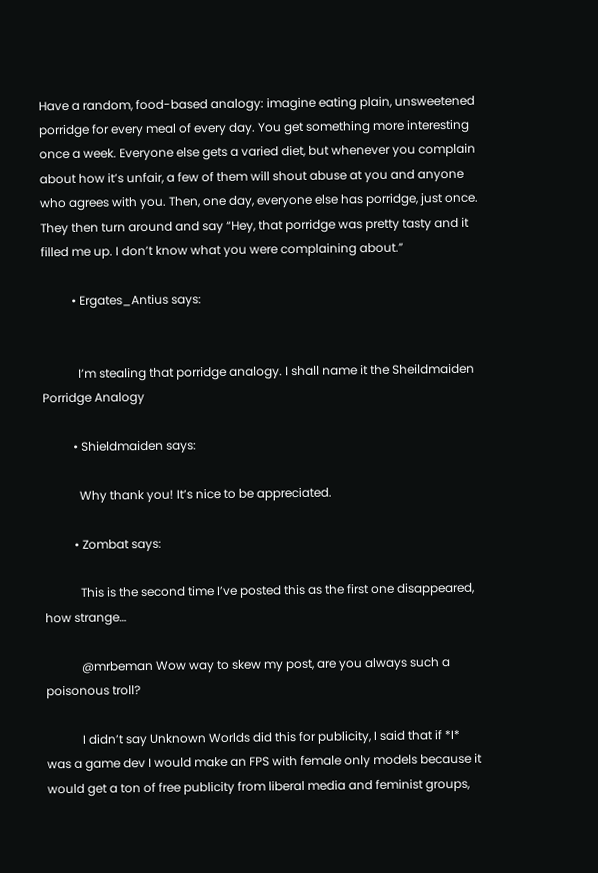Have a random, food-based analogy: imagine eating plain, unsweetened porridge for every meal of every day. You get something more interesting once a week. Everyone else gets a varied diet, but whenever you complain about how it’s unfair, a few of them will shout abuse at you and anyone who agrees with you. Then, one day, everyone else has porridge, just once. They then turn around and say “Hey, that porridge was pretty tasty and it filled me up. I don’t know what you were complaining about.”

          • Ergates_Antius says:


            I’m stealing that porridge analogy. I shall name it the Sheildmaiden Porridge Analogy

          • Shieldmaiden says:

            Why thank you! It’s nice to be appreciated.

          • Zombat says:

            This is the second time I’ve posted this as the first one disappeared, how strange…

            @mrbeman Wow way to skew my post, are you always such a poisonous troll?

            I didn’t say Unknown Worlds did this for publicity, I said that if *I* was a game dev I would make an FPS with female only models because it would get a ton of free publicity from liberal media and feminist groups,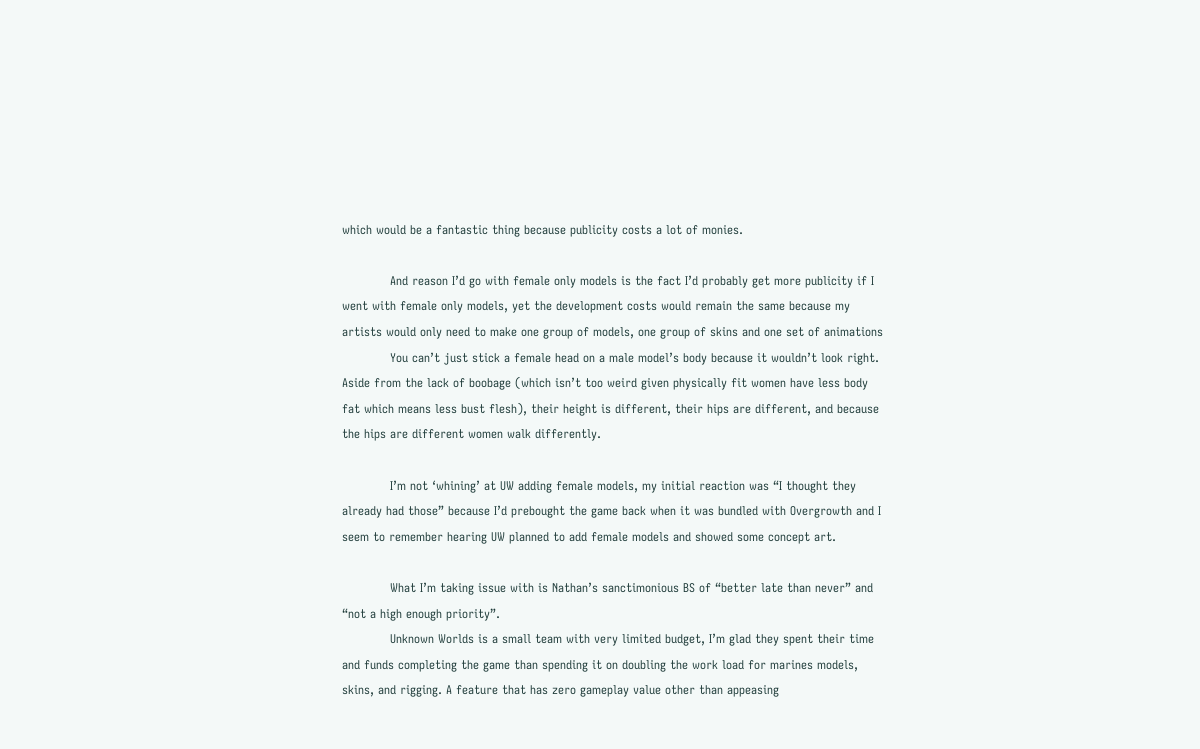which would be a fantastic thing because publicity costs a lot of monies.

            And reason I’d go with female only models is the fact I’d probably get more publicity if I went with female only models, yet the development costs would remain the same because my artists would only need to make one group of models, one group of skins and one set of animations
            You can’t just stick a female head on a male model’s body because it wouldn’t look right. Aside from the lack of boobage (which isn’t too weird given physically fit women have less body fat which means less bust flesh), their height is different, their hips are different, and because the hips are different women walk differently.

            I’m not ‘whining’ at UW adding female models, my initial reaction was “I thought they already had those” because I’d prebought the game back when it was bundled with Overgrowth and I seem to remember hearing UW planned to add female models and showed some concept art.

            What I’m taking issue with is Nathan’s sanctimonious BS of “better late than never” and “not a high enough priority”.
            Unknown Worlds is a small team with very limited budget, I’m glad they spent their time and funds completing the game than spending it on doubling the work load for marines models, skins, and rigging. A feature that has zero gameplay value other than appeasing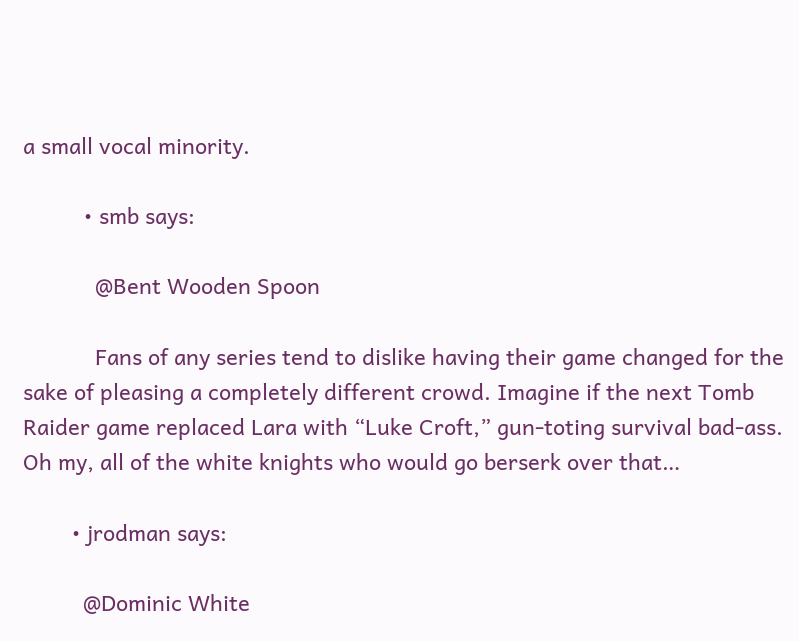a small vocal minority.

          • smb says:

            @Bent Wooden Spoon

            Fans of any series tend to dislike having their game changed for the sake of pleasing a completely different crowd. Imagine if the next Tomb Raider game replaced Lara with “Luke Croft,” gun-toting survival bad-ass. Oh my, all of the white knights who would go berserk over that…

        • jrodman says:

          @Dominic White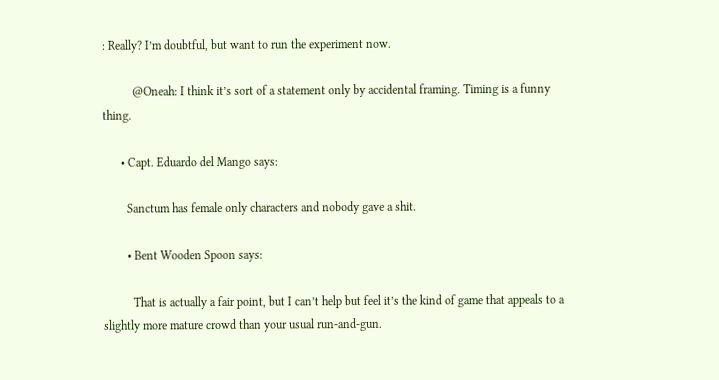: Really? I’m doubtful, but want to run the experiment now.

          @Oneah: I think it’s sort of a statement only by accidental framing. Timing is a funny thing.

      • Capt. Eduardo del Mango says:

        Sanctum has female only characters and nobody gave a shit.

        • Bent Wooden Spoon says:

          That is actually a fair point, but I can’t help but feel it’s the kind of game that appeals to a slightly more mature crowd than your usual run-and-gun.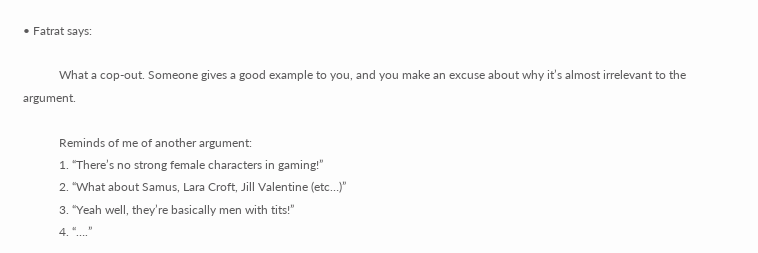• Fatrat says:

            What a cop-out. Someone gives a good example to you, and you make an excuse about why it’s almost irrelevant to the argument.

            Reminds of me of another argument:
            1. “There’s no strong female characters in gaming!”
            2. “What about Samus, Lara Croft, Jill Valentine (etc…)”
            3. “Yeah well, they’re basically men with tits!”
            4. “….”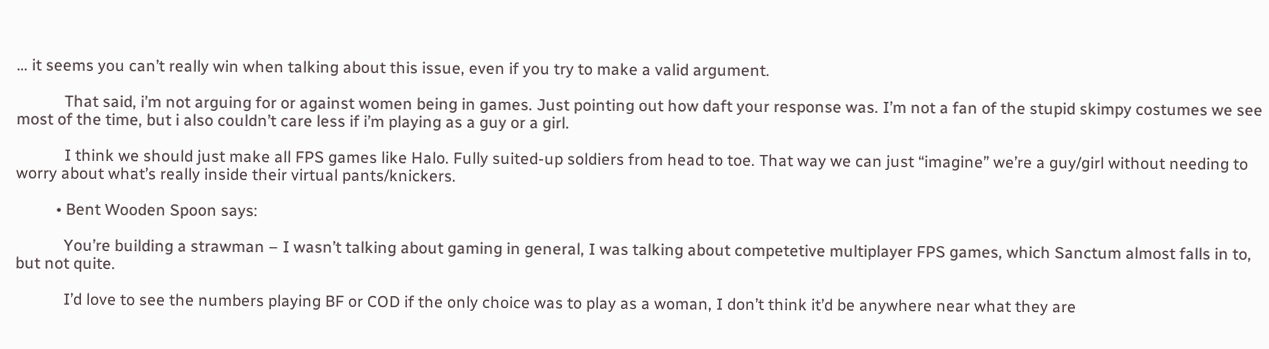… it seems you can’t really win when talking about this issue, even if you try to make a valid argument.

            That said, i’m not arguing for or against women being in games. Just pointing out how daft your response was. I’m not a fan of the stupid skimpy costumes we see most of the time, but i also couldn’t care less if i’m playing as a guy or a girl.

            I think we should just make all FPS games like Halo. Fully suited-up soldiers from head to toe. That way we can just “imagine” we’re a guy/girl without needing to worry about what’s really inside their virtual pants/knickers.

          • Bent Wooden Spoon says:

            You’re building a strawman – I wasn’t talking about gaming in general, I was talking about competetive multiplayer FPS games, which Sanctum almost falls in to, but not quite.

            I’d love to see the numbers playing BF or COD if the only choice was to play as a woman, I don’t think it’d be anywhere near what they are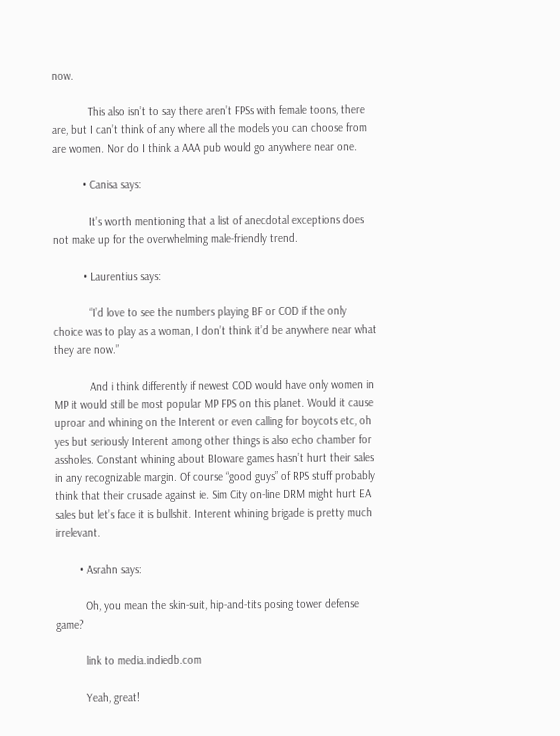now.

            This also isn’t to say there aren’t FPSs with female toons, there are, but I can’t think of any where all the models you can choose from are women. Nor do I think a AAA pub would go anywhere near one.

          • Canisa says:

            It’s worth mentioning that a list of anecdotal exceptions does not make up for the overwhelming male-friendly trend.

          • Laurentius says:

            “I’d love to see the numbers playing BF or COD if the only choice was to play as a woman, I don’t think it’d be anywhere near what they are now.”

            And i think differently if newest COD would have only women in MP it would still be most popular MP FPS on this planet. Would it cause uproar and whining on the Interent or even calling for boycots etc, oh yes but seriously Interent among other things is also echo chamber for assholes. Constant whining about BIoware games hasn’t hurt their sales in any recognizable margin. Of course “good guys” of RPS stuff probably think that their crusade against ie. Sim City on-line DRM might hurt EA sales but let’s face it is bullshit. Interent whining brigade is pretty much irrelevant.

        • Asrahn says:

          Oh, you mean the skin-suit, hip-and-tits posing tower defense game?

          link to media.indiedb.com

          Yeah, great!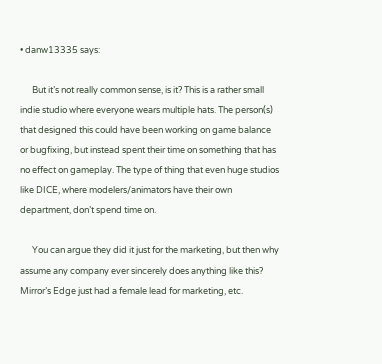• danw13335 says:

      But it’s not really common sense, is it? This is a rather small indie studio where everyone wears multiple hats. The person(s) that designed this could have been working on game balance or bugfixing, but instead spent their time on something that has no effect on gameplay. The type of thing that even huge studios like DICE, where modelers/animators have their own department, don’t spend time on.

      You can argue they did it just for the marketing, but then why assume any company ever sincerely does anything like this? Mirror’s Edge just had a female lead for marketing, etc.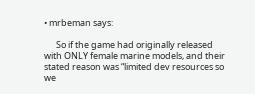• mrbeman says:

      So if the game had originally released with ONLY female marine models, and their stated reason was “limited dev resources so we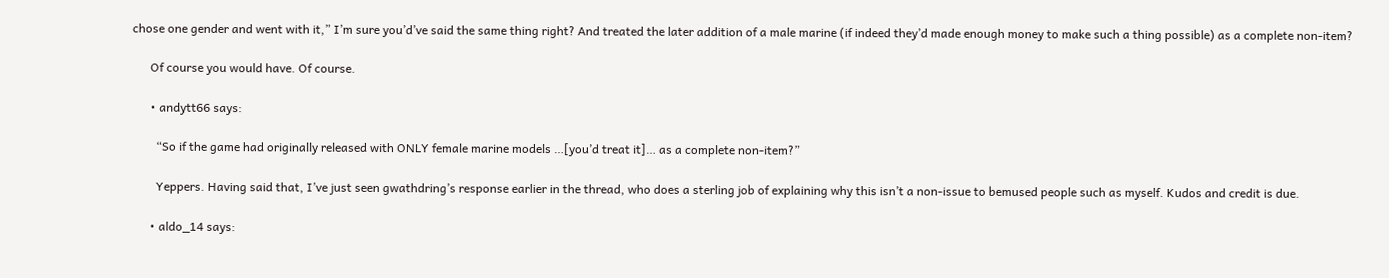chose one gender and went with it,” I’m sure you’d’ve said the same thing right? And treated the later addition of a male marine (if indeed they’d made enough money to make such a thing possible) as a complete non-item?

      Of course you would have. Of course.

      • andytt66 says:

        “So if the game had originally released with ONLY female marine models …[you’d treat it]… as a complete non-item?”

        Yeppers. Having said that, I’ve just seen gwathdring’s response earlier in the thread, who does a sterling job of explaining why this isn’t a non-issue to bemused people such as myself. Kudos and credit is due.

      • aldo_14 says: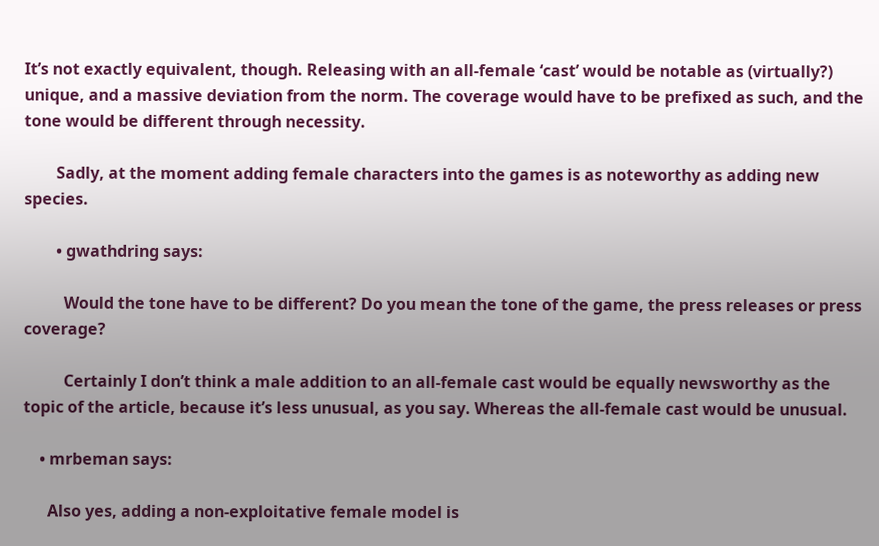It’s not exactly equivalent, though. Releasing with an all-female ‘cast’ would be notable as (virtually?) unique, and a massive deviation from the norm. The coverage would have to be prefixed as such, and the tone would be different through necessity.

        Sadly, at the moment adding female characters into the games is as noteworthy as adding new species.

        • gwathdring says:

          Would the tone have to be different? Do you mean the tone of the game, the press releases or press coverage?

          Certainly I don’t think a male addition to an all-female cast would be equally newsworthy as the topic of the article, because it’s less unusual, as you say. Whereas the all-female cast would be unusual.

    • mrbeman says:

      Also yes, adding a non-exploitative female model is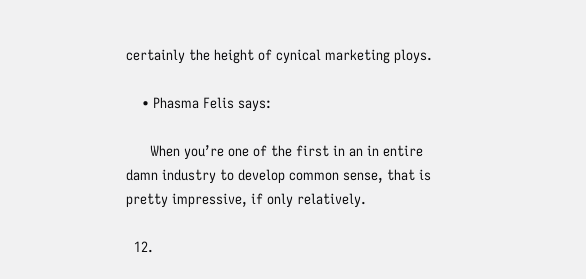certainly the height of cynical marketing ploys.

    • Phasma Felis says:

      When you’re one of the first in an in entire damn industry to develop common sense, that is pretty impressive, if only relatively.

  12.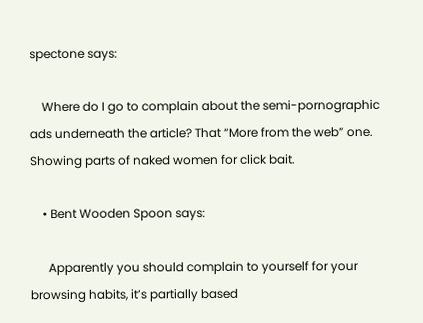spectone says:

    Where do I go to complain about the semi-pornographic ads underneath the article? That “More from the web” one. Showing parts of naked women for click bait.

    • Bent Wooden Spoon says:

      Apparently you should complain to yourself for your browsing habits, it’s partially based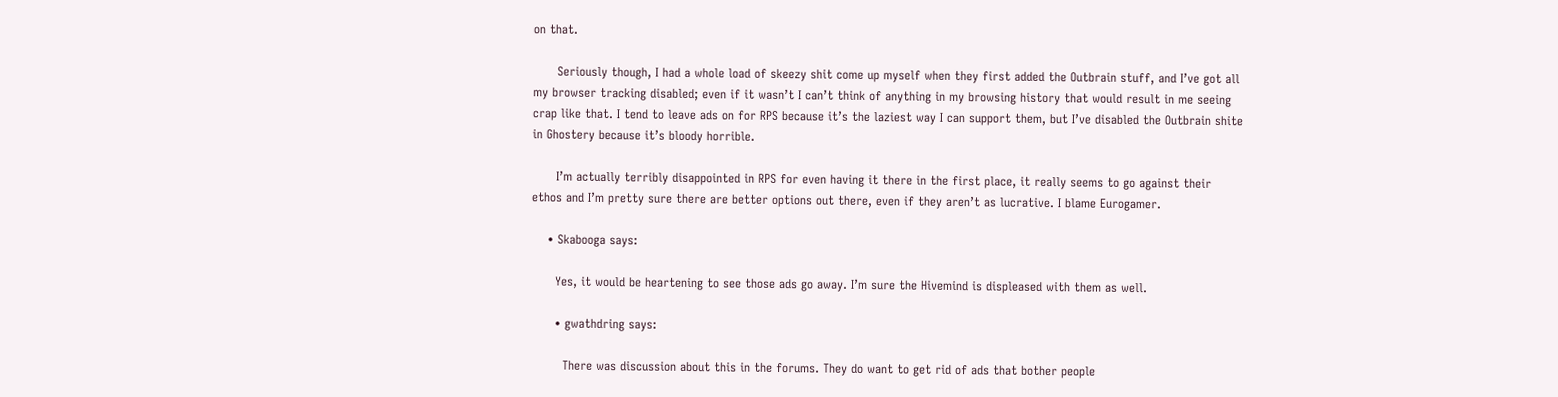on that.

      Seriously though, I had a whole load of skeezy shit come up myself when they first added the Outbrain stuff, and I’ve got all my browser tracking disabled; even if it wasn’t I can’t think of anything in my browsing history that would result in me seeing crap like that. I tend to leave ads on for RPS because it’s the laziest way I can support them, but I’ve disabled the Outbrain shite in Ghostery because it’s bloody horrible.

      I’m actually terribly disappointed in RPS for even having it there in the first place, it really seems to go against their ethos and I’m pretty sure there are better options out there, even if they aren’t as lucrative. I blame Eurogamer.

    • Skabooga says:

      Yes, it would be heartening to see those ads go away. I’m sure the Hivemind is displeased with them as well.

      • gwathdring says:

        There was discussion about this in the forums. They do want to get rid of ads that bother people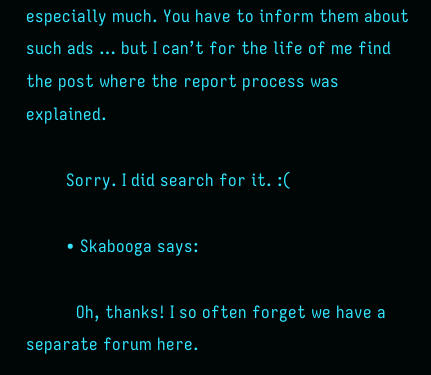especially much. You have to inform them about such ads … but I can’t for the life of me find the post where the report process was explained.

        Sorry. I did search for it. :(

        • Skabooga says:

          Oh, thanks! I so often forget we have a separate forum here.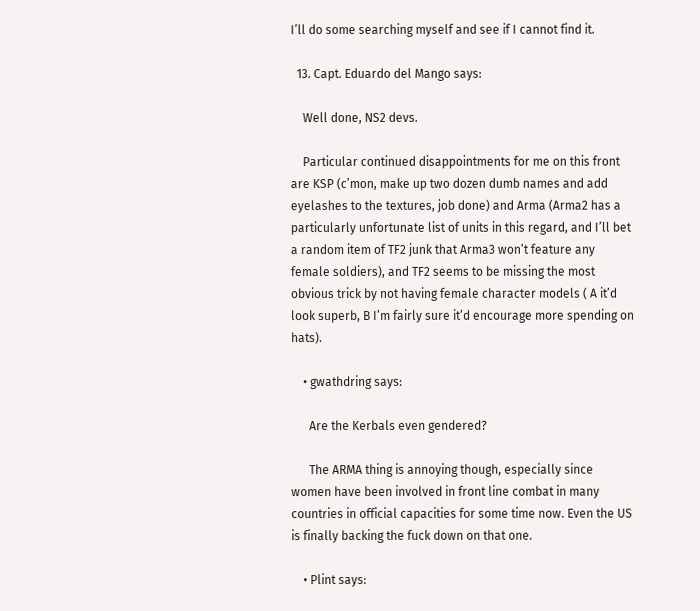I’ll do some searching myself and see if I cannot find it.

  13. Capt. Eduardo del Mango says:

    Well done, NS2 devs.

    Particular continued disappointments for me on this front are KSP (c’mon, make up two dozen dumb names and add eyelashes to the textures, job done) and Arma (Arma2 has a particularly unfortunate list of units in this regard, and I’ll bet a random item of TF2 junk that Arma3 won’t feature any female soldiers), and TF2 seems to be missing the most obvious trick by not having female character models ( A it’d look superb, B I’m fairly sure it’d encourage more spending on hats).

    • gwathdring says:

      Are the Kerbals even gendered?

      The ARMA thing is annoying though, especially since women have been involved in front line combat in many countries in official capacities for some time now. Even the US is finally backing the fuck down on that one.

    • Plint says: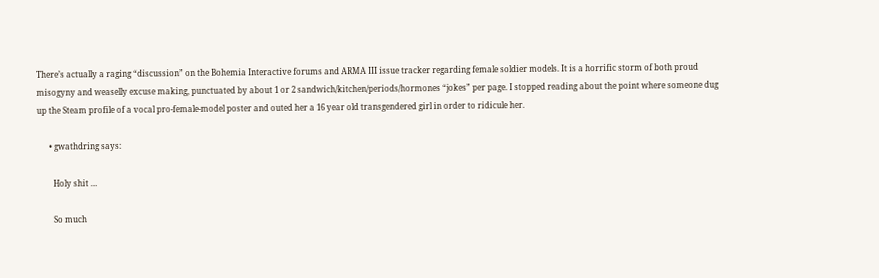There’s actually a raging “discussion” on the Bohemia Interactive forums and ARMA III issue tracker regarding female soldier models. It is a horrific storm of both proud misogyny and weaselly excuse making, punctuated by about 1 or 2 sandwich/kitchen/periods/hormones “jokes” per page. I stopped reading about the point where someone dug up the Steam profile of a vocal pro-female-model poster and outed her a 16 year old transgendered girl in order to ridicule her.

      • gwathdring says:

        Holy shit …

        So much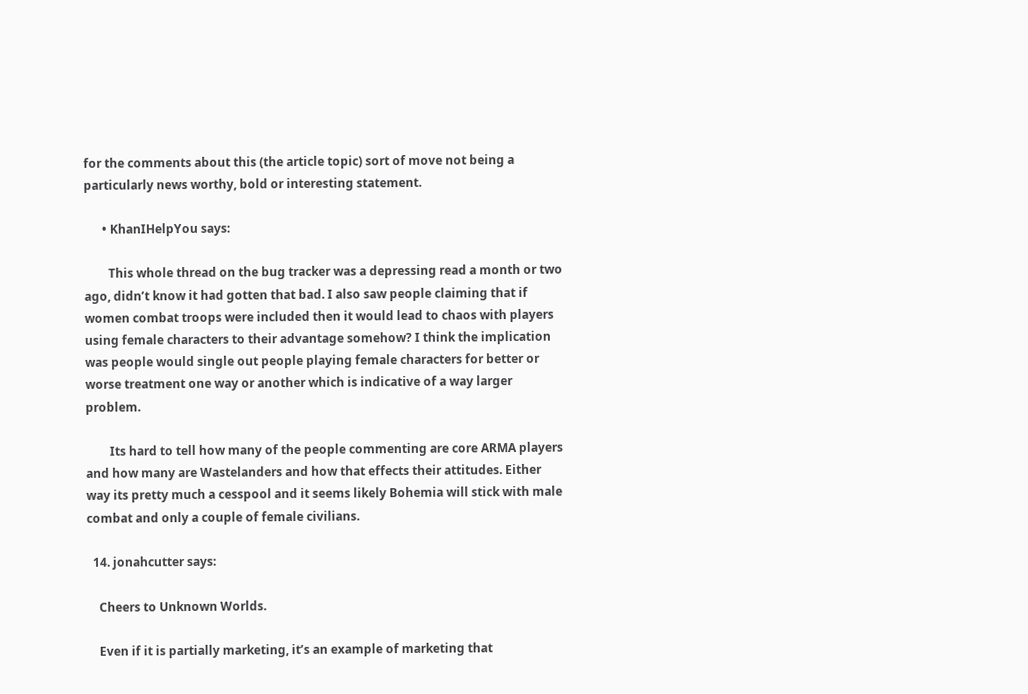for the comments about this (the article topic) sort of move not being a particularly news worthy, bold or interesting statement.

      • KhanIHelpYou says:

        This whole thread on the bug tracker was a depressing read a month or two ago, didn’t know it had gotten that bad. I also saw people claiming that if women combat troops were included then it would lead to chaos with players using female characters to their advantage somehow? I think the implication was people would single out people playing female characters for better or worse treatment one way or another which is indicative of a way larger problem.

        Its hard to tell how many of the people commenting are core ARMA players and how many are Wastelanders and how that effects their attitudes. Either way its pretty much a cesspool and it seems likely Bohemia will stick with male combat and only a couple of female civilians.

  14. jonahcutter says:

    Cheers to Unknown Worlds.

    Even if it is partially marketing, it’s an example of marketing that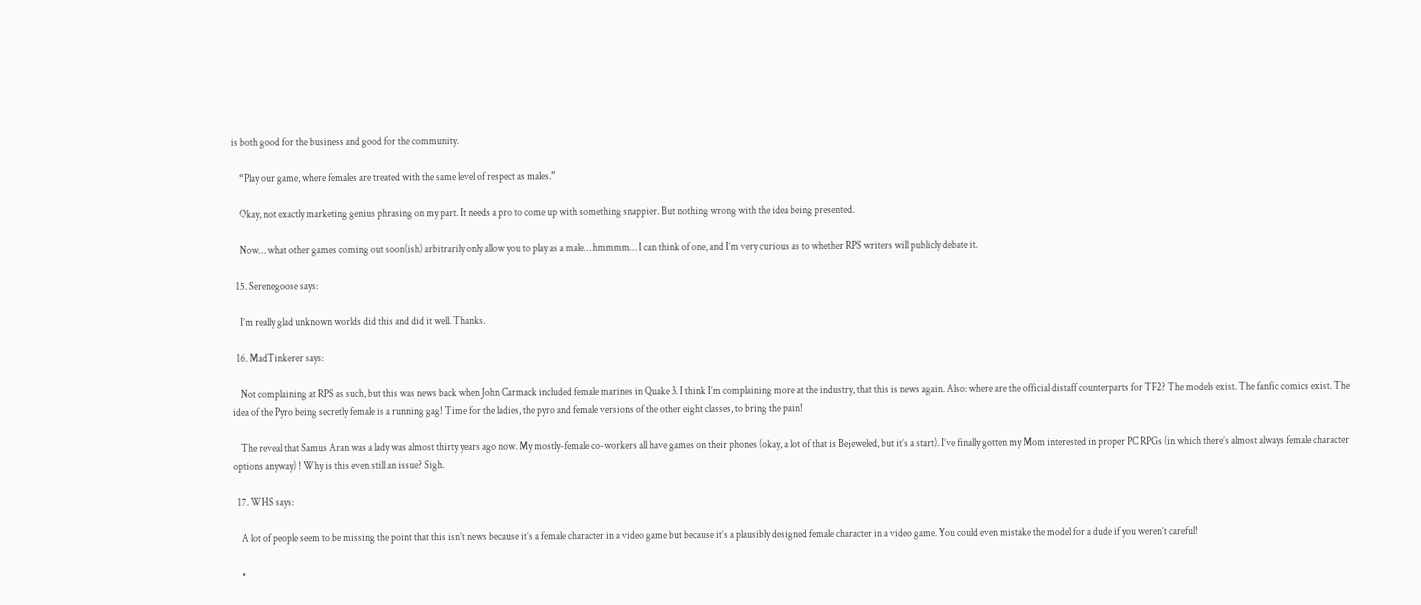is both good for the business and good for the community.

    “Play our game, where females are treated with the same level of respect as males.”

    Okay, not exactly marketing genius phrasing on my part. It needs a pro to come up with something snappier. But nothing wrong with the idea being presented.

    Now… what other games coming out soon(ish) arbitrarily only allow you to play as a male… hmmmm… I can think of one, and I’m very curious as to whether RPS writers will publicly debate it.

  15. Serenegoose says:

    I’m really glad unknown worlds did this and did it well. Thanks.

  16. MadTinkerer says:

    Not complaining at RPS as such, but this was news back when John Carmack included female marines in Quake 3. I think I’m complaining more at the industry, that this is news again. Also: where are the official distaff counterparts for TF2? The models exist. The fanfic comics exist. The idea of the Pyro being secretly female is a running gag! Time for the ladies, the pyro and female versions of the other eight classes, to bring the pain!

    The reveal that Samus Aran was a lady was almost thirty years ago now. My mostly-female co-workers all have games on their phones (okay, a lot of that is Bejeweled, but it’s a start). I’ve finally gotten my Mom interested in proper PC RPGs (in which there’s almost always female character options anyway) ! Why is this even still an issue? Sigh.

  17. WHS says:

    A lot of people seem to be missing the point that this isn’t news because it’s a female character in a video game but because it’s a plausibly designed female character in a video game. You could even mistake the model for a dude if you weren’t careful!

    •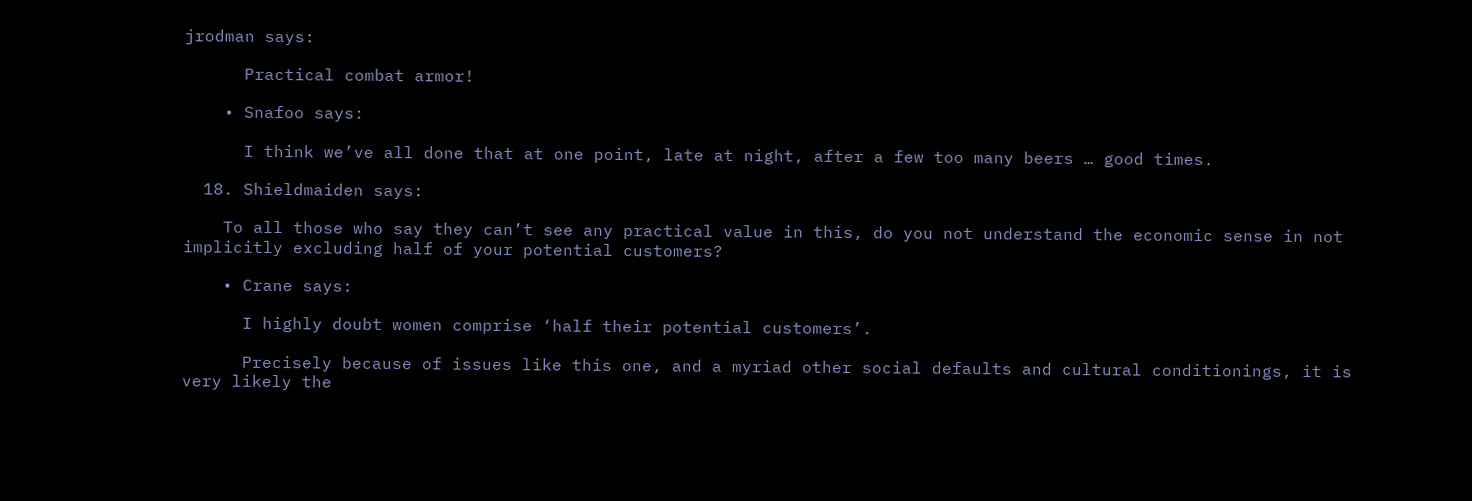jrodman says:

      Practical combat armor!

    • Snafoo says:

      I think we’ve all done that at one point, late at night, after a few too many beers … good times.

  18. Shieldmaiden says:

    To all those who say they can’t see any practical value in this, do you not understand the economic sense in not implicitly excluding half of your potential customers?

    • Crane says:

      I highly doubt women comprise ‘half their potential customers’.

      Precisely because of issues like this one, and a myriad other social defaults and cultural conditionings, it is very likely the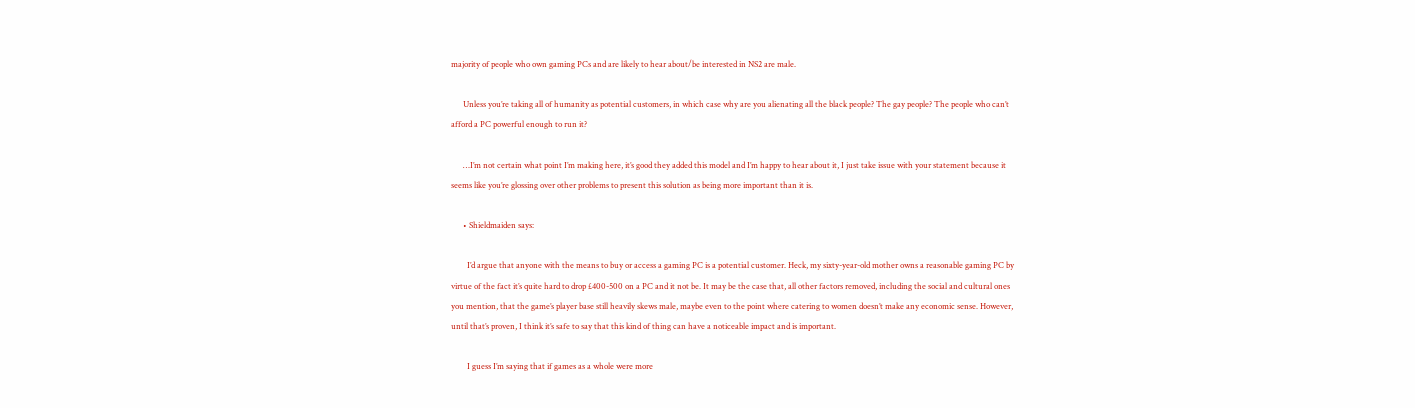majority of people who own gaming PCs and are likely to hear about/be interested in NS2 are male.

      Unless you’re taking all of humanity as potential customers, in which case why are you alienating all the black people? The gay people? The people who can’t afford a PC powerful enough to run it?

      …I’m not certain what point I’m making here, it’s good they added this model and I’m happy to hear about it, I just take issue with your statement because it seems like you’re glossing over other problems to present this solution as being more important than it is.

      • Shieldmaiden says:

        I’d argue that anyone with the means to buy or access a gaming PC is a potential customer. Heck, my sixty-year-old mother owns a reasonable gaming PC by virtue of the fact it’s quite hard to drop £400-500 on a PC and it not be. It may be the case that, all other factors removed, including the social and cultural ones you mention, that the game’s player base still heavily skews male, maybe even to the point where catering to women doesn’t make any economic sense. However, until that’s proven, I think it’s safe to say that this kind of thing can have a noticeable impact and is important.

        I guess I’m saying that if games as a whole were more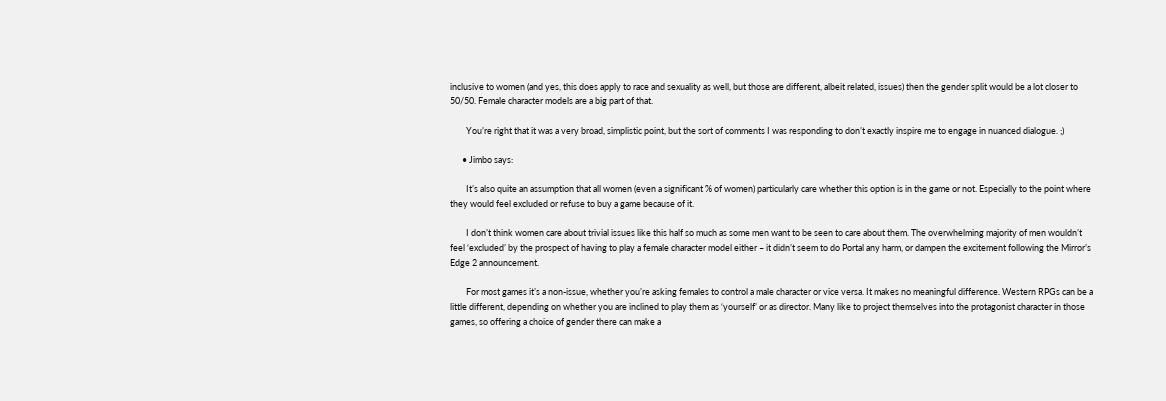inclusive to women (and yes, this does apply to race and sexuality as well, but those are different, albeit related, issues) then the gender split would be a lot closer to 50/50. Female character models are a big part of that.

        You’re right that it was a very broad, simplistic point, but the sort of comments I was responding to don’t exactly inspire me to engage in nuanced dialogue. ;)

      • Jimbo says:

        It’s also quite an assumption that all women (even a significant % of women) particularly care whether this option is in the game or not. Especially to the point where they would feel excluded or refuse to buy a game because of it.

        I don’t think women care about trivial issues like this half so much as some men want to be seen to care about them. The overwhelming majority of men wouldn’t feel ‘excluded’ by the prospect of having to play a female character model either – it didn’t seem to do Portal any harm, or dampen the excitement following the Mirror’s Edge 2 announcement.

        For most games it’s a non-issue, whether you’re asking females to control a male character or vice versa. It makes no meaningful difference. Western RPGs can be a little different, depending on whether you are inclined to play them as ‘yourself’ or as director. Many like to project themselves into the protagonist character in those games, so offering a choice of gender there can make a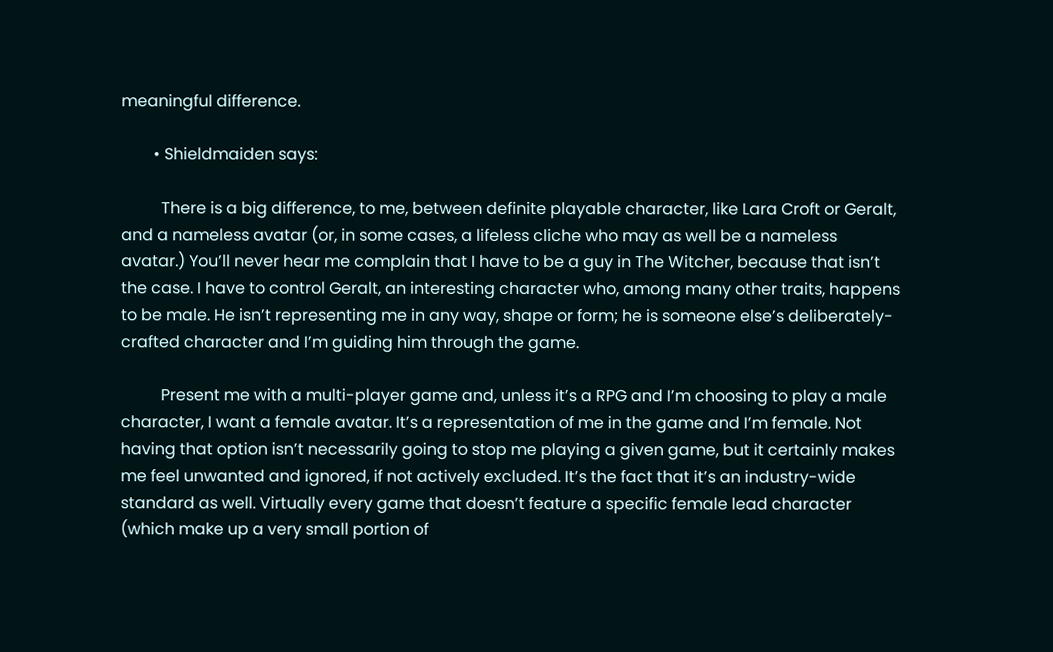meaningful difference.

        • Shieldmaiden says:

          There is a big difference, to me, between definite playable character, like Lara Croft or Geralt, and a nameless avatar (or, in some cases, a lifeless cliche who may as well be a nameless avatar.) You’ll never hear me complain that I have to be a guy in The Witcher, because that isn’t the case. I have to control Geralt, an interesting character who, among many other traits, happens to be male. He isn’t representing me in any way, shape or form; he is someone else’s deliberately-crafted character and I’m guiding him through the game.

          Present me with a multi-player game and, unless it’s a RPG and I’m choosing to play a male character, I want a female avatar. It’s a representation of me in the game and I’m female. Not having that option isn’t necessarily going to stop me playing a given game, but it certainly makes me feel unwanted and ignored, if not actively excluded. It’s the fact that it’s an industry-wide standard as well. Virtually every game that doesn’t feature a specific female lead character (which make up a very small portion of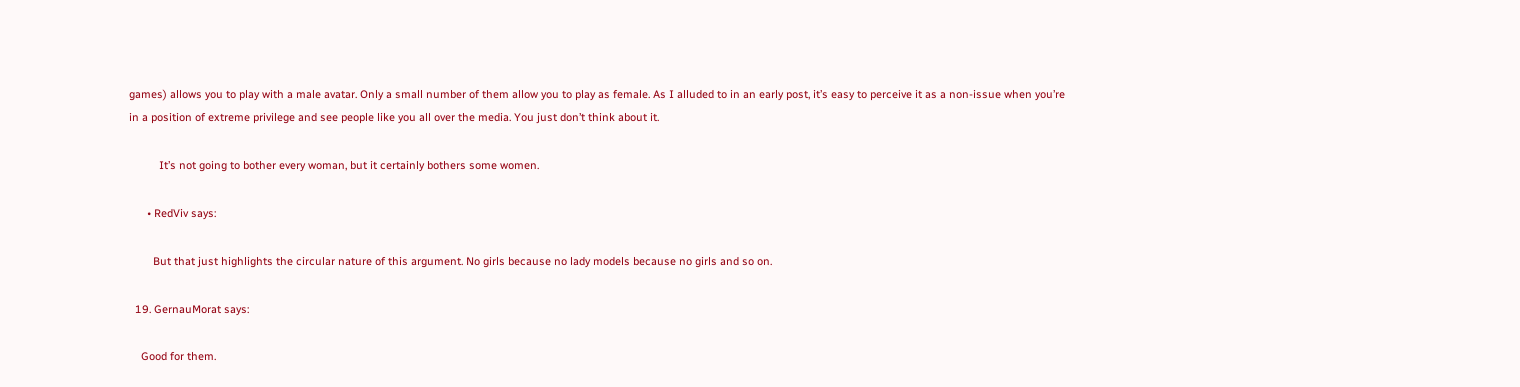games) allows you to play with a male avatar. Only a small number of them allow you to play as female. As I alluded to in an early post, it’s easy to perceive it as a non-issue when you’re in a position of extreme privilege and see people like you all over the media. You just don’t think about it.

          It’s not going to bother every woman, but it certainly bothers some women.

      • RedViv says:

        But that just highlights the circular nature of this argument. No girls because no lady models because no girls and so on.

  19. GernauMorat says:

    Good for them.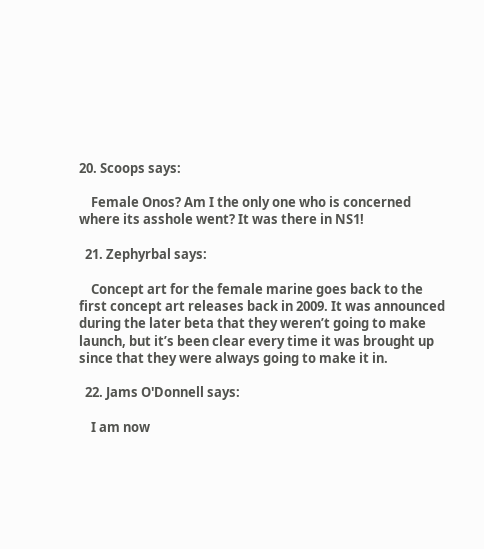20. Scoops says:

    Female Onos? Am I the only one who is concerned where its asshole went? It was there in NS1!

  21. Zephyrbal says:

    Concept art for the female marine goes back to the first concept art releases back in 2009. It was announced during the later beta that they weren’t going to make launch, but it’s been clear every time it was brought up since that they were always going to make it in.

  22. Jams O'Donnell says:

    I am now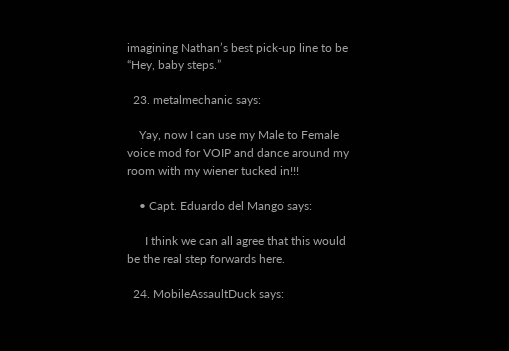imagining Nathan’s best pick-up line to be “Hey, baby steps.”

  23. metalmechanic says:

    Yay, now I can use my Male to Female voice mod for VOIP and dance around my room with my wiener tucked in!!!

    • Capt. Eduardo del Mango says:

      I think we can all agree that this would be the real step forwards here.

  24. MobileAssaultDuck says: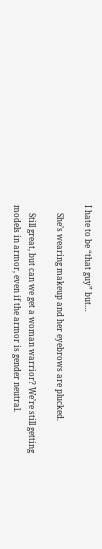I hate to be “that guy” but…

    She’s wearing makeup and her eyebrows are plucked.

    Still great, but can we get a woman warrior? We’re still getting models in armor, even if the armor is gender neutral.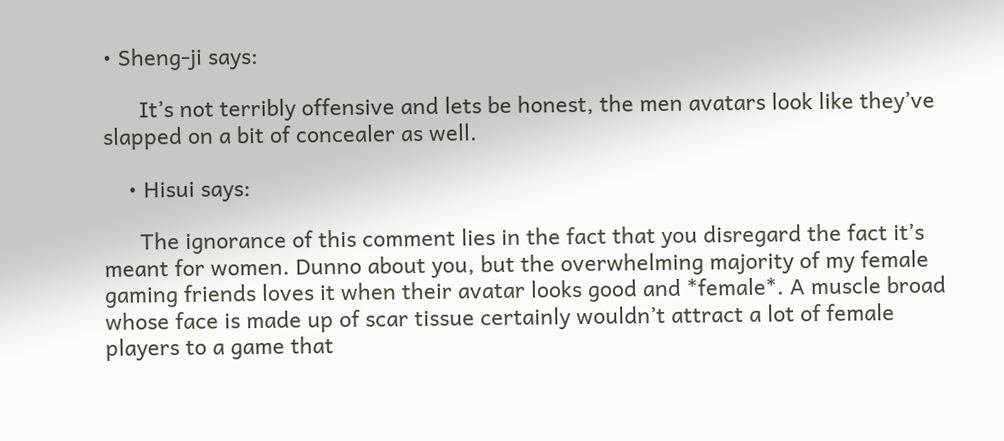• Sheng-ji says:

      It’s not terribly offensive and lets be honest, the men avatars look like they’ve slapped on a bit of concealer as well.

    • Hisui says:

      The ignorance of this comment lies in the fact that you disregard the fact it’s meant for women. Dunno about you, but the overwhelming majority of my female gaming friends loves it when their avatar looks good and *female*. A muscle broad whose face is made up of scar tissue certainly wouldn’t attract a lot of female players to a game that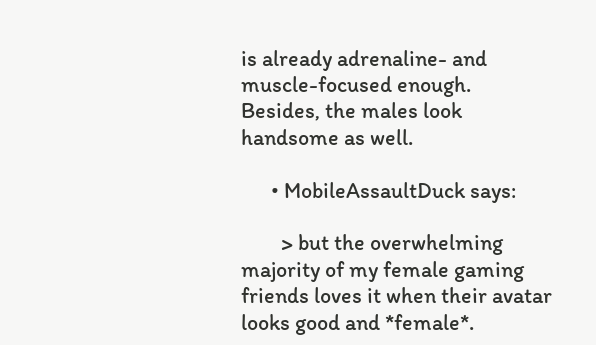is already adrenaline- and muscle-focused enough. Besides, the males look handsome as well.

      • MobileAssaultDuck says:

        > but the overwhelming majority of my female gaming friends loves it when their avatar looks good and *female*.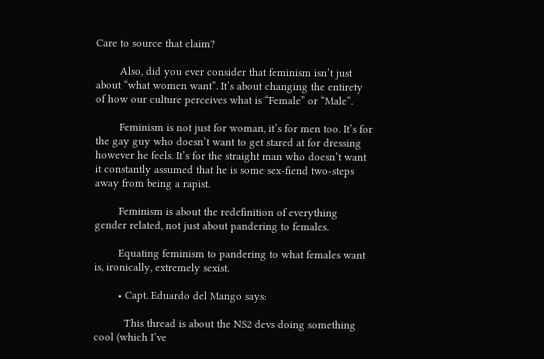Care to source that claim?

        Also, did you ever consider that feminism isn’t just about “what women want”. It’s about changing the entirety of how our culture perceives what is “Female” or “Male”.

        Feminism is not just for woman, it’s for men too. It’s for the gay guy who doesn’t want to get stared at for dressing however he feels. It’s for the straight man who doesn’t want it constantly assumed that he is some sex-fiend two-steps away from being a rapist.

        Feminism is about the redefinition of everything gender related, not just about pandering to females.

        Equating feminism to pandering to what females want is, ironically, extremely sexist.

        • Capt. Eduardo del Mango says:

          This thread is about the NS2 devs doing something cool (which I’ve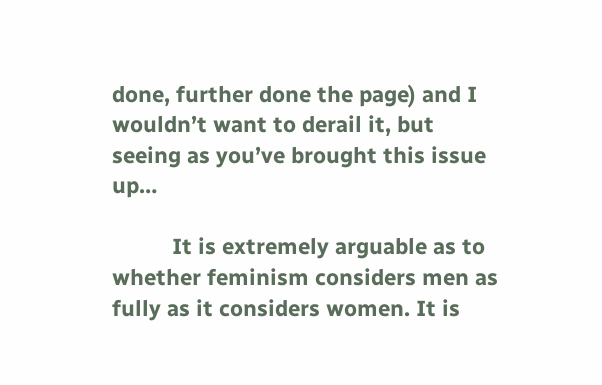done, further done the page) and I wouldn’t want to derail it, but seeing as you’ve brought this issue up…

          It is extremely arguable as to whether feminism considers men as fully as it considers women. It is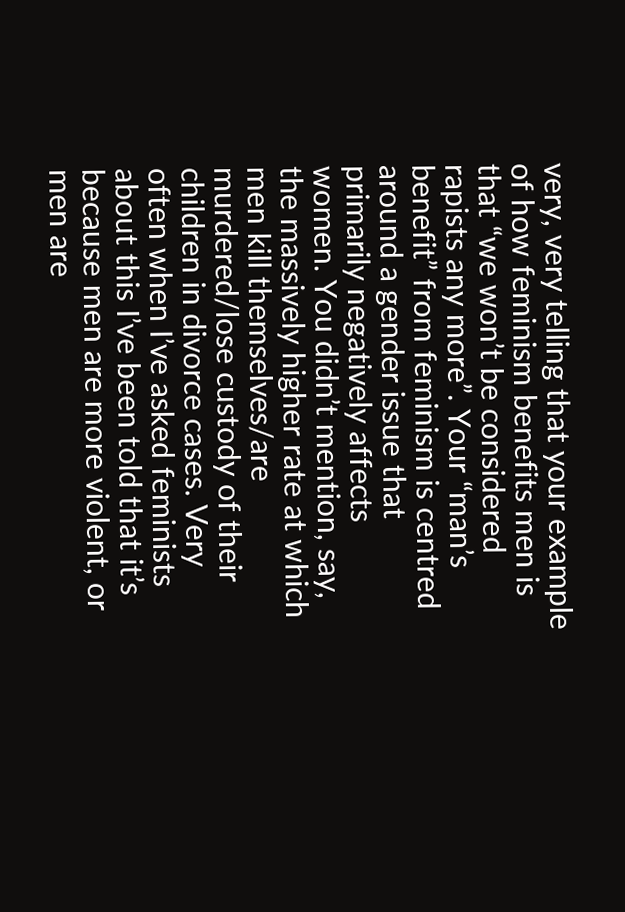very, very telling that your example of how feminism benefits men is that “we won’t be considered rapists any more”. Your “man’s benefit” from feminism is centred around a gender issue that primarily negatively affects women. You didn’t mention, say, the massively higher rate at which men kill themselves/are murdered/lose custody of their children in divorce cases. Very often when I’ve asked feminists about this I’ve been told that it’s because men are more violent, or men are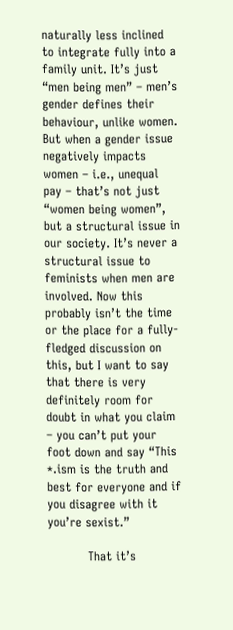naturally less inclined to integrate fully into a family unit. It’s just “men being men” – men’s gender defines their behaviour, unlike women. But when a gender issue negatively impacts women – i.e., unequal pay – that’s not just “women being women”, but a structural issue in our society. It’s never a structural issue to feminists when men are involved. Now this probably isn’t the time or the place for a fully-fledged discussion on this, but I want to say that there is very definitely room for doubt in what you claim – you can’t put your foot down and say “This *.ism is the truth and best for everyone and if you disagree with it you’re sexist.”

          That it’s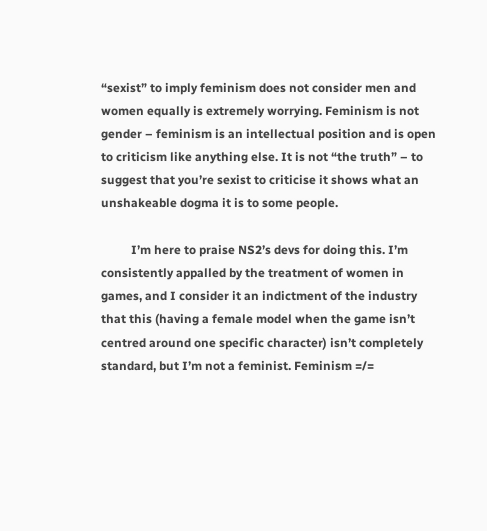“sexist” to imply feminism does not consider men and women equally is extremely worrying. Feminism is not gender – feminism is an intellectual position and is open to criticism like anything else. It is not “the truth” – to suggest that you’re sexist to criticise it shows what an unshakeable dogma it is to some people.

          I’m here to praise NS2’s devs for doing this. I’m consistently appalled by the treatment of women in games, and I consider it an indictment of the industry that this (having a female model when the game isn’t centred around one specific character) isn’t completely standard, but I’m not a feminist. Feminism =/=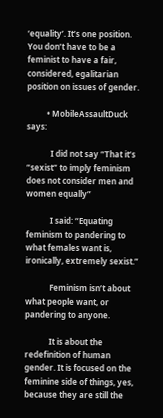‘equality’. It’s one position. You don’t have to be a feminist to have a fair, considered, egalitarian position on issues of gender.

          • MobileAssaultDuck says:

            I did not say “That it’s “sexist” to imply feminism does not consider men and women equally”

            I said: “Equating feminism to pandering to what females want is, ironically, extremely sexist.”

            Feminism isn’t about what people want, or pandering to anyone.

            It is about the redefinition of human gender. It is focused on the feminine side of things, yes, because they are still the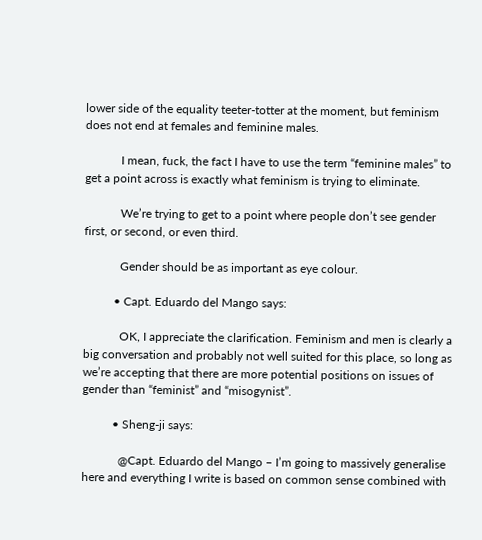lower side of the equality teeter-totter at the moment, but feminism does not end at females and feminine males.

            I mean, fuck, the fact I have to use the term “feminine males” to get a point across is exactly what feminism is trying to eliminate.

            We’re trying to get to a point where people don’t see gender first, or second, or even third.

            Gender should be as important as eye colour.

          • Capt. Eduardo del Mango says:

            OK, I appreciate the clarification. Feminism and men is clearly a big conversation and probably not well suited for this place, so long as we’re accepting that there are more potential positions on issues of gender than “feminist” and “misogynist”.

          • Sheng-ji says:

            @Capt. Eduardo del Mango – I’m going to massively generalise here and everything I write is based on common sense combined with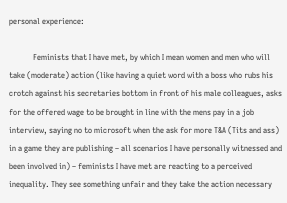personal experience:

            Feminists that I have met, by which I mean women and men who will take (moderate) action (like having a quiet word with a boss who rubs his crotch against his secretaries bottom in front of his male colleagues, asks for the offered wage to be brought in line with the mens pay in a job interview, saying no to microsoft when the ask for more T&A (Tits and ass) in a game they are publishing – all scenarios I have personally witnessed and been involved in) – feminists I have met are reacting to a perceived inequality. They see something unfair and they take the action necessary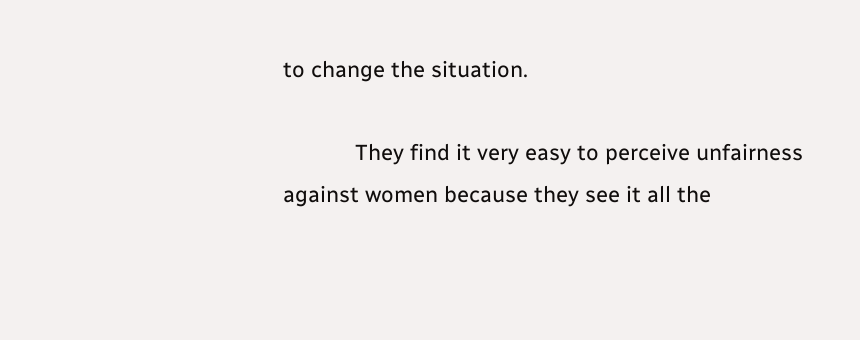to change the situation.

            They find it very easy to perceive unfairness against women because they see it all the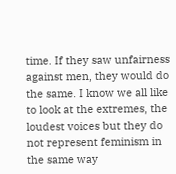time. If they saw unfairness against men, they would do the same. I know we all like to look at the extremes, the loudest voices but they do not represent feminism in the same way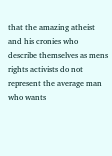that the amazing atheist and his cronies who describe themselves as mens rights activists do not represent the average man who wants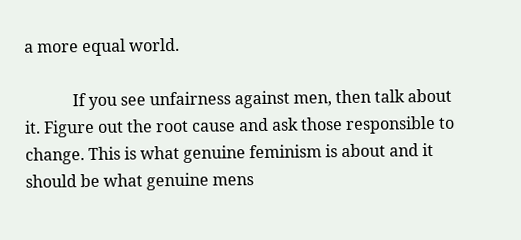a more equal world.

            If you see unfairness against men, then talk about it. Figure out the root cause and ask those responsible to change. This is what genuine feminism is about and it should be what genuine mens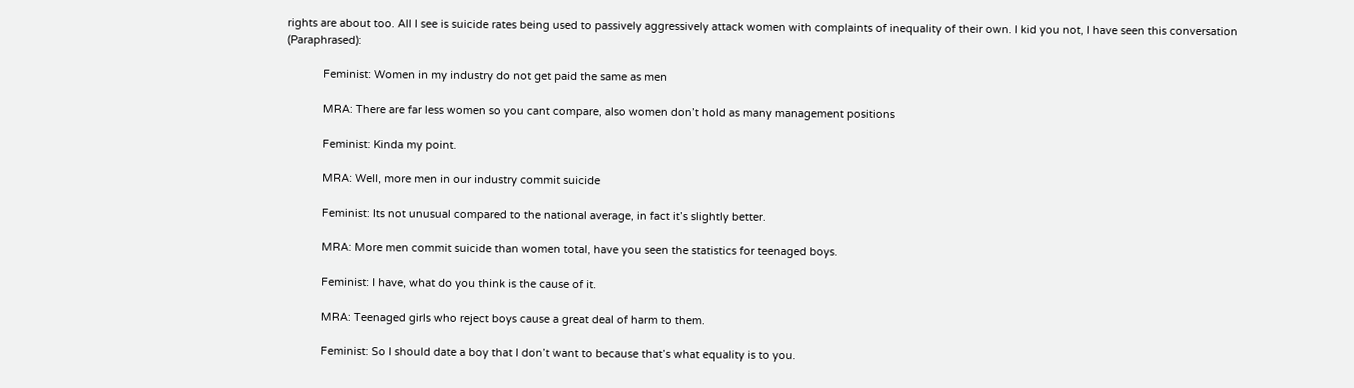rights are about too. All I see is suicide rates being used to passively aggressively attack women with complaints of inequality of their own. I kid you not, I have seen this conversation (Paraphrased):

            Feminist: Women in my industry do not get paid the same as men

            MRA: There are far less women so you cant compare, also women don’t hold as many management positions

            Feminist: Kinda my point.

            MRA: Well, more men in our industry commit suicide

            Feminist: Its not unusual compared to the national average, in fact it’s slightly better.

            MRA: More men commit suicide than women total, have you seen the statistics for teenaged boys.

            Feminist: I have, what do you think is the cause of it.

            MRA: Teenaged girls who reject boys cause a great deal of harm to them.

            Feminist: So I should date a boy that I don’t want to because that’s what equality is to you.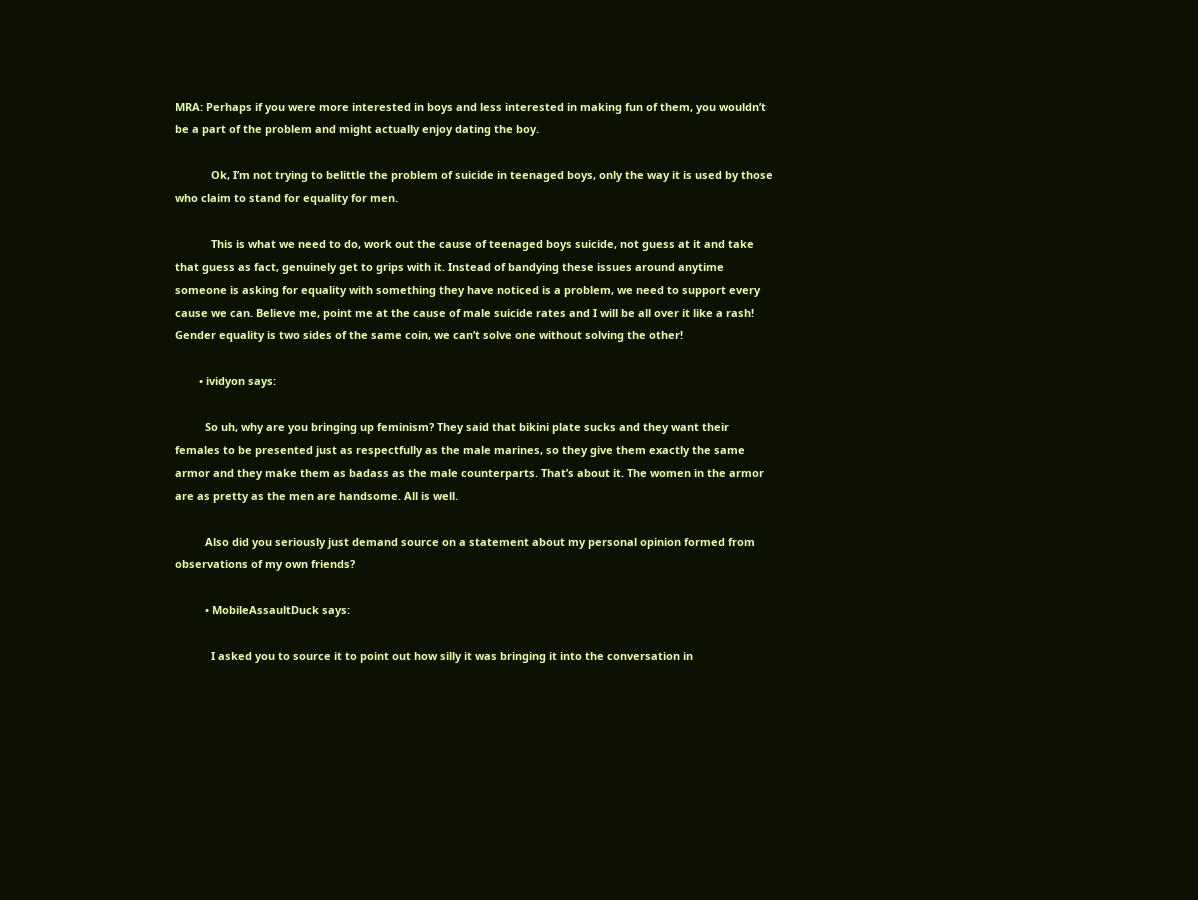MRA: Perhaps if you were more interested in boys and less interested in making fun of them, you wouldn’t be a part of the problem and might actually enjoy dating the boy.

            Ok, I’m not trying to belittle the problem of suicide in teenaged boys, only the way it is used by those who claim to stand for equality for men.

            This is what we need to do, work out the cause of teenaged boys suicide, not guess at it and take that guess as fact, genuinely get to grips with it. Instead of bandying these issues around anytime someone is asking for equality with something they have noticed is a problem, we need to support every cause we can. Believe me, point me at the cause of male suicide rates and I will be all over it like a rash! Gender equality is two sides of the same coin, we can’t solve one without solving the other!

        • ividyon says:

          So uh, why are you bringing up feminism? They said that bikini plate sucks and they want their females to be presented just as respectfully as the male marines, so they give them exactly the same armor and they make them as badass as the male counterparts. That’s about it. The women in the armor are as pretty as the men are handsome. All is well.

          Also did you seriously just demand source on a statement about my personal opinion formed from observations of my own friends?

          • MobileAssaultDuck says:

            I asked you to source it to point out how silly it was bringing it into the conversation in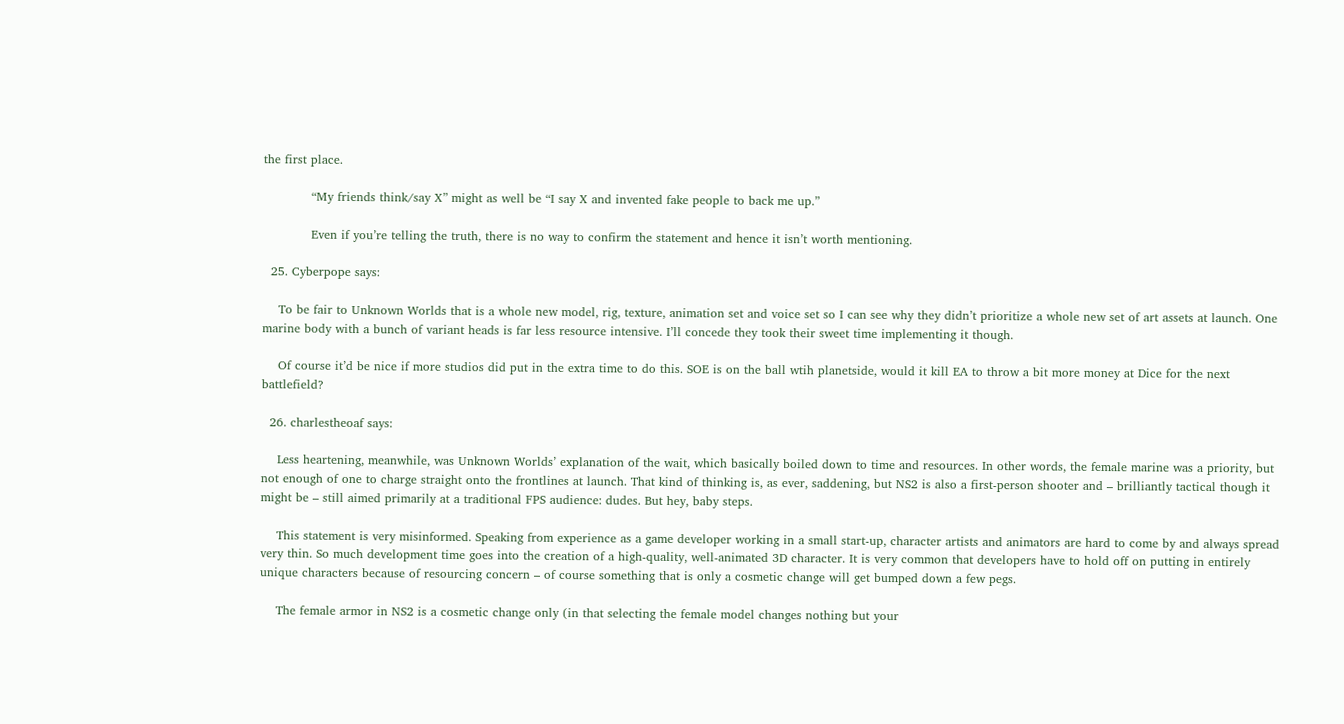the first place.

            “My friends think/say X” might as well be “I say X and invented fake people to back me up.”

            Even if you’re telling the truth, there is no way to confirm the statement and hence it isn’t worth mentioning.

  25. Cyberpope says:

    To be fair to Unknown Worlds that is a whole new model, rig, texture, animation set and voice set so I can see why they didn’t prioritize a whole new set of art assets at launch. One marine body with a bunch of variant heads is far less resource intensive. I’ll concede they took their sweet time implementing it though.

    Of course it’d be nice if more studios did put in the extra time to do this. SOE is on the ball wtih planetside, would it kill EA to throw a bit more money at Dice for the next battlefield?

  26. charlestheoaf says:

    Less heartening, meanwhile, was Unknown Worlds’ explanation of the wait, which basically boiled down to time and resources. In other words, the female marine was a priority, but not enough of one to charge straight onto the frontlines at launch. That kind of thinking is, as ever, saddening, but NS2 is also a first-person shooter and – brilliantly tactical though it might be – still aimed primarily at a traditional FPS audience: dudes. But hey, baby steps.

    This statement is very misinformed. Speaking from experience as a game developer working in a small start-up, character artists and animators are hard to come by and always spread very thin. So much development time goes into the creation of a high-quality, well-animated 3D character. It is very common that developers have to hold off on putting in entirely unique characters because of resourcing concern – of course something that is only a cosmetic change will get bumped down a few pegs.

    The female armor in NS2 is a cosmetic change only (in that selecting the female model changes nothing but your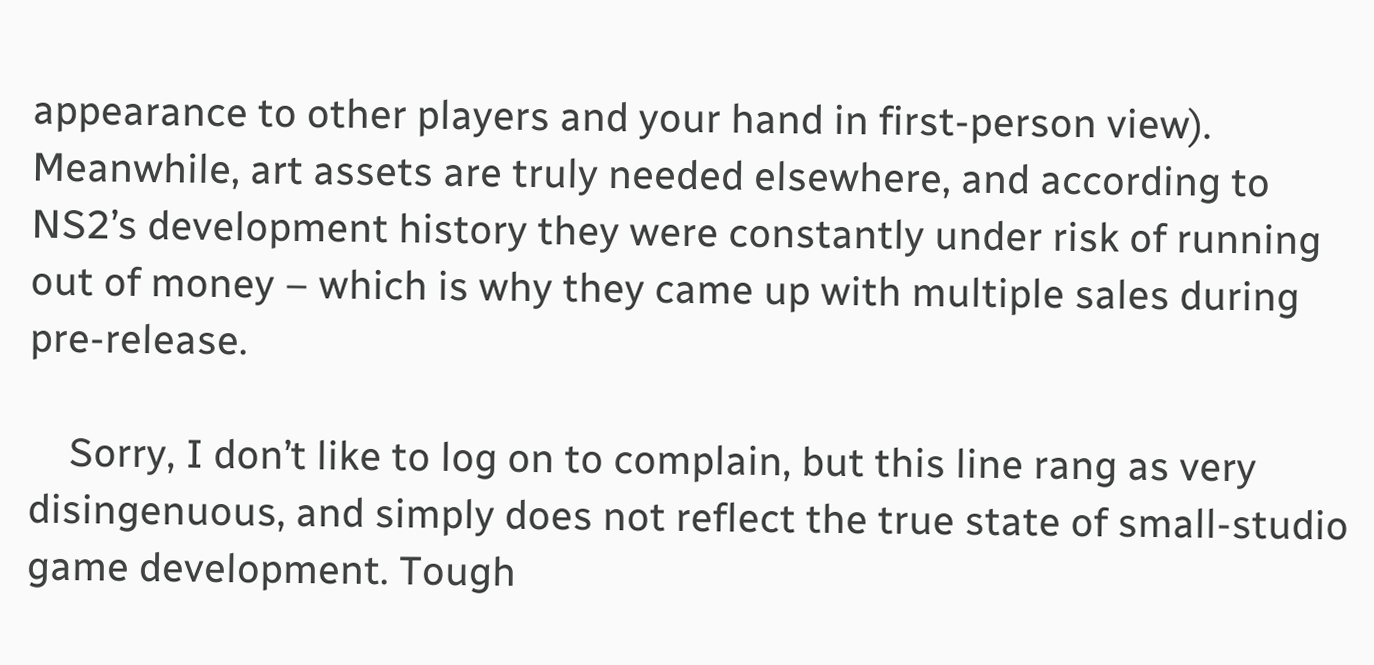appearance to other players and your hand in first-person view). Meanwhile, art assets are truly needed elsewhere, and according to NS2’s development history they were constantly under risk of running out of money – which is why they came up with multiple sales during pre-release.

    Sorry, I don’t like to log on to complain, but this line rang as very disingenuous, and simply does not reflect the true state of small-studio game development. Tough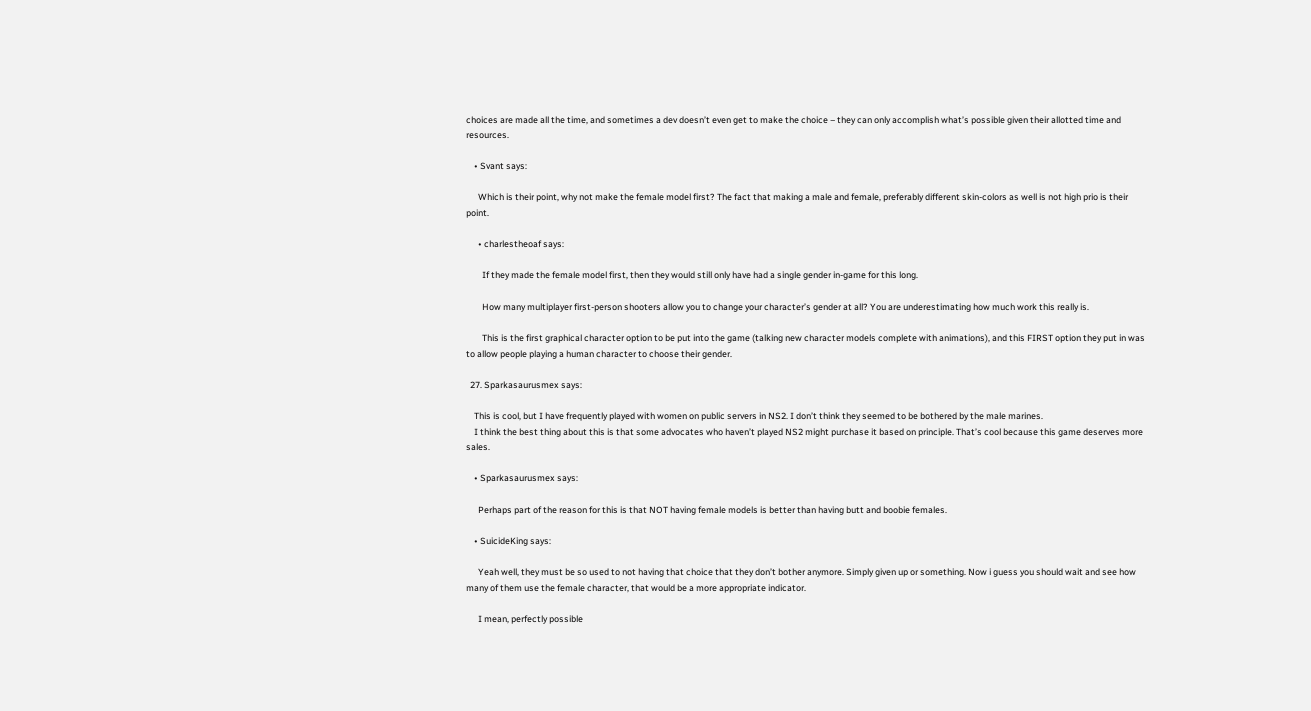choices are made all the time, and sometimes a dev doesn’t even get to make the choice – they can only accomplish what’s possible given their allotted time and resources.

    • Svant says:

      Which is their point, why not make the female model first? The fact that making a male and female, preferably different skin-colors as well is not high prio is their point.

      • charlestheoaf says:

        If they made the female model first, then they would still only have had a single gender in-game for this long.

        How many multiplayer first-person shooters allow you to change your character’s gender at all? You are underestimating how much work this really is.

        This is the first graphical character option to be put into the game (talking new character models complete with animations), and this FIRST option they put in was to allow people playing a human character to choose their gender.

  27. Sparkasaurusmex says:

    This is cool, but I have frequently played with women on public servers in NS2. I don’t think they seemed to be bothered by the male marines.
    I think the best thing about this is that some advocates who haven’t played NS2 might purchase it based on principle. That’s cool because this game deserves more sales.

    • Sparkasaurusmex says:

      Perhaps part of the reason for this is that NOT having female models is better than having butt and boobie females.

    • SuicideKing says:

      Yeah well, they must be so used to not having that choice that they don’t bother anymore. Simply given up or something. Now i guess you should wait and see how many of them use the female character, that would be a more appropriate indicator.

      I mean, perfectly possible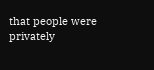that people were privately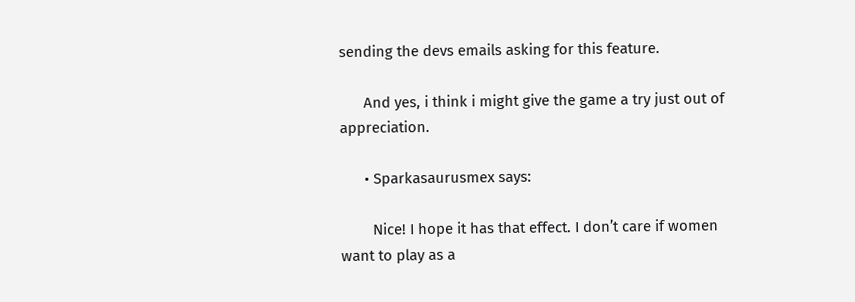sending the devs emails asking for this feature.

      And yes, i think i might give the game a try just out of appreciation.

      • Sparkasaurusmex says:

        Nice! I hope it has that effect. I don’t care if women want to play as a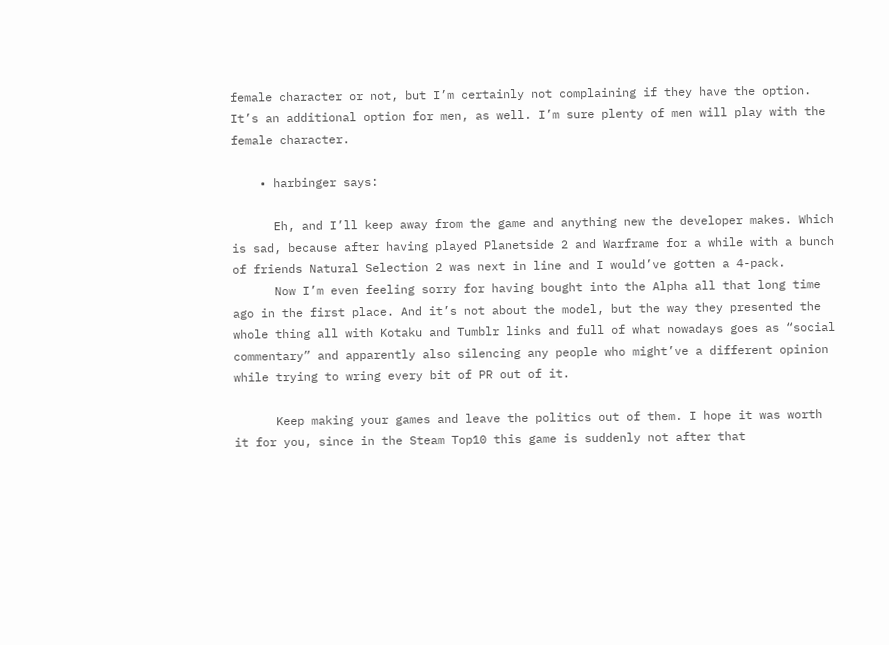female character or not, but I’m certainly not complaining if they have the option. It’s an additional option for men, as well. I’m sure plenty of men will play with the female character.

    • harbinger says:

      Eh, and I’ll keep away from the game and anything new the developer makes. Which is sad, because after having played Planetside 2 and Warframe for a while with a bunch of friends Natural Selection 2 was next in line and I would’ve gotten a 4-pack.
      Now I’m even feeling sorry for having bought into the Alpha all that long time ago in the first place. And it’s not about the model, but the way they presented the whole thing all with Kotaku and Tumblr links and full of what nowadays goes as “social commentary” and apparently also silencing any people who might’ve a different opinion while trying to wring every bit of PR out of it.

      Keep making your games and leave the politics out of them. I hope it was worth it for you, since in the Steam Top10 this game is suddenly not after that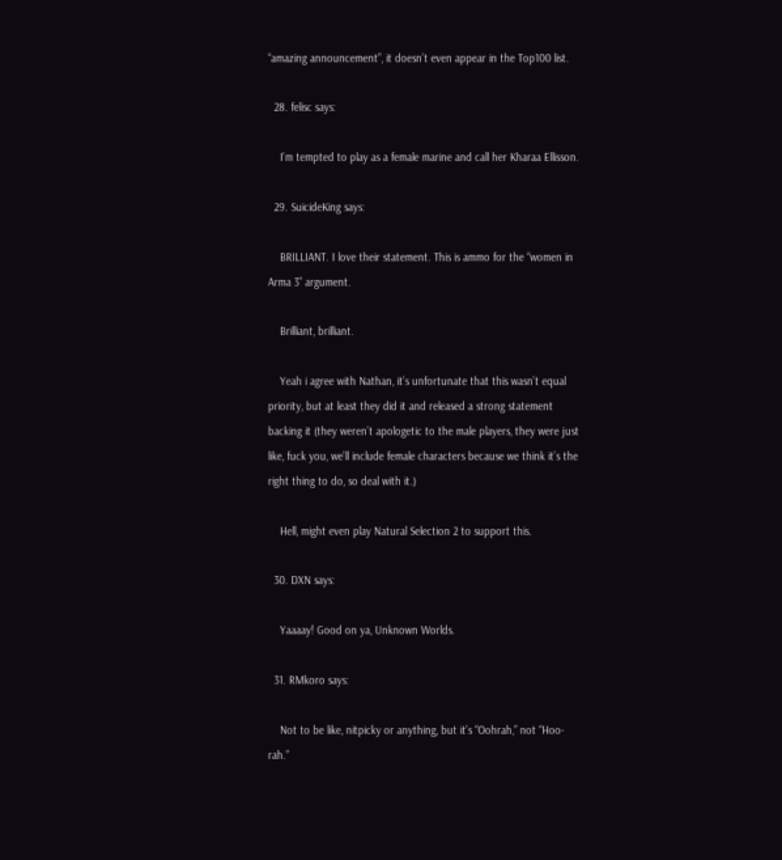“amazing announcement”, it doesn’t even appear in the Top100 list.

  28. felisc says:

    I’m tempted to play as a female marine and call her Kharaa Ellisson.

  29. SuicideKing says:

    BRILLIANT. I love their statement. This is ammo for the “women in Arma 3” argument.

    Brilliant, brilliant.

    Yeah i agree with Nathan, it’s unfortunate that this wasn’t equal priority, but at least they did it and released a strong statement backing it (they weren’t apologetic to the male players, they were just like, fuck you, we’ll include female characters because we think it’s the right thing to do, so deal with it.)

    Hell, might even play Natural Selection 2 to support this.

  30. DXN says:

    Yaaaay! Good on ya, Unknown Worlds.

  31. RMkoro says:

    Not to be like, nitpicky or anything, but it’s “Oohrah,” not “Hoo-rah.”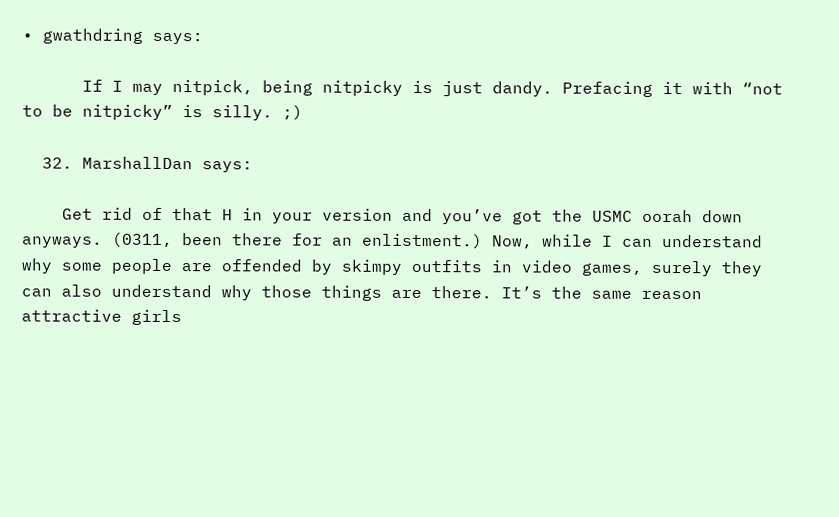• gwathdring says:

      If I may nitpick, being nitpicky is just dandy. Prefacing it with “not to be nitpicky” is silly. ;)

  32. MarshallDan says:

    Get rid of that H in your version and you’ve got the USMC oorah down anyways. (0311, been there for an enlistment.) Now, while I can understand why some people are offended by skimpy outfits in video games, surely they can also understand why those things are there. It’s the same reason attractive girls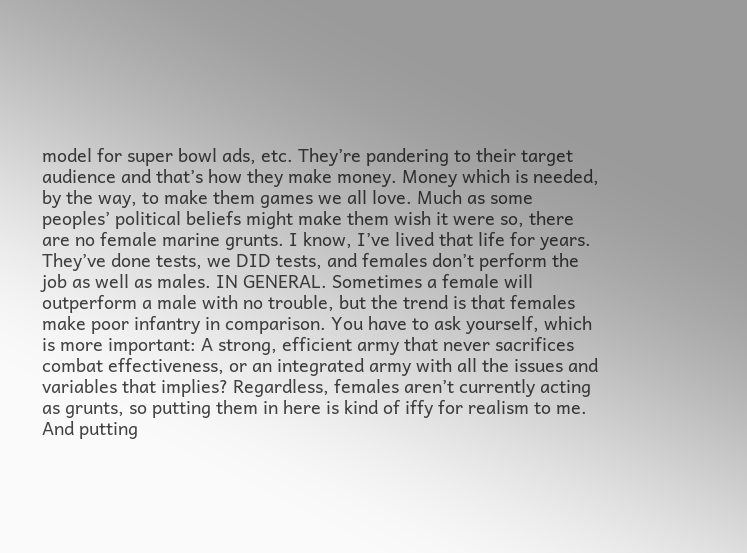model for super bowl ads, etc. They’re pandering to their target audience and that’s how they make money. Money which is needed, by the way, to make them games we all love. Much as some peoples’ political beliefs might make them wish it were so, there are no female marine grunts. I know, I’ve lived that life for years. They’ve done tests, we DID tests, and females don’t perform the job as well as males. IN GENERAL. Sometimes a female will outperform a male with no trouble, but the trend is that females make poor infantry in comparison. You have to ask yourself, which is more important: A strong, efficient army that never sacrifices combat effectiveness, or an integrated army with all the issues and variables that implies? Regardless, females aren’t currently acting as grunts, so putting them in here is kind of iffy for realism to me. And putting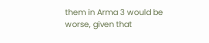them in Arma 3 would be worse, given that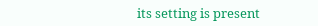its setting is present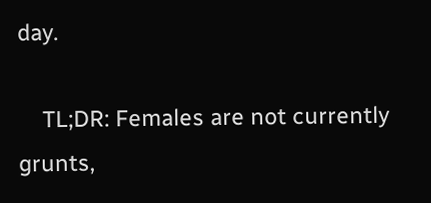day.

    TL;DR: Females are not currently grunts,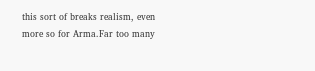this sort of breaks realism, even more so for Arma.Far too many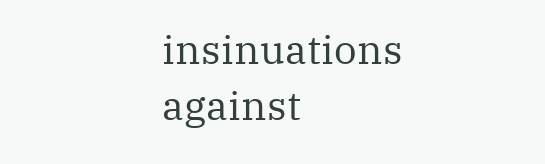insinuations against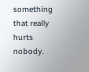something that really hurts nobody.